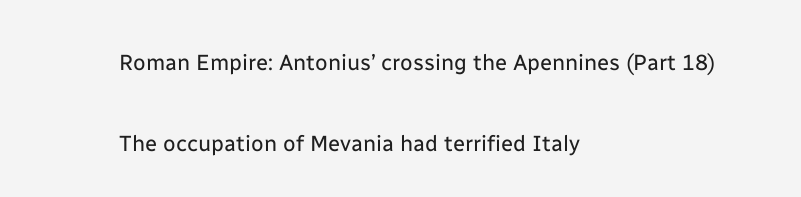Roman Empire: Antonius’ crossing the Apennines (Part 18)

The occupation of Mevania had terrified Italy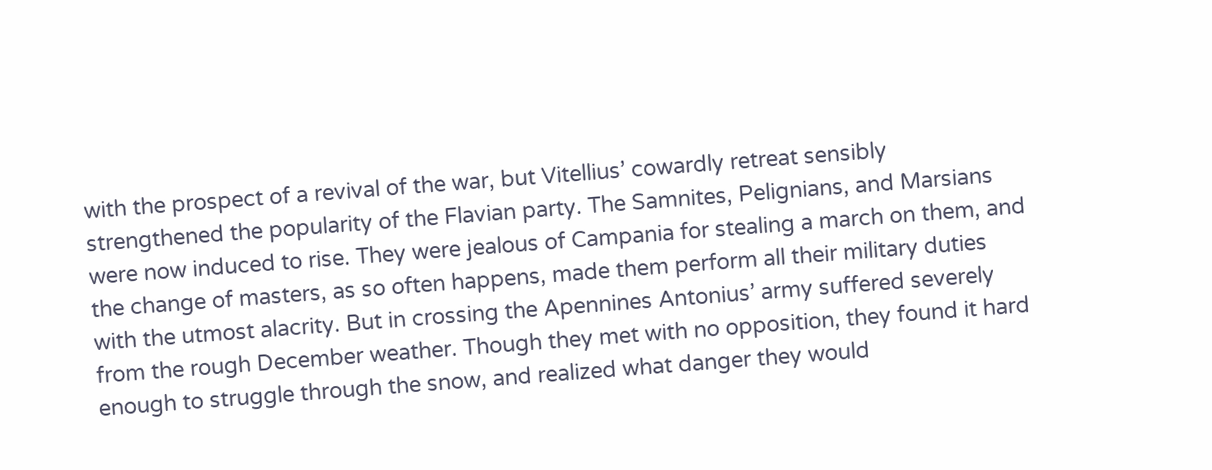with the prospect of a revival of the war, but Vitellius’ cowardly retreat sensibly strengthened the popularity of the Flavian party. The Samnites, Pelignians, and Marsians were now induced to rise. They were jealous of Campania for stealing a march on them, and the change of masters, as so often happens, made them perform all their military duties with the utmost alacrity. But in crossing the Apennines Antonius’ army suffered severely from the rough December weather. Though they met with no opposition, they found it hard enough to struggle through the snow, and realized what danger they would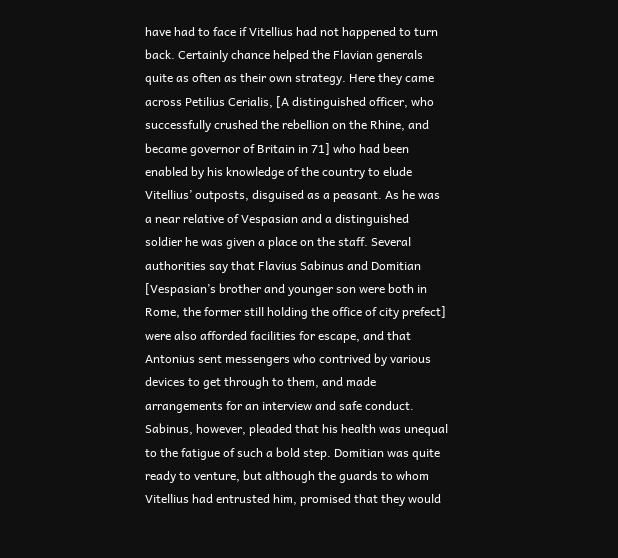have had to face if Vitellius had not happened to turn back. Certainly chance helped the Flavian generals quite as often as their own strategy. Here they came across Petilius Cerialis, [A distinguished officer, who successfully crushed the rebellion on the Rhine, and became governor of Britain in 71] who had been enabled by his knowledge of the country to elude Vitellius’ outposts, disguised as a peasant. As he was a near relative of Vespasian and a distinguished soldier he was given a place on the staff. Several authorities say that Flavius Sabinus and Domitian [Vespasian’s brother and younger son were both in Rome, the former still holding the office of city prefect] were also afforded facilities for escape, and that Antonius sent messengers who contrived by various devices to get through to them, and made arrangements for an interview and safe conduct. Sabinus, however, pleaded that his health was unequal to the fatigue of such a bold step. Domitian was quite ready to venture, but although the guards to whom Vitellius had entrusted him, promised that they would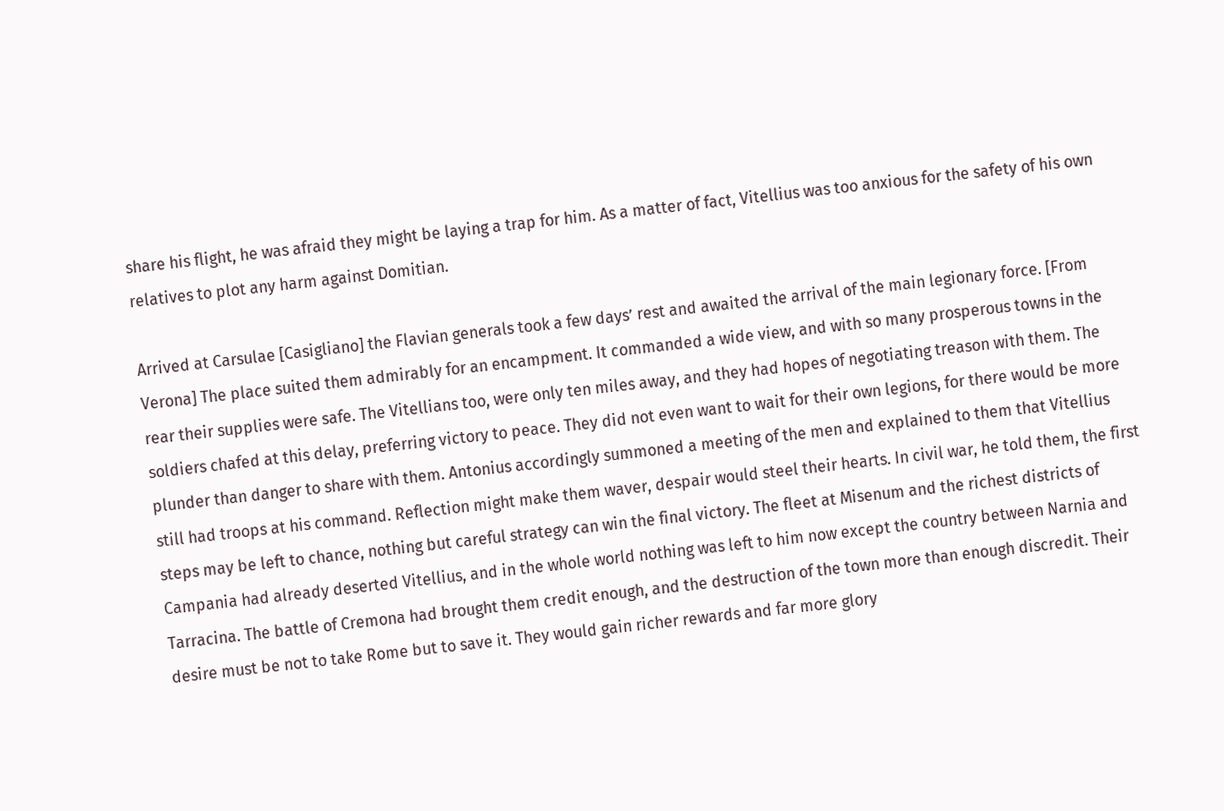share his flight, he was afraid they might be laying a trap for him. As a matter of fact, Vitellius was too anxious for the safety of his own relatives to plot any harm against Domitian.

Arrived at Carsulae [Casigliano] the Flavian generals took a few days’ rest and awaited the arrival of the main legionary force. [From Verona] The place suited them admirably for an encampment. It commanded a wide view, and with so many prosperous towns in the rear their supplies were safe. The Vitellians too, were only ten miles away, and they had hopes of negotiating treason with them. The soldiers chafed at this delay, preferring victory to peace. They did not even want to wait for their own legions, for there would be more plunder than danger to share with them. Antonius accordingly summoned a meeting of the men and explained to them that Vitellius still had troops at his command. Reflection might make them waver, despair would steel their hearts. In civil war, he told them, the first steps may be left to chance, nothing but careful strategy can win the final victory. The fleet at Misenum and the richest districts of Campania had already deserted Vitellius, and in the whole world nothing was left to him now except the country between Narnia and Tarracina. The battle of Cremona had brought them credit enough, and the destruction of the town more than enough discredit. Their desire must be not to take Rome but to save it. They would gain richer rewards and far more glory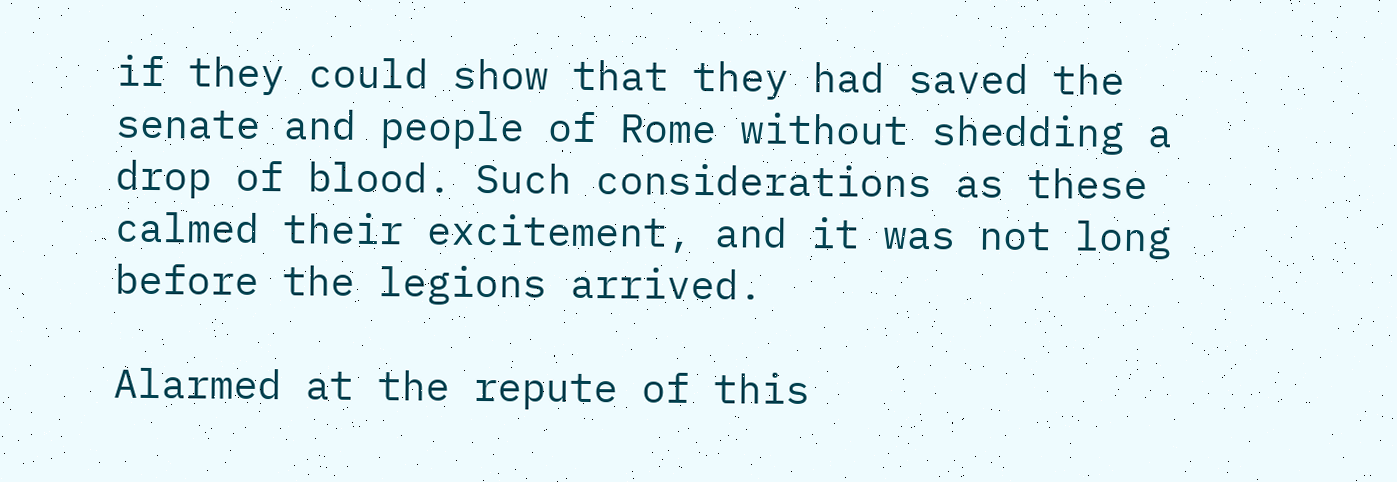if they could show that they had saved the senate and people of Rome without shedding a drop of blood. Such considerations as these calmed their excitement, and it was not long before the legions arrived.

Alarmed at the repute of this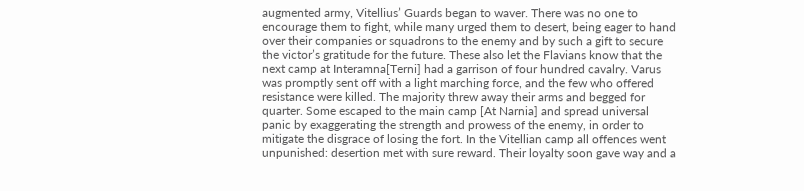augmented army, Vitellius’ Guards began to waver. There was no one to encourage them to fight, while many urged them to desert, being eager to hand over their companies or squadrons to the enemy and by such a gift to secure the victor’s gratitude for the future. These also let the Flavians know that the next camp at Interamna[Terni] had a garrison of four hundred cavalry. Varus was promptly sent off with a light marching force, and the few who offered resistance were killed. The majority threw away their arms and begged for quarter. Some escaped to the main camp [At Narnia] and spread universal panic by exaggerating the strength and prowess of the enemy, in order to mitigate the disgrace of losing the fort. In the Vitellian camp all offences went unpunished: desertion met with sure reward. Their loyalty soon gave way and a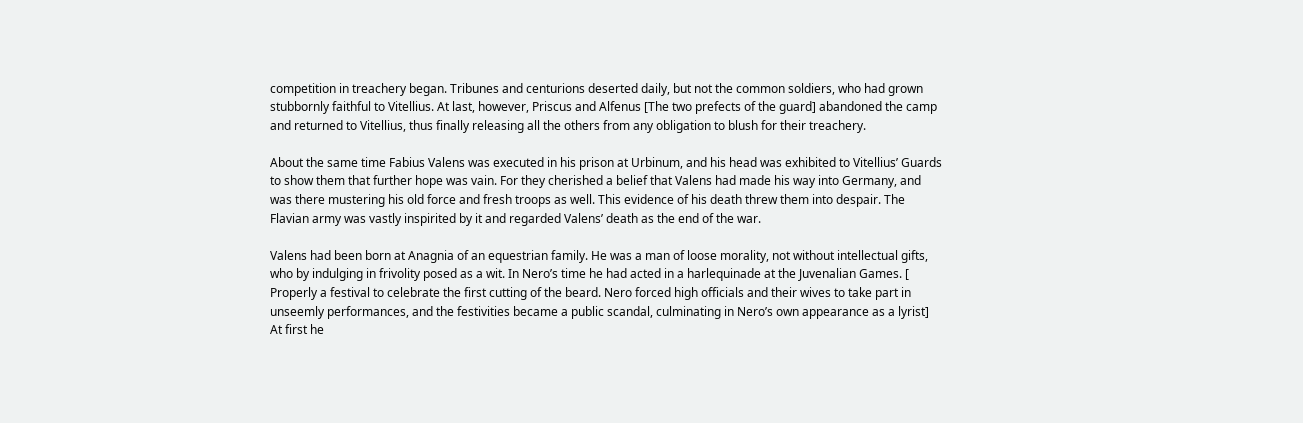competition in treachery began. Tribunes and centurions deserted daily, but not the common soldiers, who had grown stubbornly faithful to Vitellius. At last, however, Priscus and Alfenus [The two prefects of the guard] abandoned the camp and returned to Vitellius, thus finally releasing all the others from any obligation to blush for their treachery.

About the same time Fabius Valens was executed in his prison at Urbinum, and his head was exhibited to Vitellius’ Guards to show them that further hope was vain. For they cherished a belief that Valens had made his way into Germany, and was there mustering his old force and fresh troops as well. This evidence of his death threw them into despair. The Flavian army was vastly inspirited by it and regarded Valens’ death as the end of the war.

Valens had been born at Anagnia of an equestrian family. He was a man of loose morality, not without intellectual gifts, who by indulging in frivolity posed as a wit. In Nero’s time he had acted in a harlequinade at the Juvenalian Games. [ Properly a festival to celebrate the first cutting of the beard. Nero forced high officials and their wives to take part in unseemly performances, and the festivities became a public scandal, culminating in Nero’s own appearance as a lyrist] At first he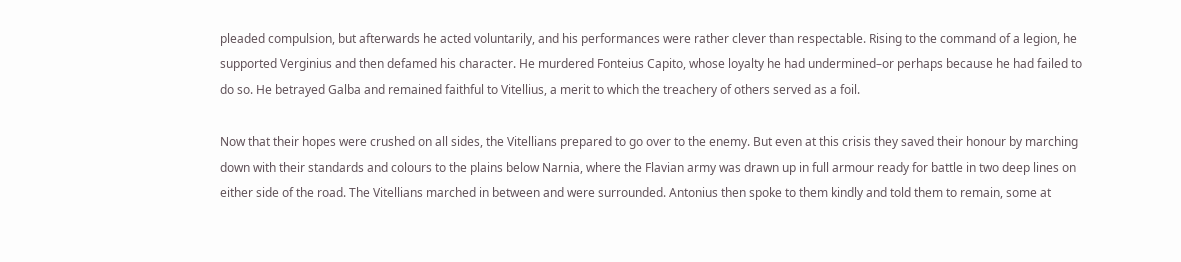pleaded compulsion, but afterwards he acted voluntarily, and his performances were rather clever than respectable. Rising to the command of a legion, he supported Verginius and then defamed his character. He murdered Fonteius Capito, whose loyalty he had undermined–or perhaps because he had failed to do so. He betrayed Galba and remained faithful to Vitellius, a merit to which the treachery of others served as a foil.

Now that their hopes were crushed on all sides, the Vitellians prepared to go over to the enemy. But even at this crisis they saved their honour by marching down with their standards and colours to the plains below Narnia, where the Flavian army was drawn up in full armour ready for battle in two deep lines on either side of the road. The Vitellians marched in between and were surrounded. Antonius then spoke to them kindly and told them to remain, some at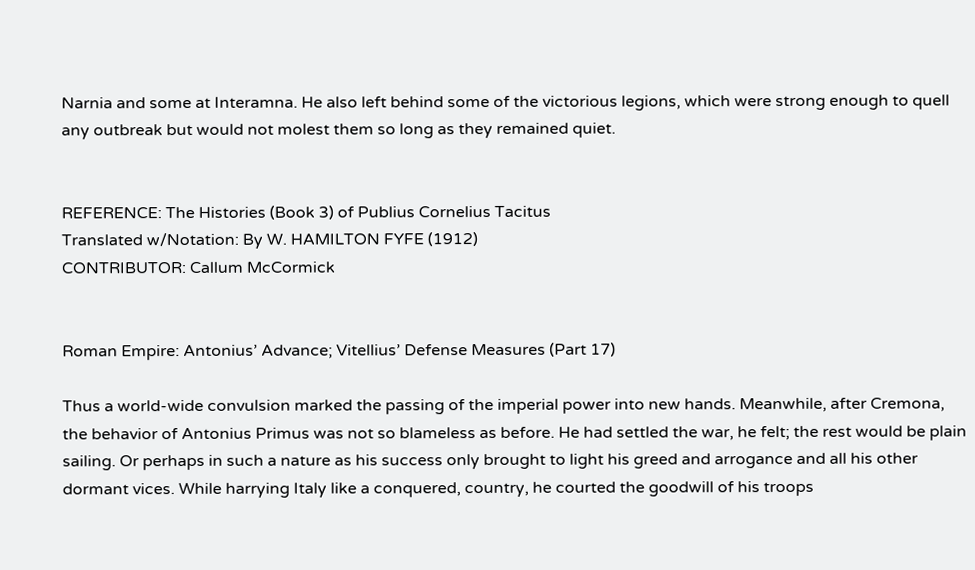Narnia and some at Interamna. He also left behind some of the victorious legions, which were strong enough to quell any outbreak but would not molest them so long as they remained quiet.


REFERENCE: The Histories (Book 3) of Publius Cornelius Tacitus
Translated w/Notation: By W. HAMILTON FYFE (1912)
CONTRIBUTOR: Callum McCormick


Roman Empire: Antonius’ Advance; Vitellius’ Defense Measures (Part 17)

Thus a world-wide convulsion marked the passing of the imperial power into new hands. Meanwhile, after Cremona, the behavior of Antonius Primus was not so blameless as before. He had settled the war, he felt; the rest would be plain sailing. Or perhaps in such a nature as his success only brought to light his greed and arrogance and all his other dormant vices. While harrying Italy like a conquered, country, he courted the goodwill of his troops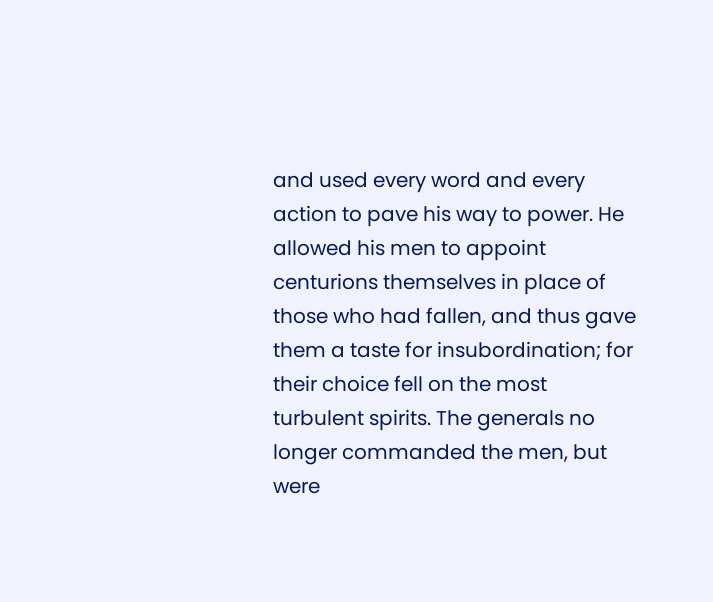and used every word and every action to pave his way to power. He allowed his men to appoint centurions themselves in place of those who had fallen, and thus gave them a taste for insubordination; for their choice fell on the most turbulent spirits. The generals no longer commanded the men, but were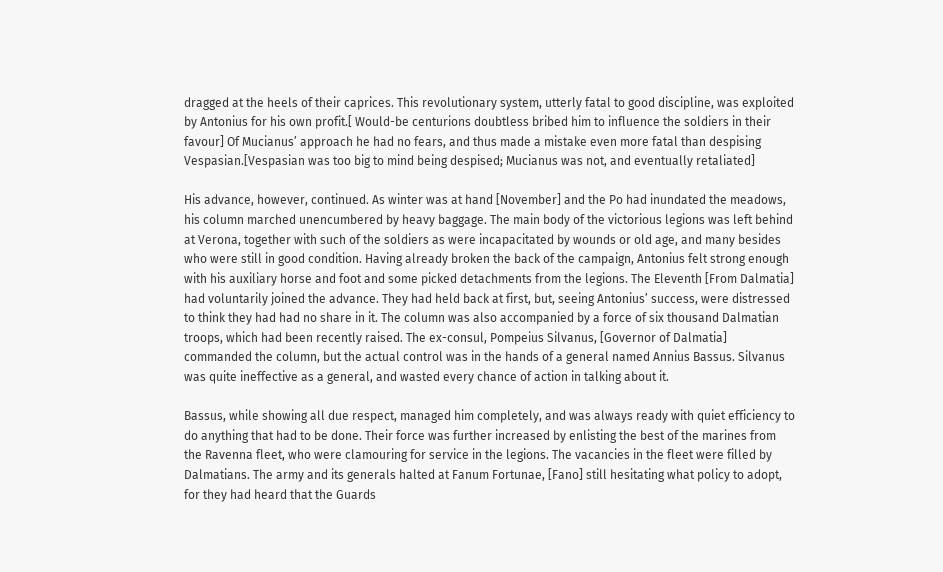dragged at the heels of their caprices. This revolutionary system, utterly fatal to good discipline, was exploited by Antonius for his own profit.[ Would-be centurions doubtless bribed him to influence the soldiers in their favour] Of Mucianus’ approach he had no fears, and thus made a mistake even more fatal than despising Vespasian.[Vespasian was too big to mind being despised; Mucianus was not, and eventually retaliated]

His advance, however, continued. As winter was at hand [November] and the Po had inundated the meadows, his column marched unencumbered by heavy baggage. The main body of the victorious legions was left behind at Verona, together with such of the soldiers as were incapacitated by wounds or old age, and many besides who were still in good condition. Having already broken the back of the campaign, Antonius felt strong enough with his auxiliary horse and foot and some picked detachments from the legions. The Eleventh [From Dalmatia] had voluntarily joined the advance. They had held back at first, but, seeing Antonius’ success, were distressed to think they had had no share in it. The column was also accompanied by a force of six thousand Dalmatian troops, which had been recently raised. The ex-consul, Pompeius Silvanus, [Governor of Dalmatia] commanded the column, but the actual control was in the hands of a general named Annius Bassus. Silvanus was quite ineffective as a general, and wasted every chance of action in talking about it.

Bassus, while showing all due respect, managed him completely, and was always ready with quiet efficiency to do anything that had to be done. Their force was further increased by enlisting the best of the marines from the Ravenna fleet, who were clamouring for service in the legions. The vacancies in the fleet were filled by Dalmatians. The army and its generals halted at Fanum Fortunae, [Fano] still hesitating what policy to adopt, for they had heard that the Guards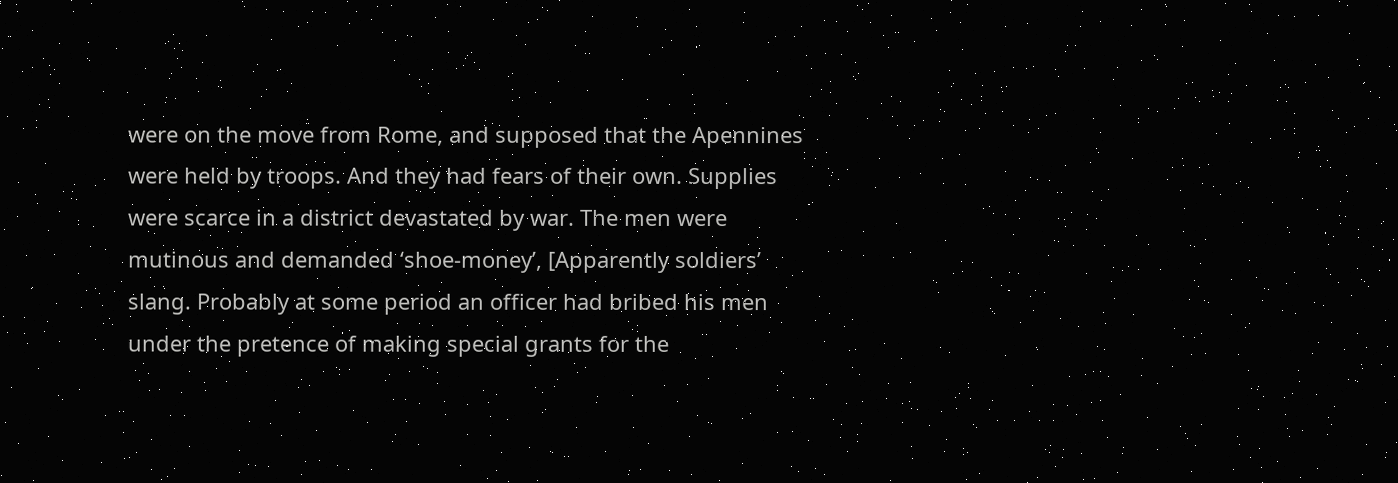were on the move from Rome, and supposed that the Apennines were held by troops. And they had fears of their own. Supplies were scarce in a district devastated by war. The men were mutinous and demanded ‘shoe-money’, [Apparently soldiers’ slang. Probably at some period an officer had bribed his men under the pretence of making special grants for the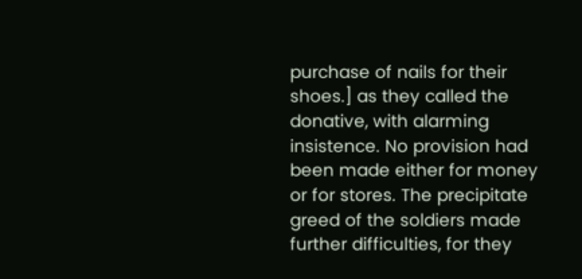purchase of nails for their shoes.] as they called the donative, with alarming insistence. No provision had been made either for money or for stores. The precipitate greed of the soldiers made further difficulties, for they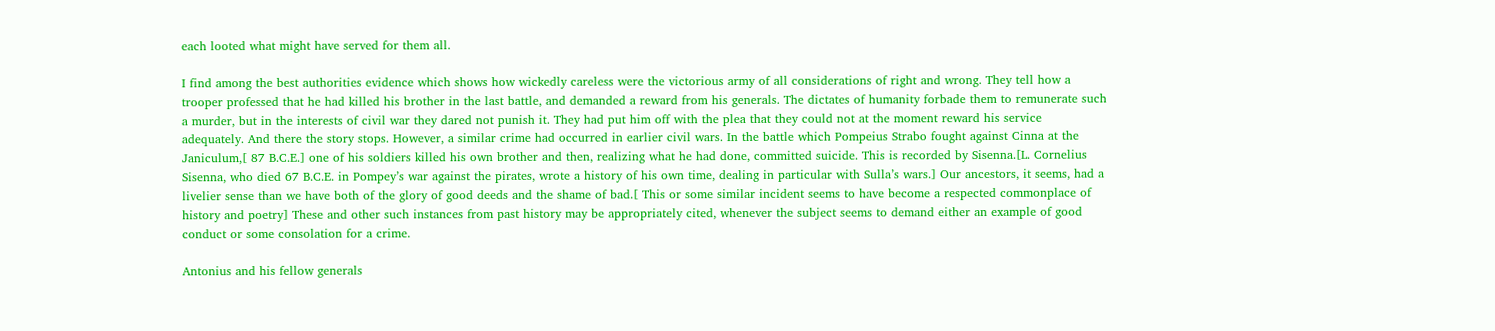each looted what might have served for them all.

I find among the best authorities evidence which shows how wickedly careless were the victorious army of all considerations of right and wrong. They tell how a trooper professed that he had killed his brother in the last battle, and demanded a reward from his generals. The dictates of humanity forbade them to remunerate such a murder, but in the interests of civil war they dared not punish it. They had put him off with the plea that they could not at the moment reward his service adequately. And there the story stops. However, a similar crime had occurred in earlier civil wars. In the battle which Pompeius Strabo fought against Cinna at the Janiculum,[ 87 B.C.E.] one of his soldiers killed his own brother and then, realizing what he had done, committed suicide. This is recorded by Sisenna.[L. Cornelius Sisenna, who died 67 B.C.E. in Pompey’s war against the pirates, wrote a history of his own time, dealing in particular with Sulla’s wars.] Our ancestors, it seems, had a livelier sense than we have both of the glory of good deeds and the shame of bad.[ This or some similar incident seems to have become a respected commonplace of history and poetry] These and other such instances from past history may be appropriately cited, whenever the subject seems to demand either an example of good conduct or some consolation for a crime.

Antonius and his fellow generals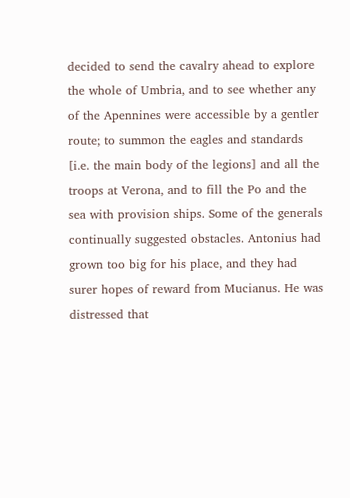decided to send the cavalry ahead to explore the whole of Umbria, and to see whether any of the Apennines were accessible by a gentler route; to summon the eagles and standards [i.e. the main body of the legions] and all the troops at Verona, and to fill the Po and the sea with provision ships. Some of the generals continually suggested obstacles. Antonius had grown too big for his place, and they had surer hopes of reward from Mucianus. He was distressed that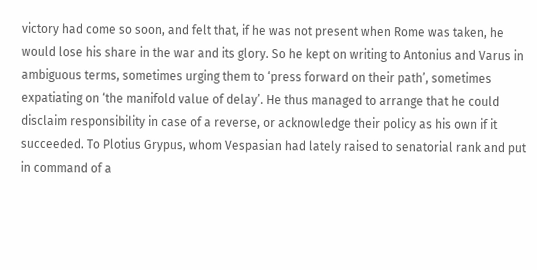victory had come so soon, and felt that, if he was not present when Rome was taken, he would lose his share in the war and its glory. So he kept on writing to Antonius and Varus in ambiguous terms, sometimes urging them to ‘press forward on their path’, sometimes expatiating on ‘the manifold value of delay’. He thus managed to arrange that he could disclaim responsibility in case of a reverse, or acknowledge their policy as his own if it succeeded. To Plotius Grypus, whom Vespasian had lately raised to senatorial rank and put in command of a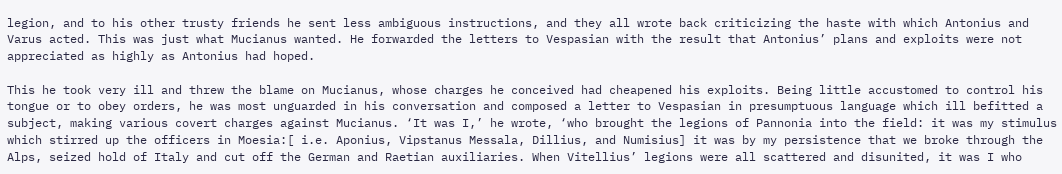legion, and to his other trusty friends he sent less ambiguous instructions, and they all wrote back criticizing the haste with which Antonius and Varus acted. This was just what Mucianus wanted. He forwarded the letters to Vespasian with the result that Antonius’ plans and exploits were not appreciated as highly as Antonius had hoped.

This he took very ill and threw the blame on Mucianus, whose charges he conceived had cheapened his exploits. Being little accustomed to control his tongue or to obey orders, he was most unguarded in his conversation and composed a letter to Vespasian in presumptuous language which ill befitted a subject, making various covert charges against Mucianus. ‘It was I,’ he wrote, ‘who brought the legions of Pannonia into the field: it was my stimulus which stirred up the officers in Moesia:[ i.e. Aponius, Vipstanus Messala, Dillius, and Numisius] it was by my persistence that we broke through the Alps, seized hold of Italy and cut off the German and Raetian auxiliaries. When Vitellius’ legions were all scattered and disunited, it was I who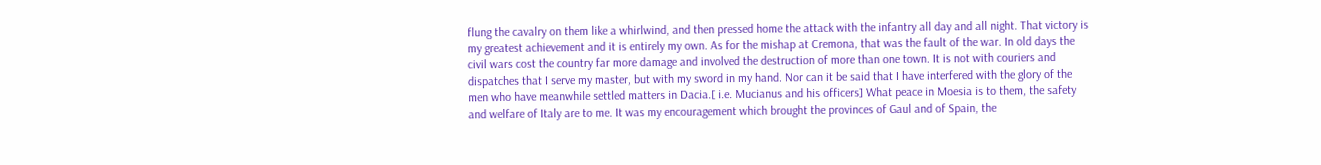flung the cavalry on them like a whirlwind, and then pressed home the attack with the infantry all day and all night. That victory is my greatest achievement and it is entirely my own. As for the mishap at Cremona, that was the fault of the war. In old days the civil wars cost the country far more damage and involved the destruction of more than one town. It is not with couriers and dispatches that I serve my master, but with my sword in my hand. Nor can it be said that I have interfered with the glory of the men who have meanwhile settled matters in Dacia.[ i.e. Mucianus and his officers] What peace in Moesia is to them, the safety and welfare of Italy are to me. It was my encouragement which brought the provinces of Gaul and of Spain, the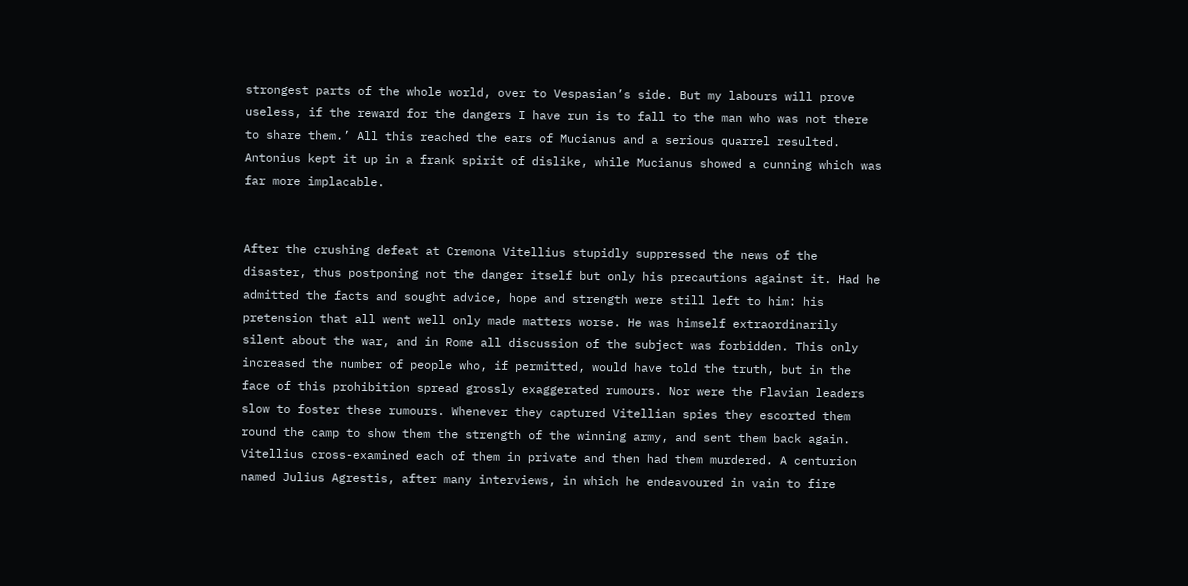strongest parts of the whole world, over to Vespasian’s side. But my labours will prove useless, if the reward for the dangers I have run is to fall to the man who was not there to share them.’ All this reached the ears of Mucianus and a serious quarrel resulted. Antonius kept it up in a frank spirit of dislike, while Mucianus showed a cunning which was far more implacable.


After the crushing defeat at Cremona Vitellius stupidly suppressed the news of the disaster, thus postponing not the danger itself but only his precautions against it. Had he admitted the facts and sought advice, hope and strength were still left to him: his pretension that all went well only made matters worse. He was himself extraordinarily silent about the war, and in Rome all discussion of the subject was forbidden. This only increased the number of people who, if permitted, would have told the truth, but in the face of this prohibition spread grossly exaggerated rumours. Nor were the Flavian leaders slow to foster these rumours. Whenever they captured Vitellian spies they escorted them round the camp to show them the strength of the winning army, and sent them back again. Vitellius cross-examined each of them in private and then had them murdered. A centurion named Julius Agrestis, after many interviews, in which he endeavoured in vain to fire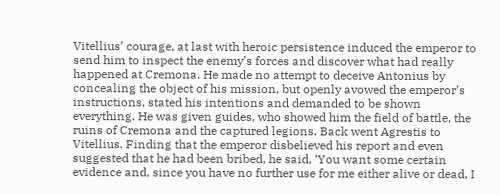Vitellius’ courage, at last with heroic persistence induced the emperor to send him to inspect the enemy’s forces and discover what had really happened at Cremona. He made no attempt to deceive Antonius by concealing the object of his mission, but openly avowed the emperor’s instructions, stated his intentions and demanded to be shown everything. He was given guides, who showed him the field of battle, the ruins of Cremona and the captured legions. Back went Agrestis to Vitellius. Finding that the emperor disbelieved his report and even suggested that he had been bribed, he said, ‘You want some certain evidence and, since you have no further use for me either alive or dead, I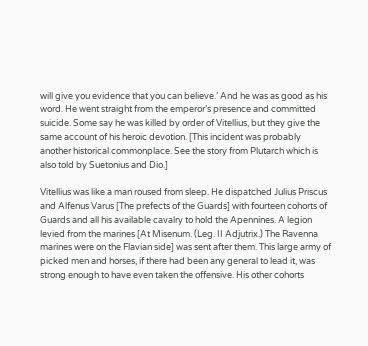will give you evidence that you can believe.’ And he was as good as his word. He went straight from the emperor’s presence and committed suicide. Some say he was killed by order of Vitellius, but they give the same account of his heroic devotion. [This incident was probably another historical commonplace. See the story from Plutarch which is also told by Suetonius and Dio.]

Vitellius was like a man roused from sleep. He dispatched Julius Priscus and Alfenus Varus [The prefects of the Guards] with fourteen cohorts of Guards and all his available cavalry to hold the Apennines. A legion levied from the marines [At Misenum. (Leg. II Adjutrix.) The Ravenna marines were on the Flavian side] was sent after them. This large army of picked men and horses, if there had been any general to lead it, was strong enough to have even taken the offensive. His other cohorts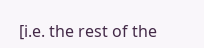[i.e. the rest of the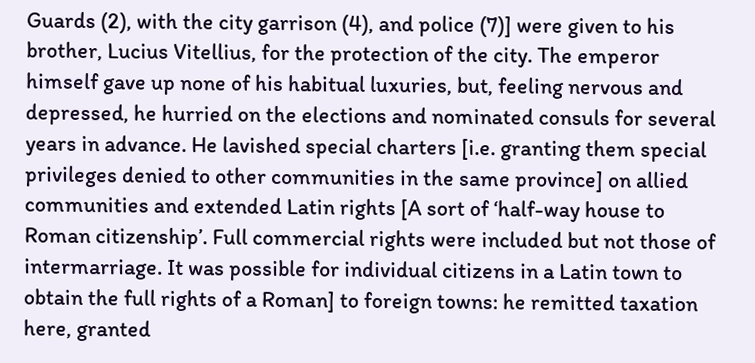Guards (2), with the city garrison (4), and police (7)] were given to his brother, Lucius Vitellius, for the protection of the city. The emperor himself gave up none of his habitual luxuries, but, feeling nervous and depressed, he hurried on the elections and nominated consuls for several years in advance. He lavished special charters [i.e. granting them special privileges denied to other communities in the same province] on allied communities and extended Latin rights [A sort of ‘half-way house to Roman citizenship’. Full commercial rights were included but not those of intermarriage. It was possible for individual citizens in a Latin town to obtain the full rights of a Roman] to foreign towns: he remitted taxation here, granted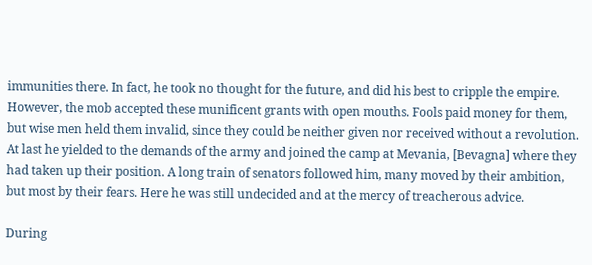immunities there. In fact, he took no thought for the future, and did his best to cripple the empire. However, the mob accepted these munificent grants with open mouths. Fools paid money for them, but wise men held them invalid, since they could be neither given nor received without a revolution. At last he yielded to the demands of the army and joined the camp at Mevania, [Bevagna] where they had taken up their position. A long train of senators followed him, many moved by their ambition, but most by their fears. Here he was still undecided and at the mercy of treacherous advice.

During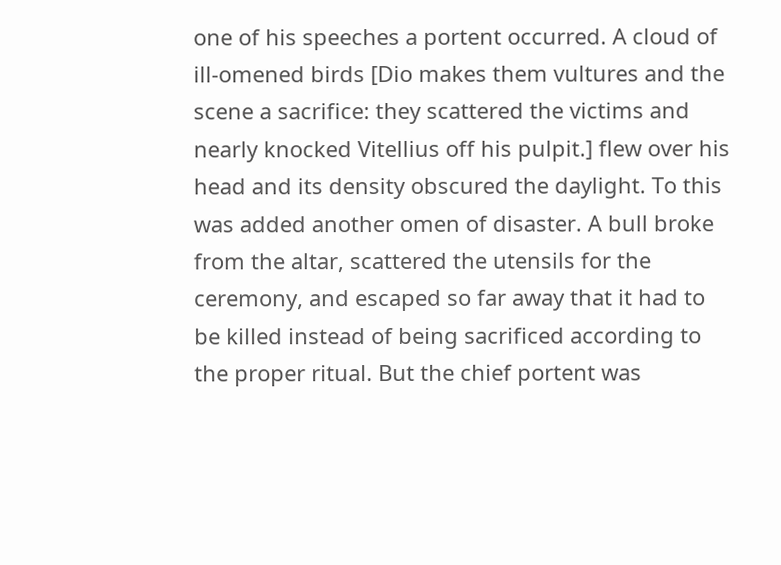one of his speeches a portent occurred. A cloud of ill-omened birds [Dio makes them vultures and the scene a sacrifice: they scattered the victims and nearly knocked Vitellius off his pulpit.] flew over his head and its density obscured the daylight. To this was added another omen of disaster. A bull broke from the altar, scattered the utensils for the ceremony, and escaped so far away that it had to be killed instead of being sacrificed according to the proper ritual. But the chief portent was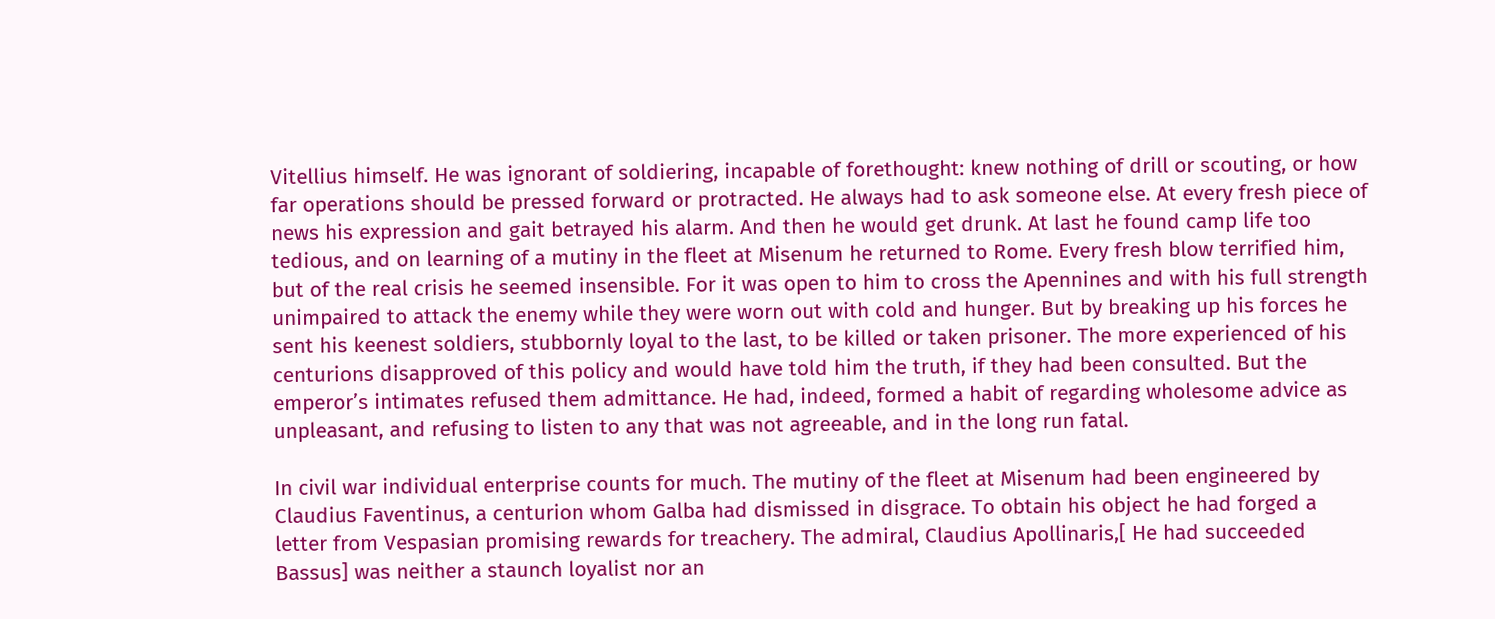Vitellius himself. He was ignorant of soldiering, incapable of forethought: knew nothing of drill or scouting, or how far operations should be pressed forward or protracted. He always had to ask someone else. At every fresh piece of news his expression and gait betrayed his alarm. And then he would get drunk. At last he found camp life too tedious, and on learning of a mutiny in the fleet at Misenum he returned to Rome. Every fresh blow terrified him, but of the real crisis he seemed insensible. For it was open to him to cross the Apennines and with his full strength unimpaired to attack the enemy while they were worn out with cold and hunger. But by breaking up his forces he sent his keenest soldiers, stubbornly loyal to the last, to be killed or taken prisoner. The more experienced of his centurions disapproved of this policy and would have told him the truth, if they had been consulted. But the emperor’s intimates refused them admittance. He had, indeed, formed a habit of regarding wholesome advice as unpleasant, and refusing to listen to any that was not agreeable, and in the long run fatal.

In civil war individual enterprise counts for much. The mutiny of the fleet at Misenum had been engineered by Claudius Faventinus, a centurion whom Galba had dismissed in disgrace. To obtain his object he had forged a letter from Vespasian promising rewards for treachery. The admiral, Claudius Apollinaris,[ He had succeeded Bassus] was neither a staunch loyalist nor an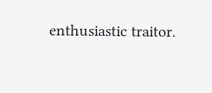enthusiastic traitor.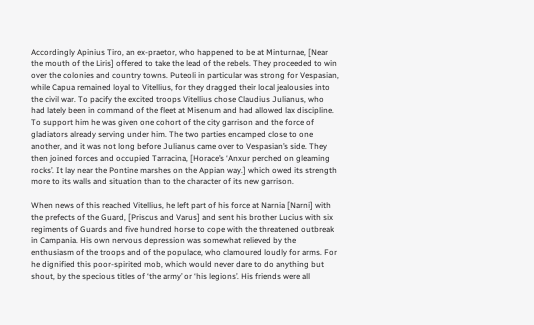Accordingly Apinius Tiro, an ex-praetor, who happened to be at Minturnae, [Near the mouth of the Liris] offered to take the lead of the rebels. They proceeded to win over the colonies and country towns. Puteoli in particular was strong for Vespasian, while Capua remained loyal to Vitellius, for they dragged their local jealousies into the civil war. To pacify the excited troops Vitellius chose Claudius Julianus, who had lately been in command of the fleet at Misenum and had allowed lax discipline. To support him he was given one cohort of the city garrison and the force of gladiators already serving under him. The two parties encamped close to one another, and it was not long before Julianus came over to Vespasian’s side. They then joined forces and occupied Tarracina, [Horace’s ‘Anxur perched on gleaming rocks’. It lay near the Pontine marshes on the Appian way.] which owed its strength more to its walls and situation than to the character of its new garrison.

When news of this reached Vitellius, he left part of his force at Narnia [Narni] with the prefects of the Guard, [Priscus and Varus] and sent his brother Lucius with six regiments of Guards and five hundred horse to cope with the threatened outbreak in Campania. His own nervous depression was somewhat relieved by the enthusiasm of the troops and of the populace, who clamoured loudly for arms. For he dignified this poor-spirited mob, which would never dare to do anything but shout, by the specious titles of ‘the army’ or ‘his legions’. His friends were all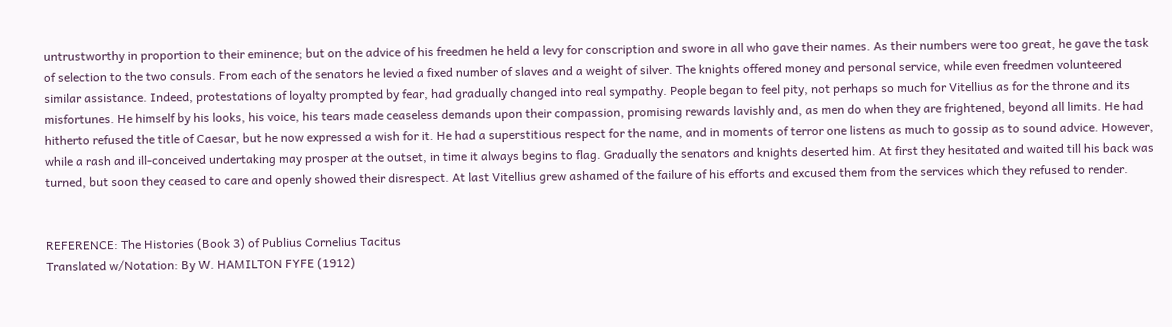untrustworthy in proportion to their eminence; but on the advice of his freedmen he held a levy for conscription and swore in all who gave their names. As their numbers were too great, he gave the task of selection to the two consuls. From each of the senators he levied a fixed number of slaves and a weight of silver. The knights offered money and personal service, while even freedmen volunteered similar assistance. Indeed, protestations of loyalty prompted by fear, had gradually changed into real sympathy. People began to feel pity, not perhaps so much for Vitellius as for the throne and its misfortunes. He himself by his looks, his voice, his tears made ceaseless demands upon their compassion, promising rewards lavishly and, as men do when they are frightened, beyond all limits. He had hitherto refused the title of Caesar, but he now expressed a wish for it. He had a superstitious respect for the name, and in moments of terror one listens as much to gossip as to sound advice. However, while a rash and ill-conceived undertaking may prosper at the outset, in time it always begins to flag. Gradually the senators and knights deserted him. At first they hesitated and waited till his back was turned, but soon they ceased to care and openly showed their disrespect. At last Vitellius grew ashamed of the failure of his efforts and excused them from the services which they refused to render.


REFERENCE: The Histories (Book 3) of Publius Cornelius Tacitus
Translated w/Notation: By W. HAMILTON FYFE (1912)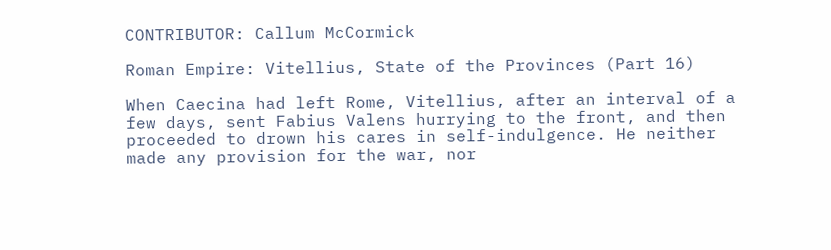CONTRIBUTOR: Callum McCormick

Roman Empire: Vitellius, State of the Provinces (Part 16)

When Caecina had left Rome, Vitellius, after an interval of a few days, sent Fabius Valens hurrying to the front, and then proceeded to drown his cares in self-indulgence. He neither made any provision for the war, nor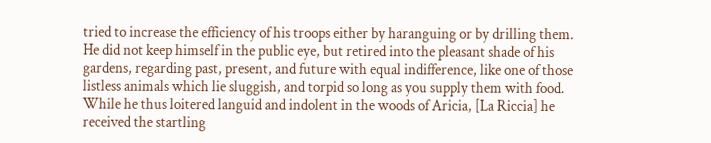tried to increase the efficiency of his troops either by haranguing or by drilling them. He did not keep himself in the public eye, but retired into the pleasant shade of his gardens, regarding past, present, and future with equal indifference, like one of those listless animals which lie sluggish, and torpid so long as you supply them with food. While he thus loitered languid and indolent in the woods of Aricia, [La Riccia] he received the startling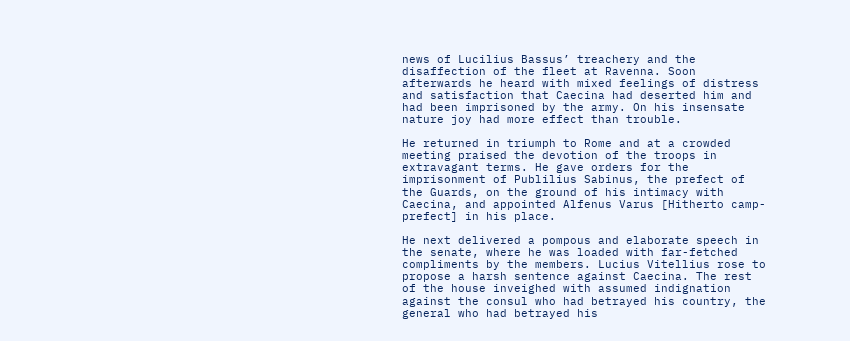news of Lucilius Bassus’ treachery and the disaffection of the fleet at Ravenna. Soon afterwards he heard with mixed feelings of distress and satisfaction that Caecina had deserted him and had been imprisoned by the army. On his insensate nature joy had more effect than trouble.

He returned in triumph to Rome and at a crowded meeting praised the devotion of the troops in extravagant terms. He gave orders for the imprisonment of Publilius Sabinus, the prefect of the Guards, on the ground of his intimacy with Caecina, and appointed Alfenus Varus [Hitherto camp-prefect] in his place.

He next delivered a pompous and elaborate speech in the senate, where he was loaded with far-fetched compliments by the members. Lucius Vitellius rose to propose a harsh sentence against Caecina. The rest of the house inveighed with assumed indignation against the consul who had betrayed his country, the general who had betrayed his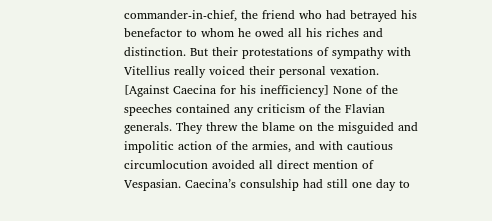commander-in-chief, the friend who had betrayed his benefactor to whom he owed all his riches and distinction. But their protestations of sympathy with Vitellius really voiced their personal vexation. [Against Caecina for his inefficiency] None of the speeches contained any criticism of the Flavian generals. They threw the blame on the misguided and impolitic action of the armies, and with cautious circumlocution avoided all direct mention of Vespasian. Caecina’s consulship had still one day to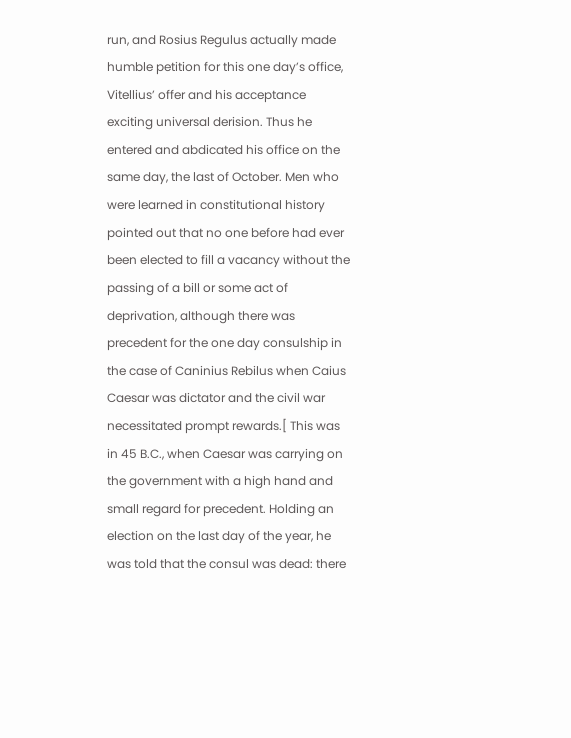run, and Rosius Regulus actually made humble petition for this one day’s office, Vitellius’ offer and his acceptance exciting universal derision. Thus he entered and abdicated his office on the same day, the last of October. Men who were learned in constitutional history pointed out that no one before had ever been elected to fill a vacancy without the passing of a bill or some act of deprivation, although there was precedent for the one day consulship in the case of Caninius Rebilus when Caius Caesar was dictator and the civil war necessitated prompt rewards.[ This was in 45 B.C., when Caesar was carrying on the government with a high hand and small regard for precedent. Holding an election on the last day of the year, he was told that the consul was dead: there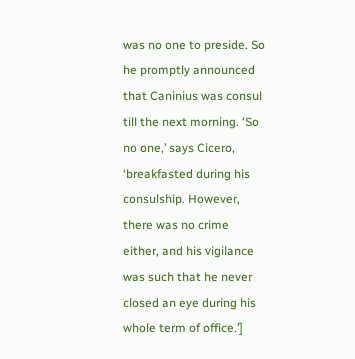was no one to preside. So he promptly announced that Caninius was consul till the next morning. ‘So no one,’ says Cicero, ‘breakfasted during his consulship. However, there was no crime either, and his vigilance was such that he never closed an eye during his whole term of office.’]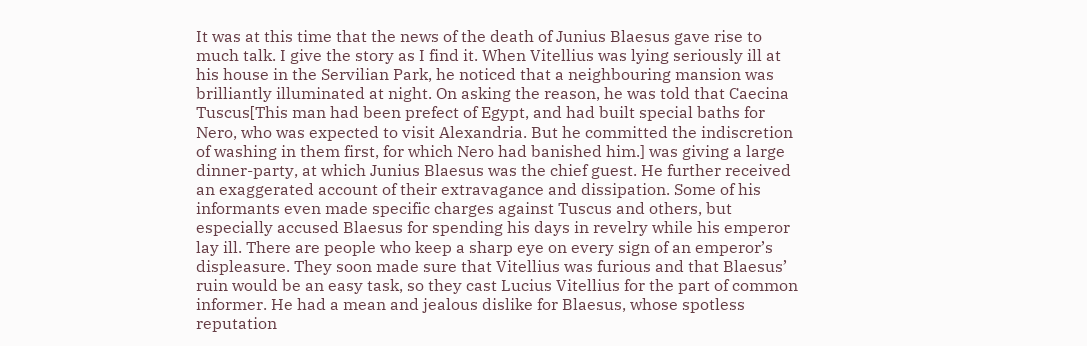It was at this time that the news of the death of Junius Blaesus gave rise to much talk. I give the story as I find it. When Vitellius was lying seriously ill at his house in the Servilian Park, he noticed that a neighbouring mansion was brilliantly illuminated at night. On asking the reason, he was told that Caecina Tuscus[This man had been prefect of Egypt, and had built special baths for Nero, who was expected to visit Alexandria. But he committed the indiscretion of washing in them first, for which Nero had banished him.] was giving a large dinner-party, at which Junius Blaesus was the chief guest. He further received an exaggerated account of their extravagance and dissipation. Some of his informants even made specific charges against Tuscus and others, but especially accused Blaesus for spending his days in revelry while his emperor lay ill. There are people who keep a sharp eye on every sign of an emperor’s displeasure. They soon made sure that Vitellius was furious and that Blaesus’ ruin would be an easy task, so they cast Lucius Vitellius for the part of common informer. He had a mean and jealous dislike for Blaesus, whose spotless reputation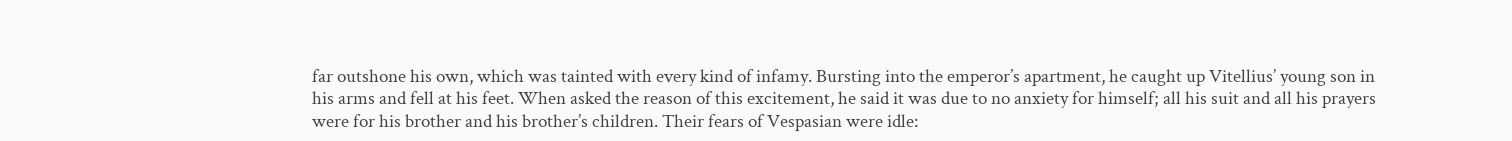far outshone his own, which was tainted with every kind of infamy. Bursting into the emperor’s apartment, he caught up Vitellius’ young son in his arms and fell at his feet. When asked the reason of this excitement, he said it was due to no anxiety for himself; all his suit and all his prayers were for his brother and his brother’s children. Their fears of Vespasian were idle: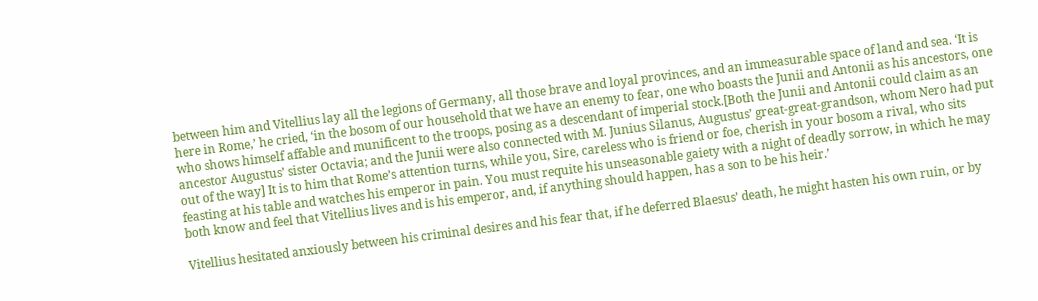between him and Vitellius lay all the legions of Germany, all those brave and loyal provinces, and an immeasurable space of land and sea. ‘It is here in Rome,’ he cried, ‘in the bosom of our household that we have an enemy to fear, one who boasts the Junii and Antonii as his ancestors, one who shows himself affable and munificent to the troops, posing as a descendant of imperial stock.[Both the Junii and Antonii could claim as an ancestor Augustus’ sister Octavia; and the Junii were also connected with M. Junius Silanus, Augustus’ great-great-grandson, whom Nero had put out of the way] It is to him that Rome’s attention turns, while you, Sire, careless who is friend or foe, cherish in your bosom a rival, who sits feasting at his table and watches his emperor in pain. You must requite his unseasonable gaiety with a night of deadly sorrow, in which he may both know and feel that Vitellius lives and is his emperor, and, if anything should happen, has a son to be his heir.’

Vitellius hesitated anxiously between his criminal desires and his fear that, if he deferred Blaesus’ death, he might hasten his own ruin, or by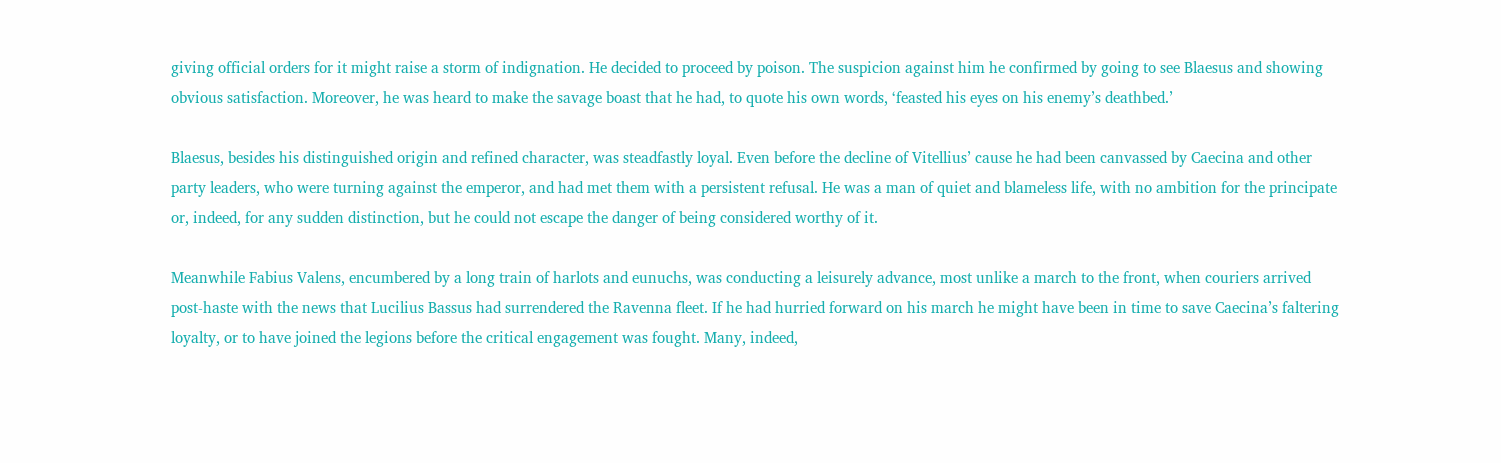giving official orders for it might raise a storm of indignation. He decided to proceed by poison. The suspicion against him he confirmed by going to see Blaesus and showing obvious satisfaction. Moreover, he was heard to make the savage boast that he had, to quote his own words, ‘feasted his eyes on his enemy’s deathbed.’

Blaesus, besides his distinguished origin and refined character, was steadfastly loyal. Even before the decline of Vitellius’ cause he had been canvassed by Caecina and other party leaders, who were turning against the emperor, and had met them with a persistent refusal. He was a man of quiet and blameless life, with no ambition for the principate or, indeed, for any sudden distinction, but he could not escape the danger of being considered worthy of it.

Meanwhile Fabius Valens, encumbered by a long train of harlots and eunuchs, was conducting a leisurely advance, most unlike a march to the front, when couriers arrived post-haste with the news that Lucilius Bassus had surrendered the Ravenna fleet. If he had hurried forward on his march he might have been in time to save Caecina’s faltering loyalty, or to have joined the legions before the critical engagement was fought. Many, indeed,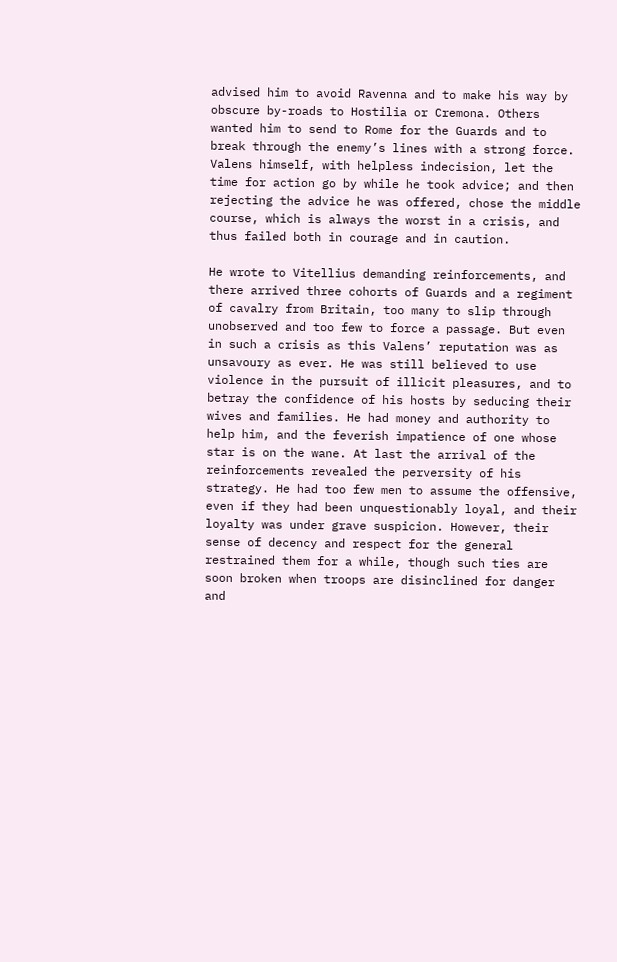advised him to avoid Ravenna and to make his way by obscure by-roads to Hostilia or Cremona. Others wanted him to send to Rome for the Guards and to break through the enemy’s lines with a strong force. Valens himself, with helpless indecision, let the time for action go by while he took advice; and then rejecting the advice he was offered, chose the middle course, which is always the worst in a crisis, and thus failed both in courage and in caution.

He wrote to Vitellius demanding reinforcements, and there arrived three cohorts of Guards and a regiment of cavalry from Britain, too many to slip through unobserved and too few to force a passage. But even in such a crisis as this Valens’ reputation was as unsavoury as ever. He was still believed to use violence in the pursuit of illicit pleasures, and to betray the confidence of his hosts by seducing their wives and families. He had money and authority to help him, and the feverish impatience of one whose star is on the wane. At last the arrival of the reinforcements revealed the perversity of his strategy. He had too few men to assume the offensive, even if they had been unquestionably loyal, and their loyalty was under grave suspicion. However, their sense of decency and respect for the general restrained them for a while, though such ties are soon broken when troops are disinclined for danger and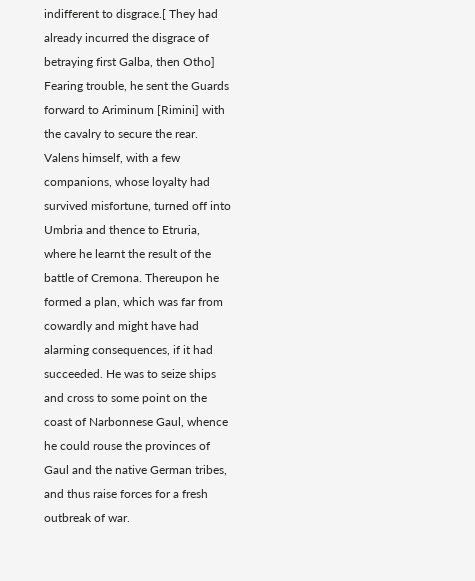indifferent to disgrace.[ They had already incurred the disgrace of betraying first Galba, then Otho] Fearing trouble, he sent the Guards forward to Ariminum [Rimini] with the cavalry to secure the rear. Valens himself, with a few companions, whose loyalty had survived misfortune, turned off into Umbria and thence to Etruria, where he learnt the result of the battle of Cremona. Thereupon he formed a plan, which was far from cowardly and might have had alarming consequences, if it had succeeded. He was to seize ships and cross to some point on the coast of Narbonnese Gaul, whence he could rouse the provinces of Gaul and the native German tribes, and thus raise forces for a fresh outbreak of war.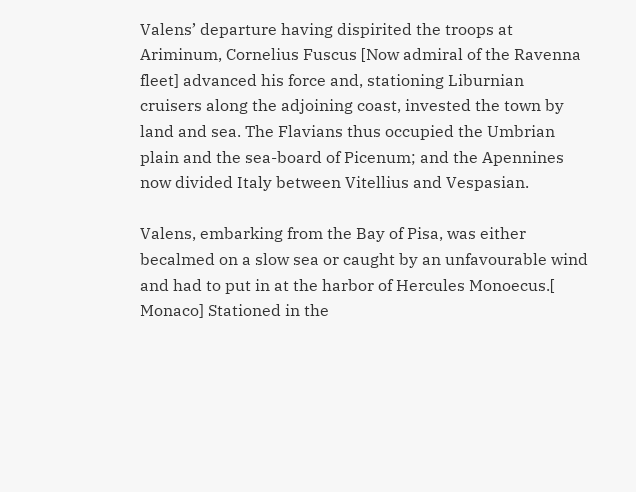Valens’ departure having dispirited the troops at Ariminum, Cornelius Fuscus [Now admiral of the Ravenna fleet] advanced his force and, stationing Liburnian cruisers along the adjoining coast, invested the town by land and sea. The Flavians thus occupied the Umbrian plain and the sea-board of Picenum; and the Apennines now divided Italy between Vitellius and Vespasian.

Valens, embarking from the Bay of Pisa, was either becalmed on a slow sea or caught by an unfavourable wind and had to put in at the harbor of Hercules Monoecus.[ Monaco] Stationed in the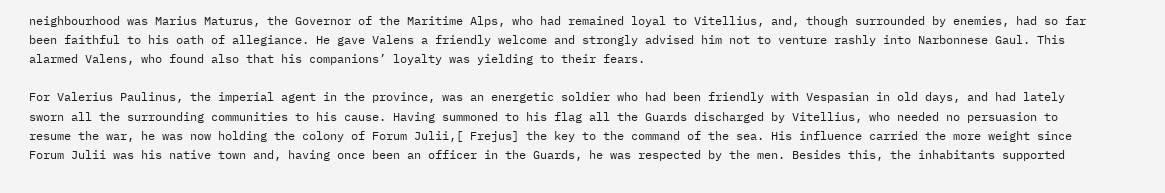neighbourhood was Marius Maturus, the Governor of the Maritime Alps, who had remained loyal to Vitellius, and, though surrounded by enemies, had so far been faithful to his oath of allegiance. He gave Valens a friendly welcome and strongly advised him not to venture rashly into Narbonnese Gaul. This alarmed Valens, who found also that his companions’ loyalty was yielding to their fears.

For Valerius Paulinus, the imperial agent in the province, was an energetic soldier who had been friendly with Vespasian in old days, and had lately sworn all the surrounding communities to his cause. Having summoned to his flag all the Guards discharged by Vitellius, who needed no persuasion to resume the war, he was now holding the colony of Forum Julii,[ Frejus] the key to the command of the sea. His influence carried the more weight since Forum Julii was his native town and, having once been an officer in the Guards, he was respected by the men. Besides this, the inhabitants supported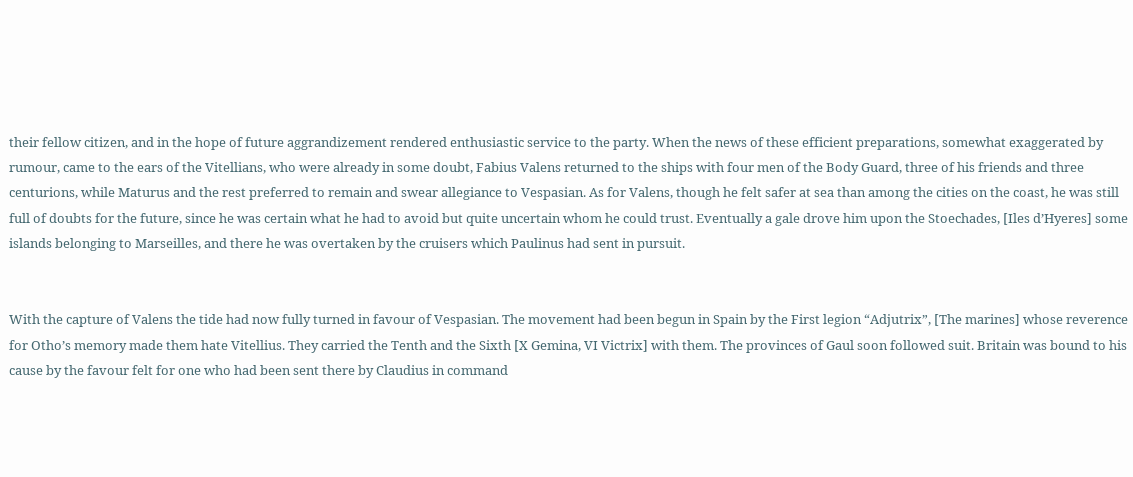their fellow citizen, and in the hope of future aggrandizement rendered enthusiastic service to the party. When the news of these efficient preparations, somewhat exaggerated by rumour, came to the ears of the Vitellians, who were already in some doubt, Fabius Valens returned to the ships with four men of the Body Guard, three of his friends and three centurions, while Maturus and the rest preferred to remain and swear allegiance to Vespasian. As for Valens, though he felt safer at sea than among the cities on the coast, he was still full of doubts for the future, since he was certain what he had to avoid but quite uncertain whom he could trust. Eventually a gale drove him upon the Stoechades, [Iles d’Hyeres] some islands belonging to Marseilles, and there he was overtaken by the cruisers which Paulinus had sent in pursuit.


With the capture of Valens the tide had now fully turned in favour of Vespasian. The movement had been begun in Spain by the First legion “Adjutrix”, [The marines] whose reverence for Otho’s memory made them hate Vitellius. They carried the Tenth and the Sixth [X Gemina, VI Victrix] with them. The provinces of Gaul soon followed suit. Britain was bound to his cause by the favour felt for one who had been sent there by Claudius in command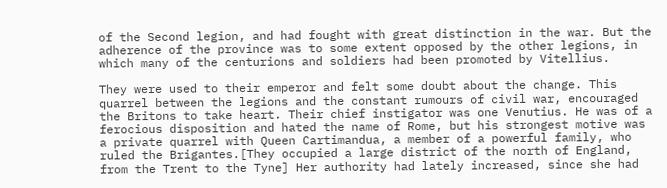of the Second legion, and had fought with great distinction in the war. But the adherence of the province was to some extent opposed by the other legions, in which many of the centurions and soldiers had been promoted by Vitellius.

They were used to their emperor and felt some doubt about the change. This quarrel between the legions and the constant rumours of civil war, encouraged the Britons to take heart. Their chief instigator was one Venutius. He was of a ferocious disposition and hated the name of Rome, but his strongest motive was a private quarrel with Queen Cartimandua, a member of a powerful family, who ruled the Brigantes.[They occupied a large district of the north of England, from the Trent to the Tyne] Her authority had lately increased, since she had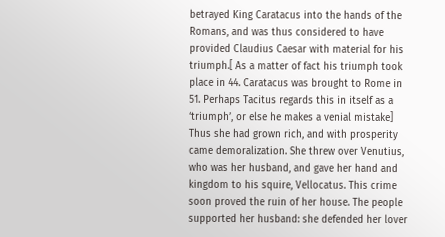betrayed King Caratacus into the hands of the Romans, and was thus considered to have provided Claudius Caesar with material for his triumph.[ As a matter of fact his triumph took place in 44. Caratacus was brought to Rome in 51. Perhaps Tacitus regards this in itself as a ‘triumph’, or else he makes a venial mistake] Thus she had grown rich, and with prosperity came demoralization. She threw over Venutius, who was her husband, and gave her hand and kingdom to his squire, Vellocatus. This crime soon proved the ruin of her house. The people supported her husband: she defended her lover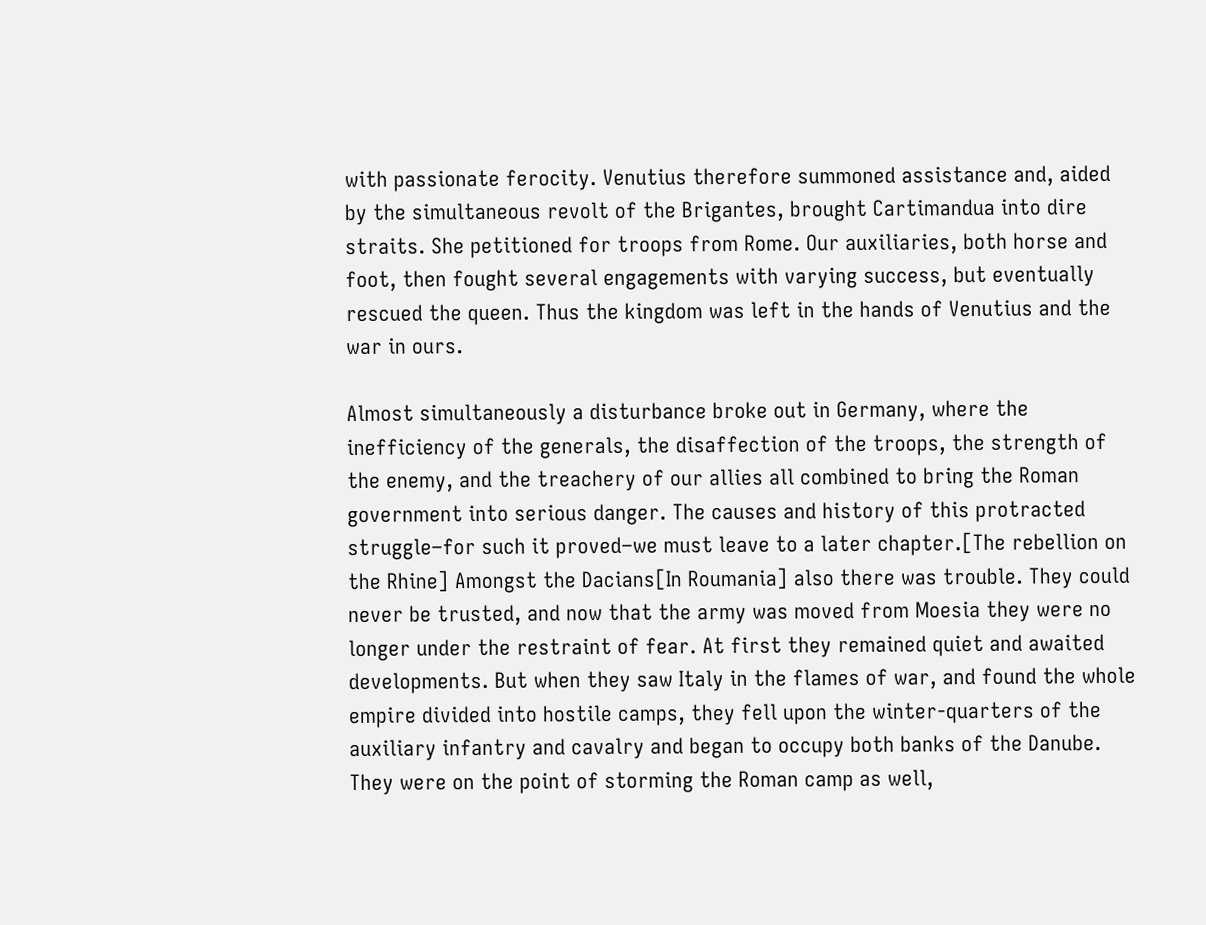with passionate ferocity. Venutius therefore summoned assistance and, aided by the simultaneous revolt of the Brigantes, brought Cartimandua into dire straits. She petitioned for troops from Rome. Our auxiliaries, both horse and foot, then fought several engagements with varying success, but eventually rescued the queen. Thus the kingdom was left in the hands of Venutius and the war in ours.

Almost simultaneously a disturbance broke out in Germany, where the inefficiency of the generals, the disaffection of the troops, the strength of the enemy, and the treachery of our allies all combined to bring the Roman government into serious danger. The causes and history of this protracted struggle–for such it proved–we must leave to a later chapter.[The rebellion on the Rhine] Amongst the Dacians[In Roumania] also there was trouble. They could never be trusted, and now that the army was moved from Moesia they were no longer under the restraint of fear. At first they remained quiet and awaited developments. But when they saw Italy in the flames of war, and found the whole empire divided into hostile camps, they fell upon the winter-quarters of the auxiliary infantry and cavalry and began to occupy both banks of the Danube. They were on the point of storming the Roman camp as well,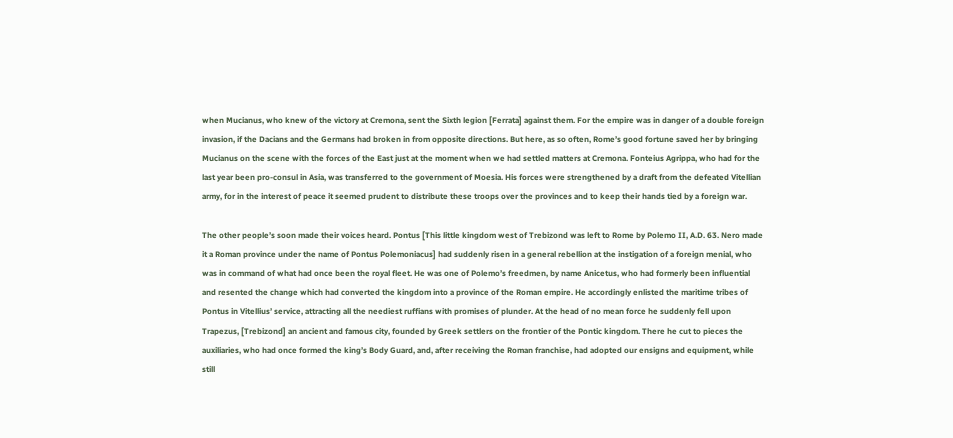when Mucianus, who knew of the victory at Cremona, sent the Sixth legion [Ferrata] against them. For the empire was in danger of a double foreign invasion, if the Dacians and the Germans had broken in from opposite directions. But here, as so often, Rome’s good fortune saved her by bringing Mucianus on the scene with the forces of the East just at the moment when we had settled matters at Cremona. Fonteius Agrippa, who had for the last year been pro-consul in Asia, was transferred to the government of Moesia. His forces were strengthened by a draft from the defeated Vitellian army, for in the interest of peace it seemed prudent to distribute these troops over the provinces and to keep their hands tied by a foreign war.

The other people’s soon made their voices heard. Pontus [This little kingdom west of Trebizond was left to Rome by Polemo II, A.D. 63. Nero made it a Roman province under the name of Pontus Polemoniacus] had suddenly risen in a general rebellion at the instigation of a foreign menial, who was in command of what had once been the royal fleet. He was one of Polemo’s freedmen, by name Anicetus, who had formerly been influential and resented the change which had converted the kingdom into a province of the Roman empire. He accordingly enlisted the maritime tribes of Pontus in Vitellius’ service, attracting all the neediest ruffians with promises of plunder. At the head of no mean force he suddenly fell upon Trapezus, [Trebizond] an ancient and famous city, founded by Greek settlers on the frontier of the Pontic kingdom. There he cut to pieces the auxiliaries, who had once formed the king’s Body Guard, and, after receiving the Roman franchise, had adopted our ensigns and equipment, while still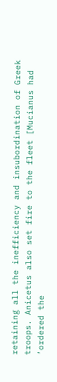retaining all the inefficiency and insubordination of Greek troops. Anicetus also set fire to the fleet [Mucianus had ‘ordered the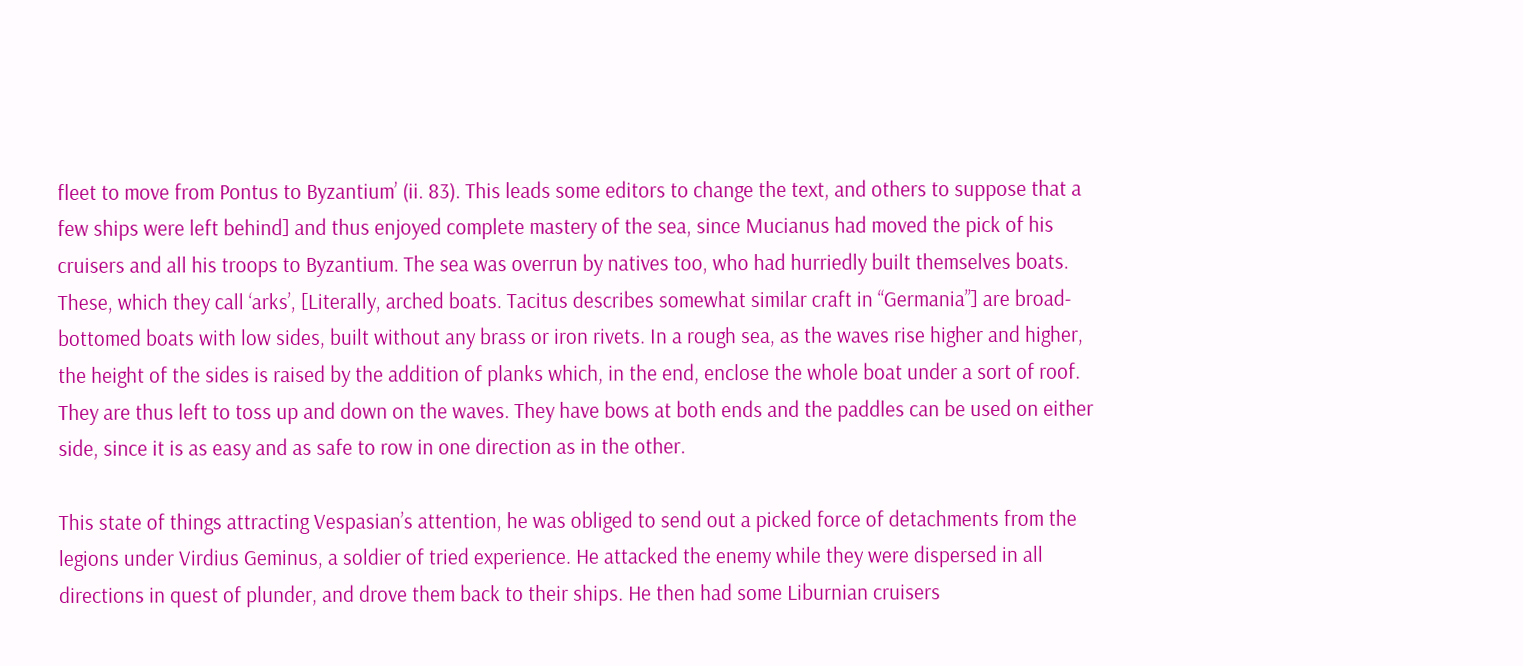fleet to move from Pontus to Byzantium’ (ii. 83). This leads some editors to change the text, and others to suppose that a few ships were left behind] and thus enjoyed complete mastery of the sea, since Mucianus had moved the pick of his cruisers and all his troops to Byzantium. The sea was overrun by natives too, who had hurriedly built themselves boats. These, which they call ‘arks’, [Literally, arched boats. Tacitus describes somewhat similar craft in “Germania”] are broad-bottomed boats with low sides, built without any brass or iron rivets. In a rough sea, as the waves rise higher and higher, the height of the sides is raised by the addition of planks which, in the end, enclose the whole boat under a sort of roof. They are thus left to toss up and down on the waves. They have bows at both ends and the paddles can be used on either side, since it is as easy and as safe to row in one direction as in the other.

This state of things attracting Vespasian’s attention, he was obliged to send out a picked force of detachments from the legions under Virdius Geminus, a soldier of tried experience. He attacked the enemy while they were dispersed in all directions in quest of plunder, and drove them back to their ships. He then had some Liburnian cruisers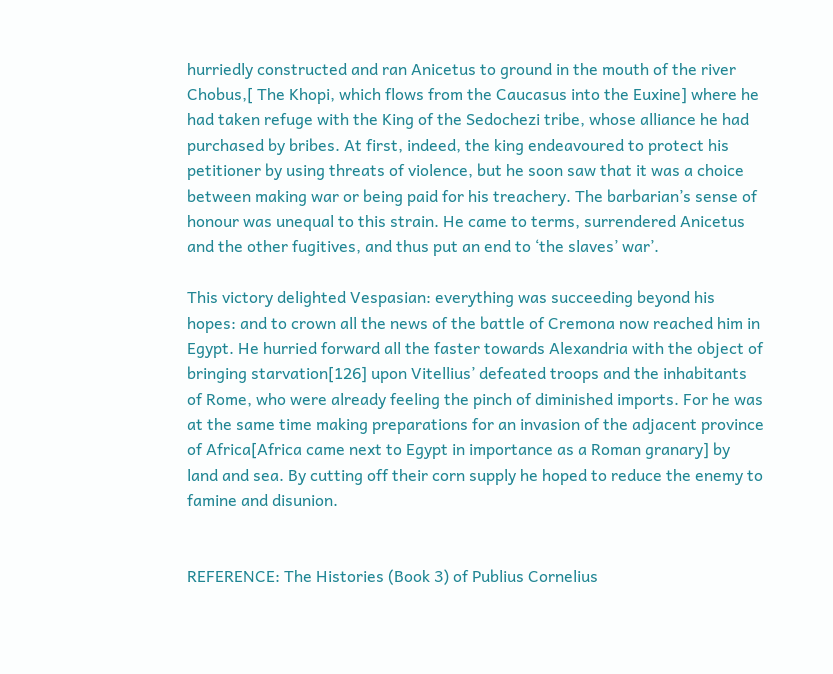hurriedly constructed and ran Anicetus to ground in the mouth of the river Chobus,[ The Khopi, which flows from the Caucasus into the Euxine] where he had taken refuge with the King of the Sedochezi tribe, whose alliance he had purchased by bribes. At first, indeed, the king endeavoured to protect his petitioner by using threats of violence, but he soon saw that it was a choice between making war or being paid for his treachery. The barbarian’s sense of honour was unequal to this strain. He came to terms, surrendered Anicetus and the other fugitives, and thus put an end to ‘the slaves’ war’.

This victory delighted Vespasian: everything was succeeding beyond his hopes: and to crown all the news of the battle of Cremona now reached him in Egypt. He hurried forward all the faster towards Alexandria with the object of bringing starvation[126] upon Vitellius’ defeated troops and the inhabitants of Rome, who were already feeling the pinch of diminished imports. For he was at the same time making preparations for an invasion of the adjacent province of Africa[Africa came next to Egypt in importance as a Roman granary] by land and sea. By cutting off their corn supply he hoped to reduce the enemy to famine and disunion.


REFERENCE: The Histories (Book 3) of Publius Cornelius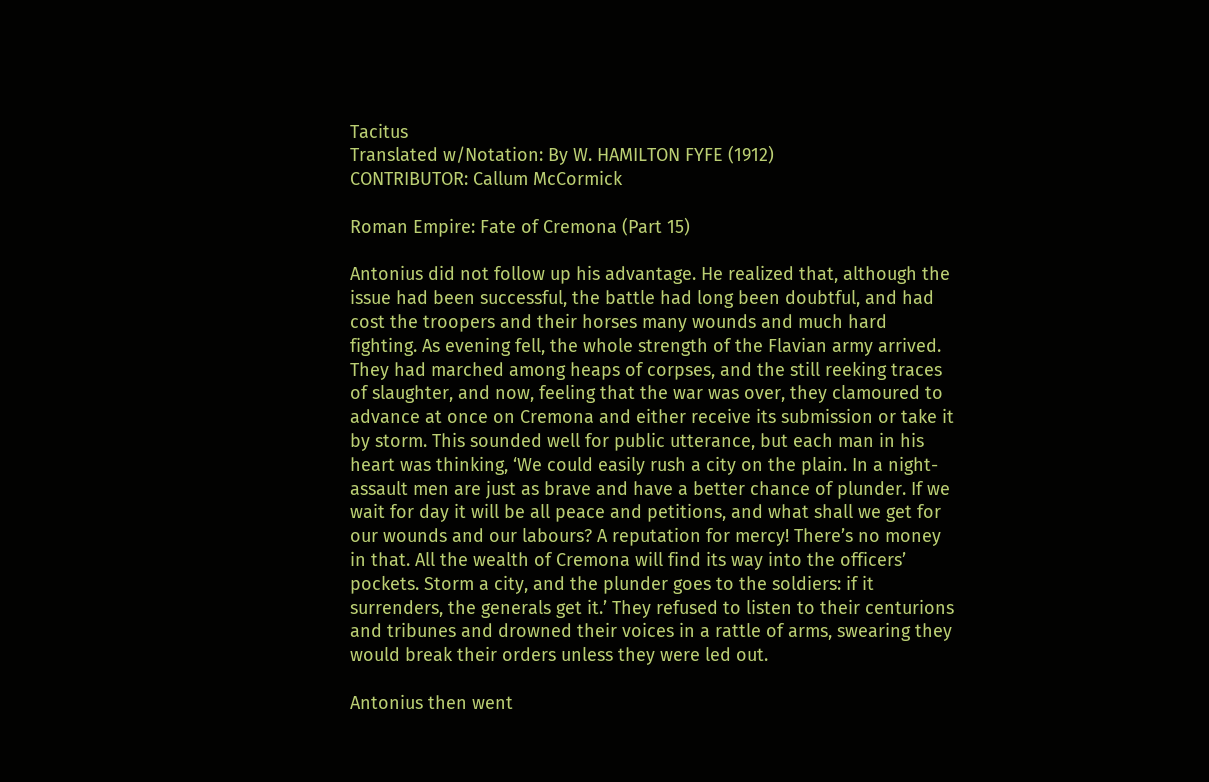Tacitus
Translated w/Notation: By W. HAMILTON FYFE (1912)
CONTRIBUTOR: Callum McCormick

Roman Empire: Fate of Cremona (Part 15)

Antonius did not follow up his advantage. He realized that, although the issue had been successful, the battle had long been doubtful, and had cost the troopers and their horses many wounds and much hard fighting. As evening fell, the whole strength of the Flavian army arrived. They had marched among heaps of corpses, and the still reeking traces of slaughter, and now, feeling that the war was over, they clamoured to advance at once on Cremona and either receive its submission or take it by storm. This sounded well for public utterance, but each man in his heart was thinking, ‘We could easily rush a city on the plain. In a night-assault men are just as brave and have a better chance of plunder. If we wait for day it will be all peace and petitions, and what shall we get for our wounds and our labours? A reputation for mercy! There’s no money in that. All the wealth of Cremona will find its way into the officers’ pockets. Storm a city, and the plunder goes to the soldiers: if it surrenders, the generals get it.’ They refused to listen to their centurions and tribunes and drowned their voices in a rattle of arms, swearing they would break their orders unless they were led out.

Antonius then went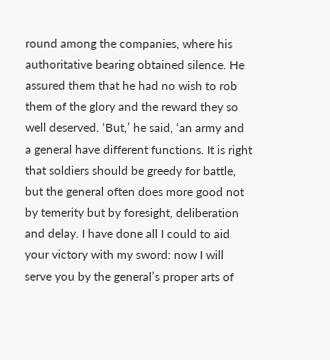round among the companies, where his authoritative bearing obtained silence. He assured them that he had no wish to rob them of the glory and the reward they so well deserved. ‘But,’ he said, ‘an army and a general have different functions. It is right that soldiers should be greedy for battle, but the general often does more good not by temerity but by foresight, deliberation and delay. I have done all I could to aid your victory with my sword: now I will serve you by the general’s proper arts of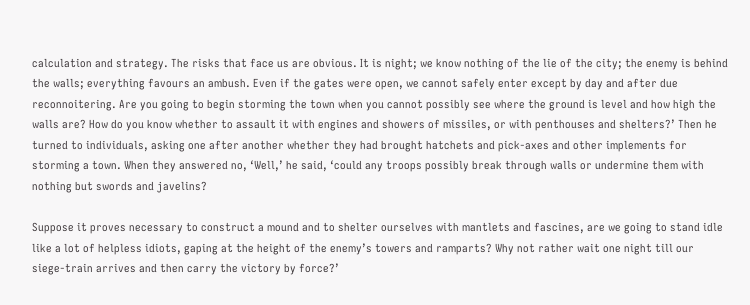calculation and strategy. The risks that face us are obvious. It is night; we know nothing of the lie of the city; the enemy is behind the walls; everything favours an ambush. Even if the gates were open, we cannot safely enter except by day and after due reconnoitering. Are you going to begin storming the town when you cannot possibly see where the ground is level and how high the walls are? How do you know whether to assault it with engines and showers of missiles, or with penthouses and shelters?’ Then he turned to individuals, asking one after another whether they had brought hatchets and pick-axes and other implements for storming a town. When they answered no, ‘Well,’ he said, ‘could any troops possibly break through walls or undermine them with nothing but swords and javelins?

Suppose it proves necessary to construct a mound and to shelter ourselves with mantlets and fascines, are we going to stand idle like a lot of helpless idiots, gaping at the height of the enemy’s towers and ramparts? Why not rather wait one night till our siege-train arrives and then carry the victory by force?’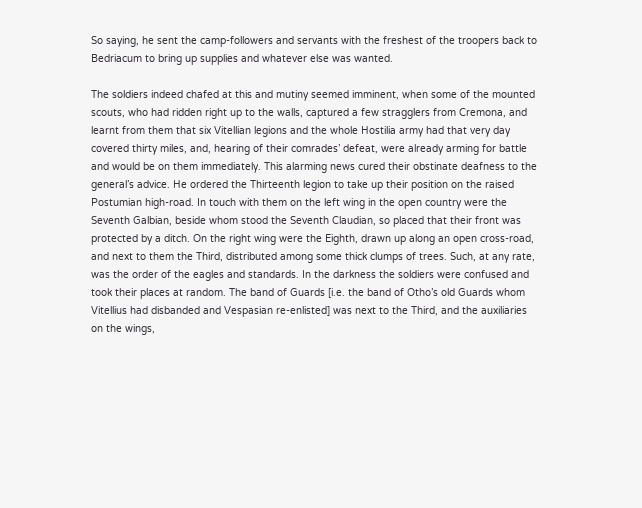So saying, he sent the camp-followers and servants with the freshest of the troopers back to Bedriacum to bring up supplies and whatever else was wanted.

The soldiers indeed chafed at this and mutiny seemed imminent, when some of the mounted scouts, who had ridden right up to the walls, captured a few stragglers from Cremona, and learnt from them that six Vitellian legions and the whole Hostilia army had that very day covered thirty miles, and, hearing of their comrades’ defeat, were already arming for battle and would be on them immediately. This alarming news cured their obstinate deafness to the general’s advice. He ordered the Thirteenth legion to take up their position on the raised Postumian high-road. In touch with them on the left wing in the open country were the Seventh Galbian, beside whom stood the Seventh Claudian, so placed that their front was protected by a ditch. On the right wing were the Eighth, drawn up along an open cross-road, and next to them the Third, distributed among some thick clumps of trees. Such, at any rate, was the order of the eagles and standards. In the darkness the soldiers were confused and took their places at random. The band of Guards [i.e. the band of Otho’s old Guards whom Vitellius had disbanded and Vespasian re-enlisted] was next to the Third, and the auxiliaries on the wings,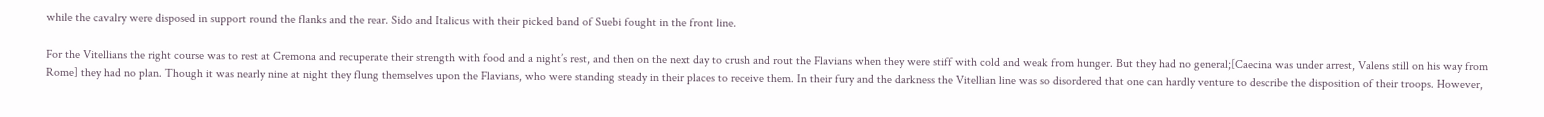while the cavalry were disposed in support round the flanks and the rear. Sido and Italicus with their picked band of Suebi fought in the front line.

For the Vitellians the right course was to rest at Cremona and recuperate their strength with food and a night’s rest, and then on the next day to crush and rout the Flavians when they were stiff with cold and weak from hunger. But they had no general;[Caecina was under arrest, Valens still on his way from Rome] they had no plan. Though it was nearly nine at night they flung themselves upon the Flavians, who were standing steady in their places to receive them. In their fury and the darkness the Vitellian line was so disordered that one can hardly venture to describe the disposition of their troops. However,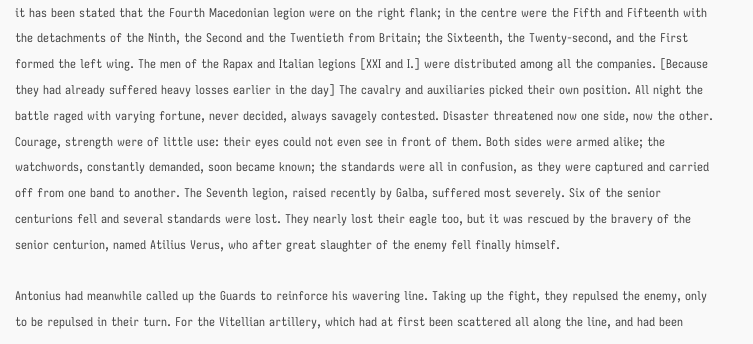it has been stated that the Fourth Macedonian legion were on the right flank; in the centre were the Fifth and Fifteenth with the detachments of the Ninth, the Second and the Twentieth from Britain; the Sixteenth, the Twenty-second, and the First formed the left wing. The men of the Rapax and Italian legions [XXI and I.] were distributed among all the companies. [Because they had already suffered heavy losses earlier in the day] The cavalry and auxiliaries picked their own position. All night the battle raged with varying fortune, never decided, always savagely contested. Disaster threatened now one side, now the other. Courage, strength were of little use: their eyes could not even see in front of them. Both sides were armed alike; the watchwords, constantly demanded, soon became known; the standards were all in confusion, as they were captured and carried off from one band to another. The Seventh legion, raised recently by Galba, suffered most severely. Six of the senior centurions fell and several standards were lost. They nearly lost their eagle too, but it was rescued by the bravery of the senior centurion, named Atilius Verus, who after great slaughter of the enemy fell finally himself.

Antonius had meanwhile called up the Guards to reinforce his wavering line. Taking up the fight, they repulsed the enemy, only to be repulsed in their turn. For the Vitellian artillery, which had at first been scattered all along the line, and had been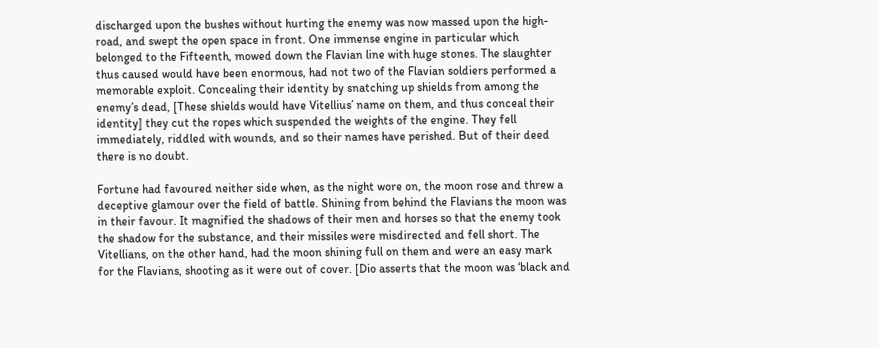discharged upon the bushes without hurting the enemy was now massed upon the high-road, and swept the open space in front. One immense engine in particular which belonged to the Fifteenth, mowed down the Flavian line with huge stones. The slaughter thus caused would have been enormous, had not two of the Flavian soldiers performed a memorable exploit. Concealing their identity by snatching up shields from among the enemy’s dead, [These shields would have Vitellius’ name on them, and thus conceal their identity] they cut the ropes which suspended the weights of the engine. They fell immediately, riddled with wounds, and so their names have perished. But of their deed there is no doubt.

Fortune had favoured neither side when, as the night wore on, the moon rose and threw a deceptive glamour over the field of battle. Shining from behind the Flavians the moon was in their favour. It magnified the shadows of their men and horses so that the enemy took the shadow for the substance, and their missiles were misdirected and fell short. The Vitellians, on the other hand, had the moon shining full on them and were an easy mark for the Flavians, shooting as it were out of cover. [Dio asserts that the moon was ‘black and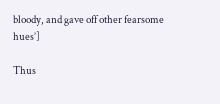bloody, and gave off other fearsome hues’]

Thus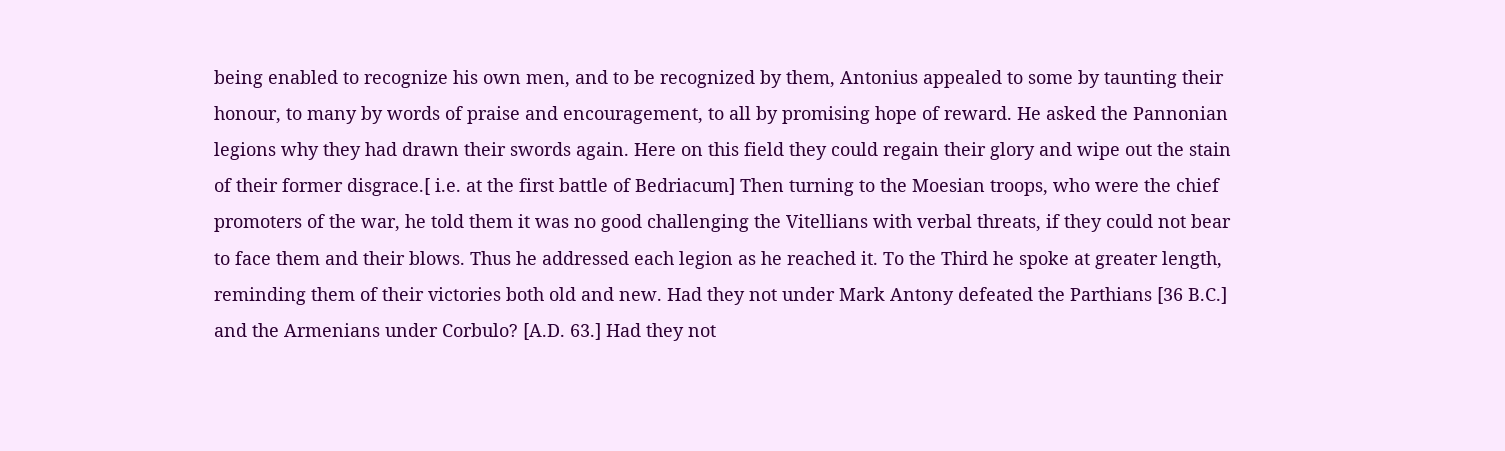being enabled to recognize his own men, and to be recognized by them, Antonius appealed to some by taunting their honour, to many by words of praise and encouragement, to all by promising hope of reward. He asked the Pannonian legions why they had drawn their swords again. Here on this field they could regain their glory and wipe out the stain of their former disgrace.[ i.e. at the first battle of Bedriacum] Then turning to the Moesian troops, who were the chief promoters of the war, he told them it was no good challenging the Vitellians with verbal threats, if they could not bear to face them and their blows. Thus he addressed each legion as he reached it. To the Third he spoke at greater length, reminding them of their victories both old and new. Had they not under Mark Antony defeated the Parthians [36 B.C.] and the Armenians under Corbulo? [A.D. 63.] Had they not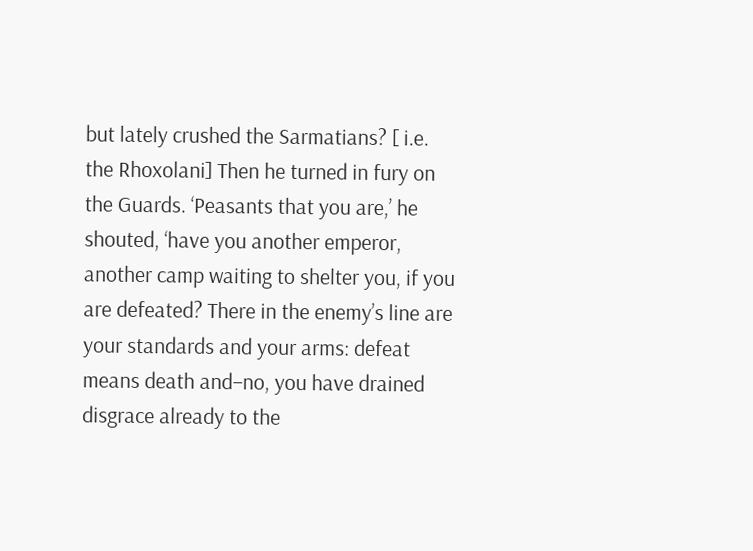but lately crushed the Sarmatians? [ i.e. the Rhoxolani] Then he turned in fury on the Guards. ‘Peasants that you are,’ he shouted, ‘have you another emperor, another camp waiting to shelter you, if you are defeated? There in the enemy’s line are your standards and your arms: defeat means death and–no, you have drained disgrace already to the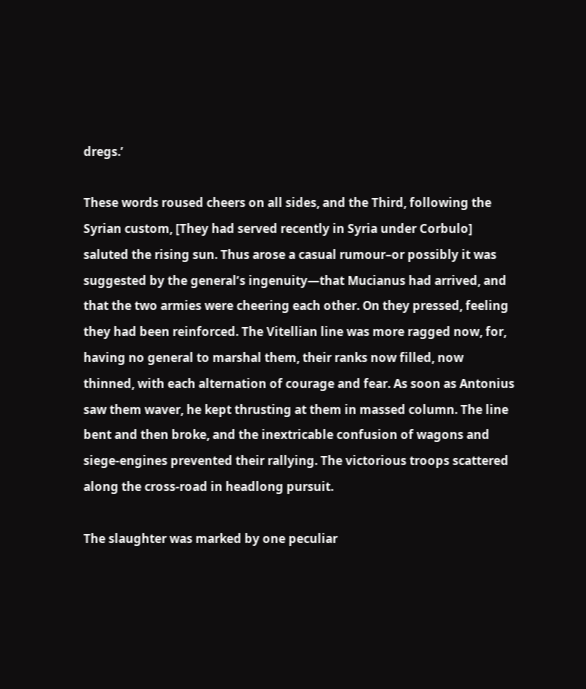dregs.’

These words roused cheers on all sides, and the Third, following the Syrian custom, [They had served recently in Syria under Corbulo] saluted the rising sun. Thus arose a casual rumour–or possibly it was suggested by the general’s ingenuity—that Mucianus had arrived, and that the two armies were cheering each other. On they pressed, feeling they had been reinforced. The Vitellian line was more ragged now, for, having no general to marshal them, their ranks now filled, now thinned, with each alternation of courage and fear. As soon as Antonius saw them waver, he kept thrusting at them in massed column. The line bent and then broke, and the inextricable confusion of wagons and siege-engines prevented their rallying. The victorious troops scattered along the cross-road in headlong pursuit.

The slaughter was marked by one peculiar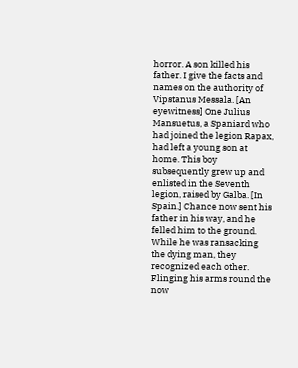horror. A son killed his father. I give the facts and names on the authority of Vipstanus Messala. [An eyewitness] One Julius Mansuetus, a Spaniard who had joined the legion Rapax, had left a young son at home. This boy subsequently grew up and enlisted in the Seventh legion, raised by Galba. [In Spain.] Chance now sent his father in his way, and he felled him to the ground. While he was ransacking the dying man, they recognized each other. Flinging his arms round the now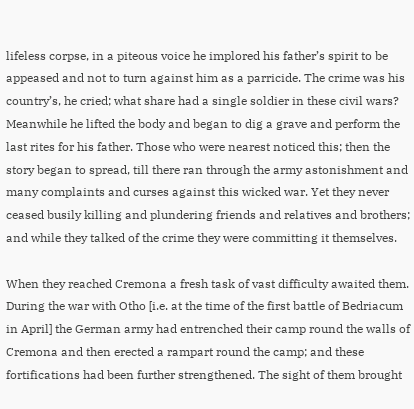lifeless corpse, in a piteous voice he implored his father’s spirit to be appeased and not to turn against him as a parricide. The crime was his country’s, he cried; what share had a single soldier in these civil wars? Meanwhile he lifted the body and began to dig a grave and perform the last rites for his father. Those who were nearest noticed this; then the story began to spread, till there ran through the army astonishment and many complaints and curses against this wicked war. Yet they never ceased busily killing and plundering friends and relatives and brothers; and while they talked of the crime they were committing it themselves.

When they reached Cremona a fresh task of vast difficulty awaited them. During the war with Otho [i.e. at the time of the first battle of Bedriacum in April] the German army had entrenched their camp round the walls of Cremona and then erected a rampart round the camp; and these fortifications had been further strengthened. The sight of them brought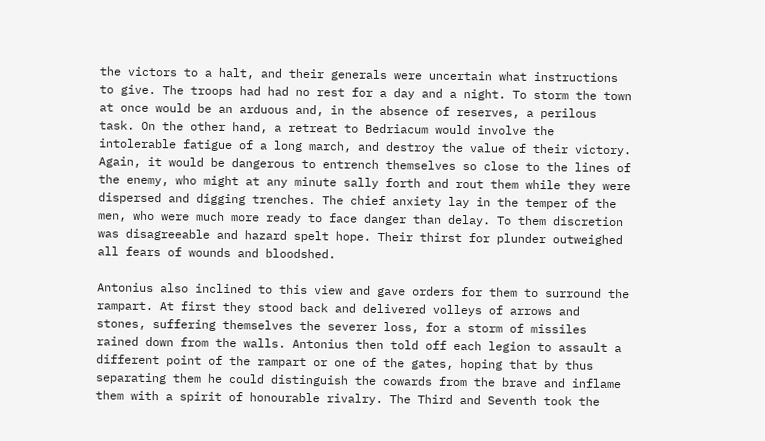the victors to a halt, and their generals were uncertain what instructions to give. The troops had had no rest for a day and a night. To storm the town at once would be an arduous and, in the absence of reserves, a perilous task. On the other hand, a retreat to Bedriacum would involve the intolerable fatigue of a long march, and destroy the value of their victory. Again, it would be dangerous to entrench themselves so close to the lines of the enemy, who might at any minute sally forth and rout them while they were dispersed and digging trenches. The chief anxiety lay in the temper of the men, who were much more ready to face danger than delay. To them discretion was disagreeable and hazard spelt hope. Their thirst for plunder outweighed all fears of wounds and bloodshed.

Antonius also inclined to this view and gave orders for them to surround the rampart. At first they stood back and delivered volleys of arrows and stones, suffering themselves the severer loss, for a storm of missiles rained down from the walls. Antonius then told off each legion to assault a different point of the rampart or one of the gates, hoping that by thus separating them he could distinguish the cowards from the brave and inflame them with a spirit of honourable rivalry. The Third and Seventh took the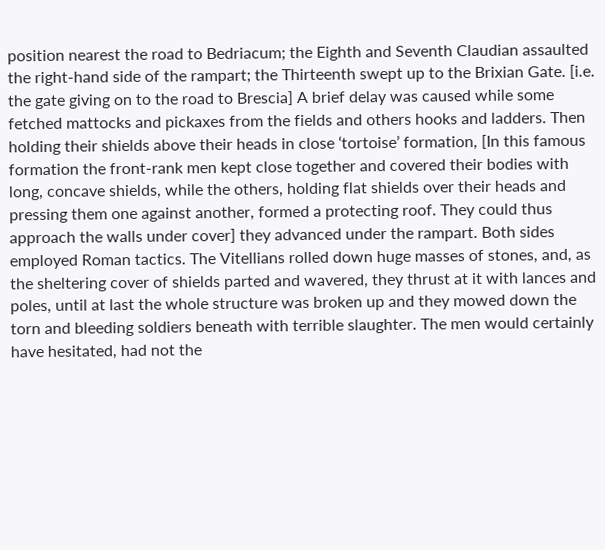position nearest the road to Bedriacum; the Eighth and Seventh Claudian assaulted the right-hand side of the rampart; the Thirteenth swept up to the Brixian Gate. [i.e. the gate giving on to the road to Brescia] A brief delay was caused while some fetched mattocks and pickaxes from the fields and others hooks and ladders. Then holding their shields above their heads in close ‘tortoise’ formation, [In this famous formation the front-rank men kept close together and covered their bodies with long, concave shields, while the others, holding flat shields over their heads and pressing them one against another, formed a protecting roof. They could thus approach the walls under cover] they advanced under the rampart. Both sides employed Roman tactics. The Vitellians rolled down huge masses of stones, and, as the sheltering cover of shields parted and wavered, they thrust at it with lances and poles, until at last the whole structure was broken up and they mowed down the torn and bleeding soldiers beneath with terrible slaughter. The men would certainly have hesitated, had not the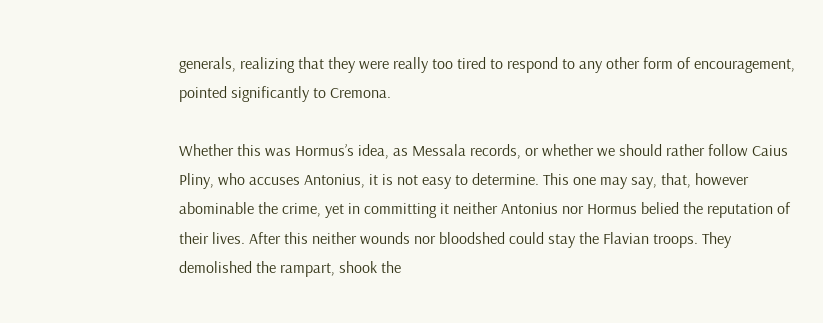generals, realizing that they were really too tired to respond to any other form of encouragement, pointed significantly to Cremona.

Whether this was Hormus’s idea, as Messala records, or whether we should rather follow Caius Pliny, who accuses Antonius, it is not easy to determine. This one may say, that, however abominable the crime, yet in committing it neither Antonius nor Hormus belied the reputation of their lives. After this neither wounds nor bloodshed could stay the Flavian troops. They demolished the rampart, shook the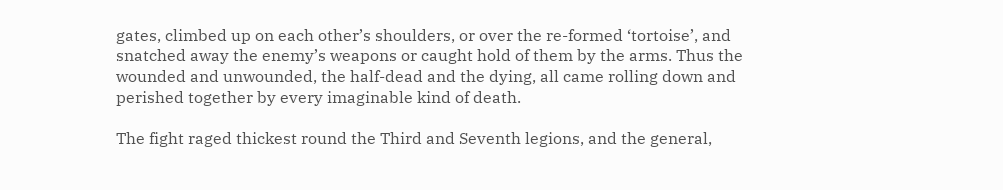gates, climbed up on each other’s shoulders, or over the re-formed ‘tortoise’, and snatched away the enemy’s weapons or caught hold of them by the arms. Thus the wounded and unwounded, the half-dead and the dying, all came rolling down and perished together by every imaginable kind of death.

The fight raged thickest round the Third and Seventh legions, and the general,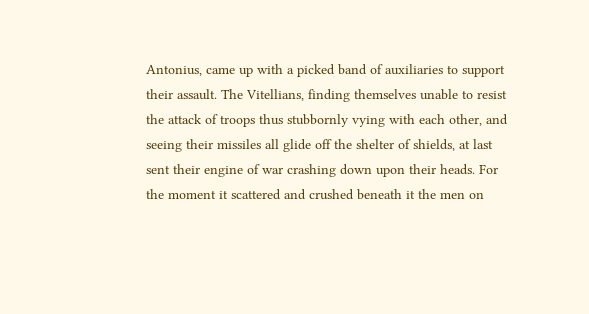Antonius, came up with a picked band of auxiliaries to support their assault. The Vitellians, finding themselves unable to resist the attack of troops thus stubbornly vying with each other, and seeing their missiles all glide off the shelter of shields, at last sent their engine of war crashing down upon their heads. For the moment it scattered and crushed beneath it the men on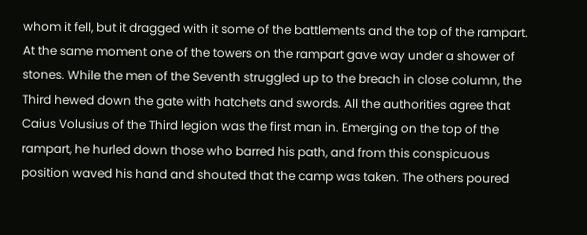whom it fell, but it dragged with it some of the battlements and the top of the rampart. At the same moment one of the towers on the rampart gave way under a shower of stones. While the men of the Seventh struggled up to the breach in close column, the Third hewed down the gate with hatchets and swords. All the authorities agree that Caius Volusius of the Third legion was the first man in. Emerging on the top of the rampart, he hurled down those who barred his path, and from this conspicuous position waved his hand and shouted that the camp was taken. The others poured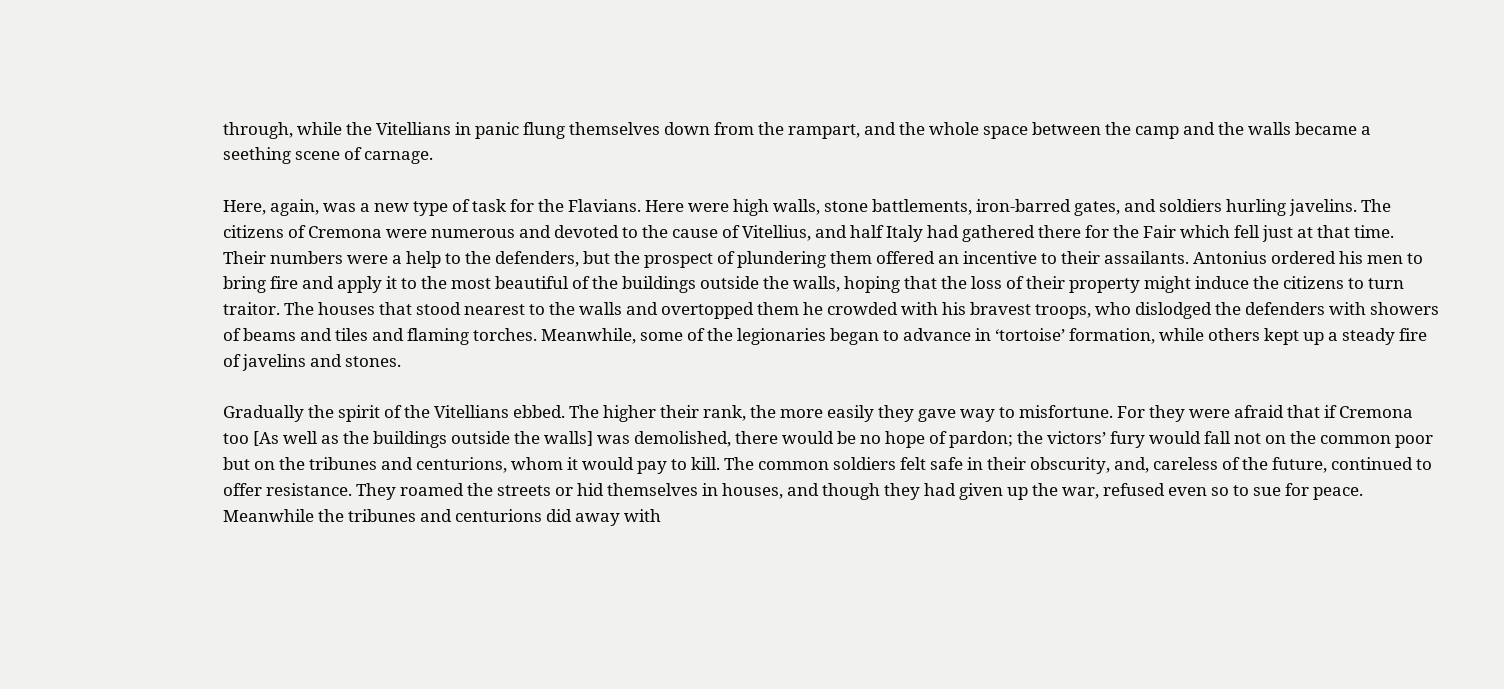through, while the Vitellians in panic flung themselves down from the rampart, and the whole space between the camp and the walls became a seething scene of carnage.

Here, again, was a new type of task for the Flavians. Here were high walls, stone battlements, iron-barred gates, and soldiers hurling javelins. The citizens of Cremona were numerous and devoted to the cause of Vitellius, and half Italy had gathered there for the Fair which fell just at that time. Their numbers were a help to the defenders, but the prospect of plundering them offered an incentive to their assailants. Antonius ordered his men to bring fire and apply it to the most beautiful of the buildings outside the walls, hoping that the loss of their property might induce the citizens to turn traitor. The houses that stood nearest to the walls and overtopped them he crowded with his bravest troops, who dislodged the defenders with showers of beams and tiles and flaming torches. Meanwhile, some of the legionaries began to advance in ‘tortoise’ formation, while others kept up a steady fire of javelins and stones.

Gradually the spirit of the Vitellians ebbed. The higher their rank, the more easily they gave way to misfortune. For they were afraid that if Cremona too [As well as the buildings outside the walls] was demolished, there would be no hope of pardon; the victors’ fury would fall not on the common poor but on the tribunes and centurions, whom it would pay to kill. The common soldiers felt safe in their obscurity, and, careless of the future, continued to offer resistance. They roamed the streets or hid themselves in houses, and though they had given up the war, refused even so to sue for peace. Meanwhile the tribunes and centurions did away with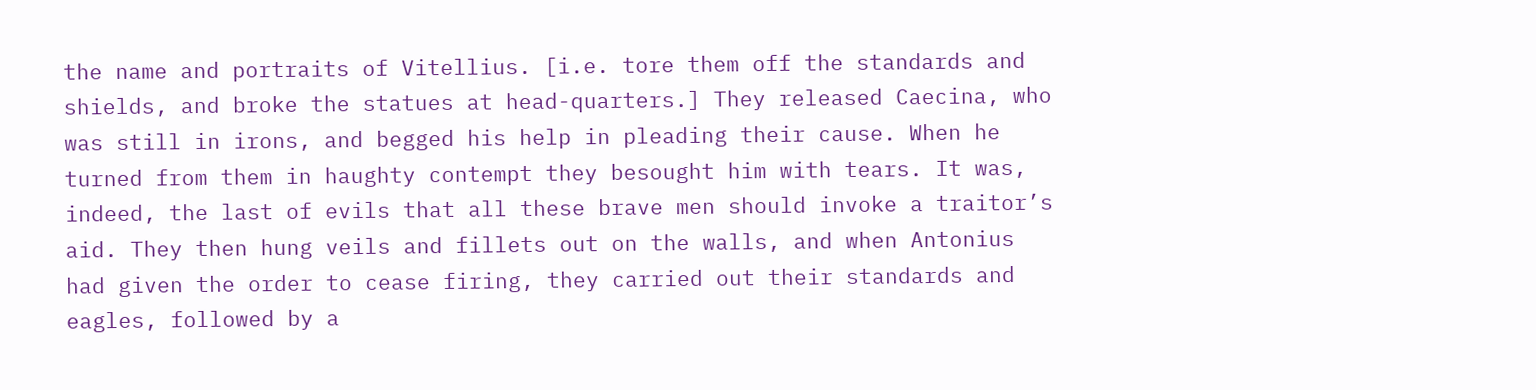the name and portraits of Vitellius. [i.e. tore them off the standards and shields, and broke the statues at head-quarters.] They released Caecina, who was still in irons, and begged his help in pleading their cause. When he turned from them in haughty contempt they besought him with tears. It was, indeed, the last of evils that all these brave men should invoke a traitor’s aid. They then hung veils and fillets out on the walls, and when Antonius had given the order to cease firing, they carried out their standards and eagles, followed by a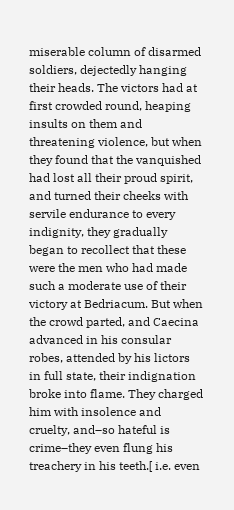miserable column of disarmed soldiers, dejectedly hanging their heads. The victors had at first crowded round, heaping insults on them and threatening violence, but when they found that the vanquished had lost all their proud spirit, and turned their cheeks with servile endurance to every indignity, they gradually began to recollect that these were the men who had made such a moderate use of their victory at Bedriacum. But when the crowd parted, and Caecina advanced in his consular robes, attended by his lictors in full state, their indignation broke into flame. They charged him with insolence and cruelty, and–so hateful is crime–they even flung his treachery in his teeth.[ i.e. even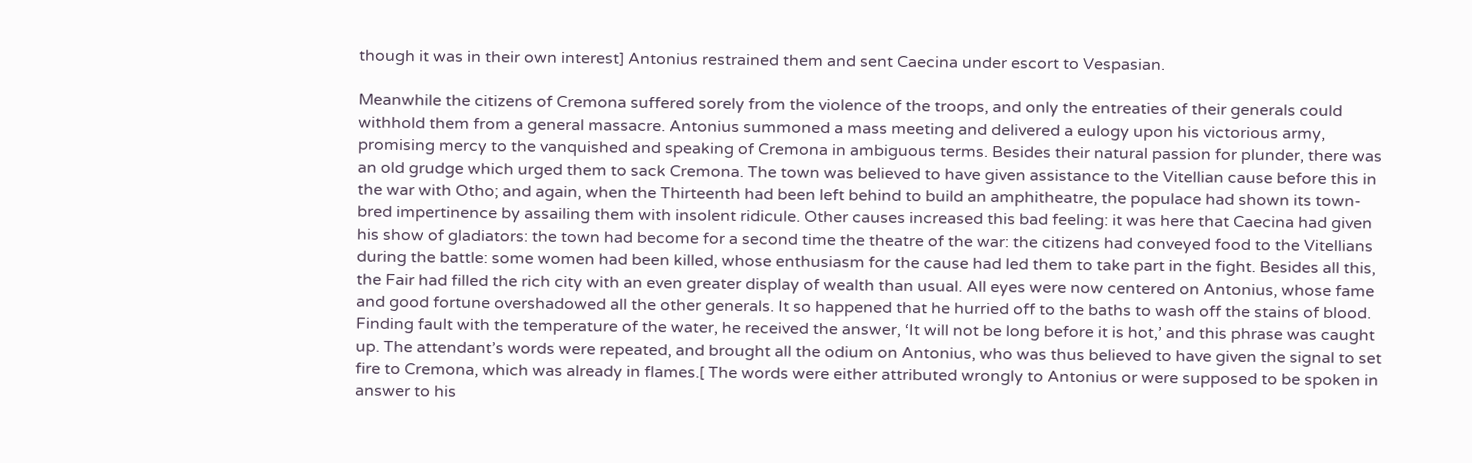though it was in their own interest] Antonius restrained them and sent Caecina under escort to Vespasian.

Meanwhile the citizens of Cremona suffered sorely from the violence of the troops, and only the entreaties of their generals could withhold them from a general massacre. Antonius summoned a mass meeting and delivered a eulogy upon his victorious army, promising mercy to the vanquished and speaking of Cremona in ambiguous terms. Besides their natural passion for plunder, there was an old grudge which urged them to sack Cremona. The town was believed to have given assistance to the Vitellian cause before this in the war with Otho; and again, when the Thirteenth had been left behind to build an amphitheatre, the populace had shown its town-bred impertinence by assailing them with insolent ridicule. Other causes increased this bad feeling: it was here that Caecina had given his show of gladiators: the town had become for a second time the theatre of the war: the citizens had conveyed food to the Vitellians during the battle: some women had been killed, whose enthusiasm for the cause had led them to take part in the fight. Besides all this, the Fair had filled the rich city with an even greater display of wealth than usual. All eyes were now centered on Antonius, whose fame and good fortune overshadowed all the other generals. It so happened that he hurried off to the baths to wash off the stains of blood. Finding fault with the temperature of the water, he received the answer, ‘It will not be long before it is hot,’ and this phrase was caught up. The attendant’s words were repeated, and brought all the odium on Antonius, who was thus believed to have given the signal to set fire to Cremona, which was already in flames.[ The words were either attributed wrongly to Antonius or were supposed to be spoken in answer to his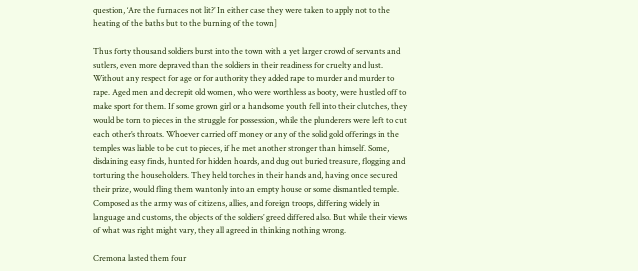question, ‘Are the furnaces not lit?’ In either case they were taken to apply not to the heating of the baths but to the burning of the town]

Thus forty thousand soldiers burst into the town with a yet larger crowd of servants and sutlers, even more depraved than the soldiers in their readiness for cruelty and lust. Without any respect for age or for authority they added rape to murder and murder to rape. Aged men and decrepit old women, who were worthless as booty, were hustled off to make sport for them. If some grown girl or a handsome youth fell into their clutches, they would be torn to pieces in the struggle for possession, while the plunderers were left to cut each other’s throats. Whoever carried off money or any of the solid gold offerings in the temples was liable to be cut to pieces, if he met another stronger than himself. Some, disdaining easy finds, hunted for hidden hoards, and dug out buried treasure, flogging and torturing the householders. They held torches in their hands and, having once secured their prize, would fling them wantonly into an empty house or some dismantled temple. Composed as the army was of citizens, allies, and foreign troops, differing widely in language and customs, the objects of the soldiers’ greed differed also. But while their views of what was right might vary, they all agreed in thinking nothing wrong.

Cremona lasted them four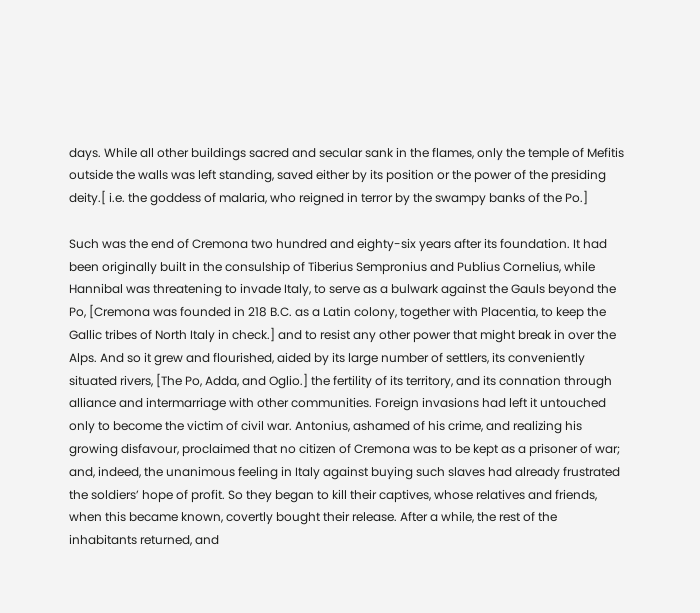days. While all other buildings sacred and secular sank in the flames, only the temple of Mefitis outside the walls was left standing, saved either by its position or the power of the presiding deity.[ i.e. the goddess of malaria, who reigned in terror by the swampy banks of the Po.]

Such was the end of Cremona two hundred and eighty-six years after its foundation. It had been originally built in the consulship of Tiberius Sempronius and Publius Cornelius, while Hannibal was threatening to invade Italy, to serve as a bulwark against the Gauls beyond the Po, [Cremona was founded in 218 B.C. as a Latin colony, together with Placentia, to keep the Gallic tribes of North Italy in check.] and to resist any other power that might break in over the Alps. And so it grew and flourished, aided by its large number of settlers, its conveniently situated rivers, [The Po, Adda, and Oglio.] the fertility of its territory, and its connation through alliance and intermarriage with other communities. Foreign invasions had left it untouched only to become the victim of civil war. Antonius, ashamed of his crime, and realizing his growing disfavour, proclaimed that no citizen of Cremona was to be kept as a prisoner of war; and, indeed, the unanimous feeling in Italy against buying such slaves had already frustrated the soldiers’ hope of profit. So they began to kill their captives, whose relatives and friends, when this became known, covertly bought their release. After a while, the rest of the inhabitants returned, and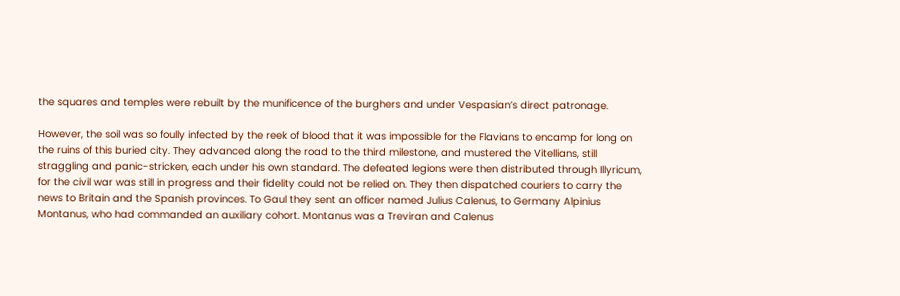the squares and temples were rebuilt by the munificence of the burghers and under Vespasian’s direct patronage.

However, the soil was so foully infected by the reek of blood that it was impossible for the Flavians to encamp for long on the ruins of this buried city. They advanced along the road to the third milestone, and mustered the Vitellians, still straggling and panic-stricken, each under his own standard. The defeated legions were then distributed through Illyricum, for the civil war was still in progress and their fidelity could not be relied on. They then dispatched couriers to carry the news to Britain and the Spanish provinces. To Gaul they sent an officer named Julius Calenus, to Germany Alpinius Montanus, who had commanded an auxiliary cohort. Montanus was a Treviran and Calenus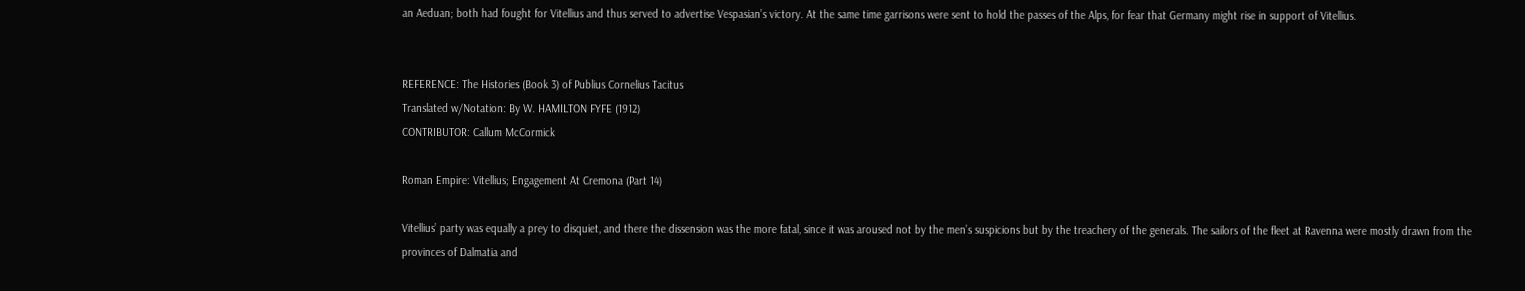an Aeduan; both had fought for Vitellius and thus served to advertise Vespasian’s victory. At the same time garrisons were sent to hold the passes of the Alps, for fear that Germany might rise in support of Vitellius.


REFERENCE: The Histories (Book 3) of Publius Cornelius Tacitus
Translated w/Notation: By W. HAMILTON FYFE (1912)
CONTRIBUTOR: Callum McCormick

Roman Empire: Vitellius; Engagement At Cremona (Part 14)

Vitellius’ party was equally a prey to disquiet, and there the dissension was the more fatal, since it was aroused not by the men’s suspicions but by the treachery of the generals. The sailors of the fleet at Ravenna were mostly drawn from the provinces of Dalmatia and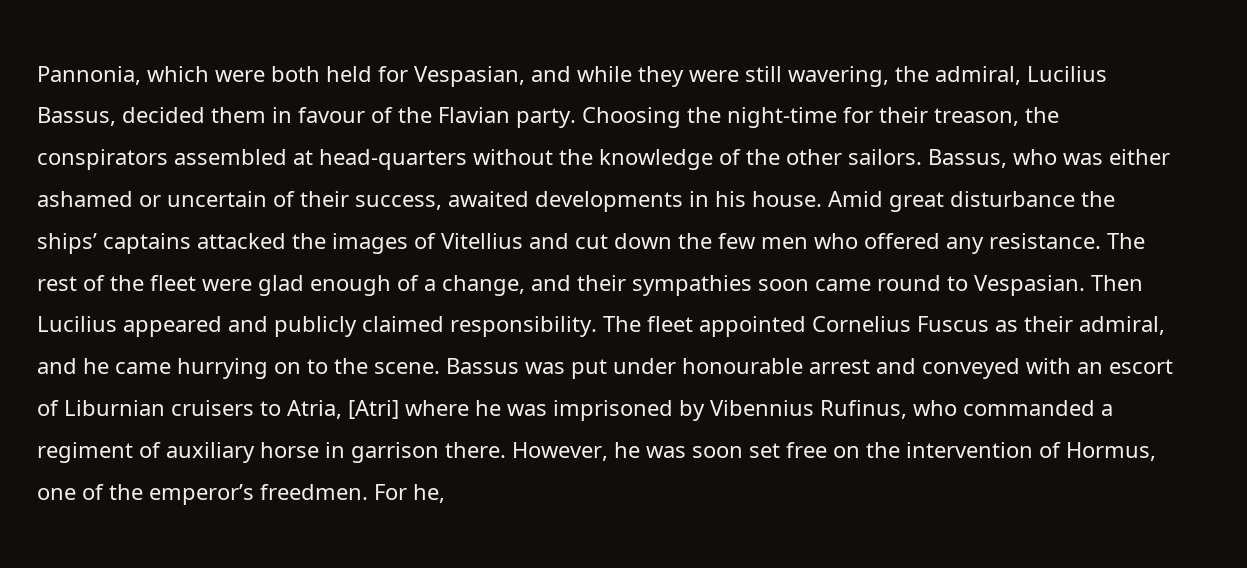Pannonia, which were both held for Vespasian, and while they were still wavering, the admiral, Lucilius Bassus, decided them in favour of the Flavian party. Choosing the night-time for their treason, the conspirators assembled at head-quarters without the knowledge of the other sailors. Bassus, who was either ashamed or uncertain of their success, awaited developments in his house. Amid great disturbance the ships’ captains attacked the images of Vitellius and cut down the few men who offered any resistance. The rest of the fleet were glad enough of a change, and their sympathies soon came round to Vespasian. Then Lucilius appeared and publicly claimed responsibility. The fleet appointed Cornelius Fuscus as their admiral, and he came hurrying on to the scene. Bassus was put under honourable arrest and conveyed with an escort of Liburnian cruisers to Atria, [Atri] where he was imprisoned by Vibennius Rufinus, who commanded a regiment of auxiliary horse in garrison there. However, he was soon set free on the intervention of Hormus, one of the emperor’s freedmen. For he,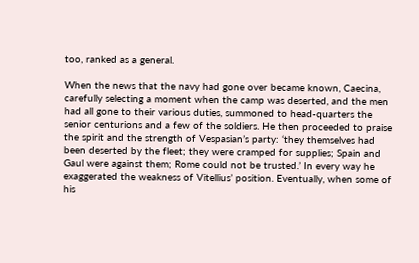too, ranked as a general.

When the news that the navy had gone over became known, Caecina, carefully selecting a moment when the camp was deserted, and the men had all gone to their various duties, summoned to head-quarters the senior centurions and a few of the soldiers. He then proceeded to praise the spirit and the strength of Vespasian’s party: ‘they themselves had been deserted by the fleet; they were cramped for supplies; Spain and Gaul were against them; Rome could not be trusted.’ In every way he exaggerated the weakness of Vitellius’ position. Eventually, when some of his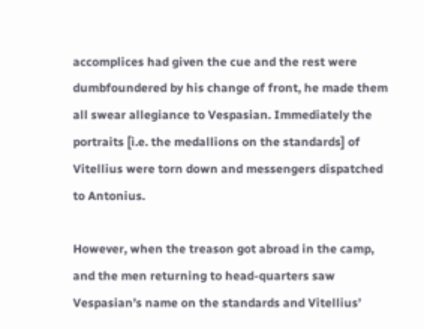accomplices had given the cue and the rest were dumbfoundered by his change of front, he made them all swear allegiance to Vespasian. Immediately the portraits [i.e. the medallions on the standards] of Vitellius were torn down and messengers dispatched to Antonius.

However, when the treason got abroad in the camp, and the men returning to head-quarters saw Vespasian’s name on the standards and Vitellius’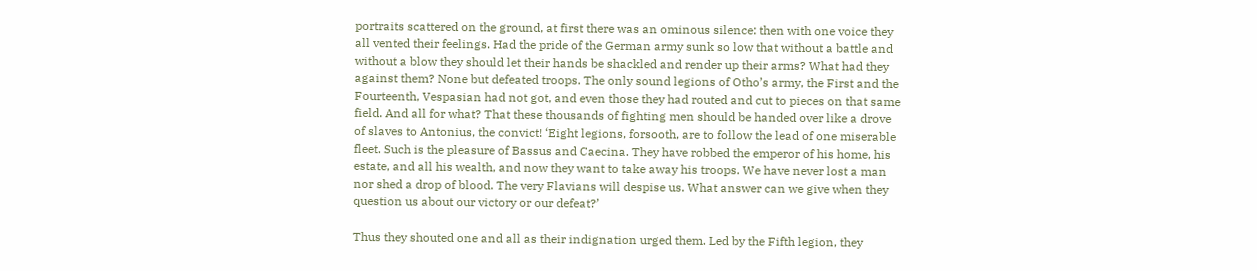portraits scattered on the ground, at first there was an ominous silence: then with one voice they all vented their feelings. Had the pride of the German army sunk so low that without a battle and without a blow they should let their hands be shackled and render up their arms? What had they against them? None but defeated troops. The only sound legions of Otho’s army, the First and the Fourteenth, Vespasian had not got, and even those they had routed and cut to pieces on that same field. And all for what? That these thousands of fighting men should be handed over like a drove of slaves to Antonius, the convict! ‘Eight legions, forsooth, are to follow the lead of one miserable fleet. Such is the pleasure of Bassus and Caecina. They have robbed the emperor of his home, his estate, and all his wealth, and now they want to take away his troops. We have never lost a man nor shed a drop of blood. The very Flavians will despise us. What answer can we give when they question us about our victory or our defeat?’

Thus they shouted one and all as their indignation urged them. Led by the Fifth legion, they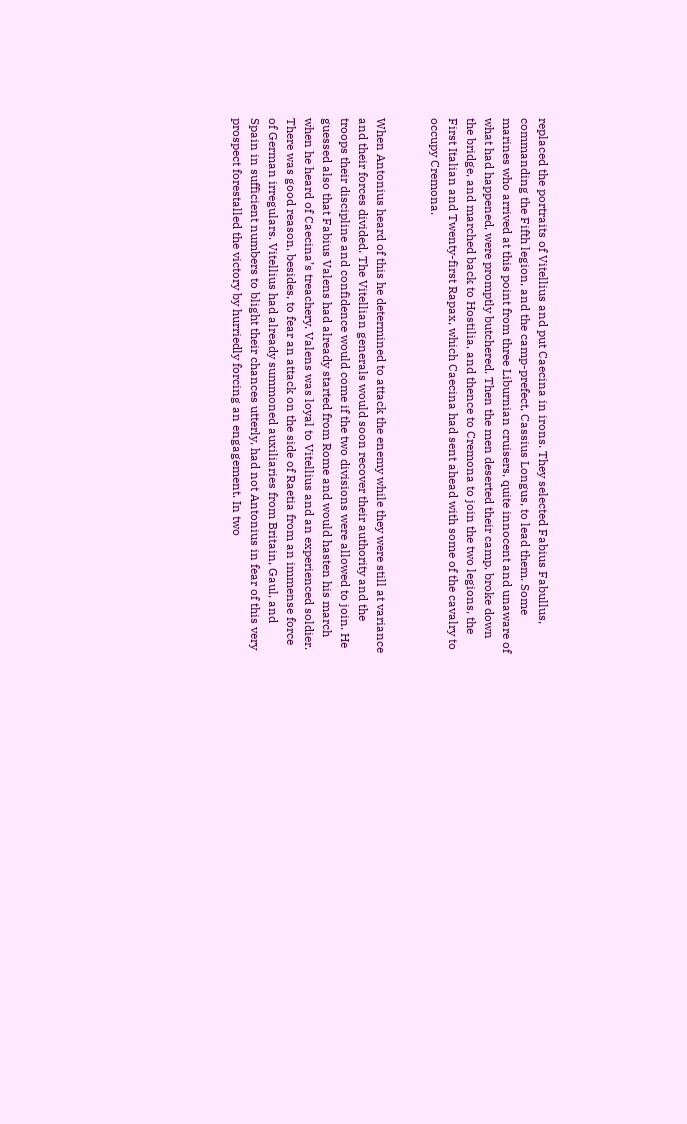replaced the portraits of Vitellius and put Caecina in irons. They selected Fabius Fabullus, commanding the Fifth legion, and the camp-prefect, Cassius Longus, to lead them. Some marines who arrived at this point from three Liburnian cruisers, quite innocent and unaware of what had happened, were promptly butchered. Then the men deserted their camp, broke down the bridge, and marched back to Hostilia, and thence to Cremona to join the two legions, the First Italian and Twenty-first Rapax, which Caecina had sent ahead with some of the cavalry to occupy Cremona.


When Antonius heard of this he determined to attack the enemy while they were still at variance and their forces divided. The Vitellian generals would soon recover their authority and the troops their discipline and confidence would come if the two divisions were allowed to join. He guessed also that Fabius Valens had already started from Rome and would hasten his march when he heard of Caecina’s treachery. Valens was loyal to Vitellius and an experienced soldier. There was good reason, besides, to fear an attack on the side of Raetia from an immense force of German irregulars. Vitellius had already summoned auxiliaries from Britain, Gaul, and Spain in sufficient numbers to blight their chances utterly, had not Antonius in fear of this very prospect forestalled the victory by hurriedly forcing an engagement. In two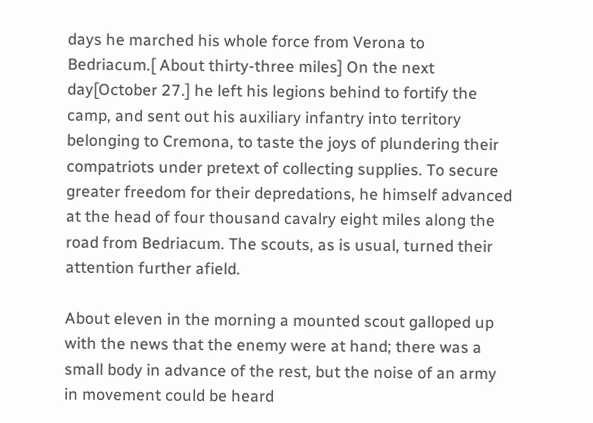days he marched his whole force from Verona to Bedriacum.[ About thirty-three miles] On the next day[October 27.] he left his legions behind to fortify the camp, and sent out his auxiliary infantry into territory belonging to Cremona, to taste the joys of plundering their compatriots under pretext of collecting supplies. To secure greater freedom for their depredations, he himself advanced at the head of four thousand cavalry eight miles along the road from Bedriacum. The scouts, as is usual, turned their attention further afield.

About eleven in the morning a mounted scout galloped up with the news that the enemy were at hand; there was a small body in advance of the rest, but the noise of an army in movement could be heard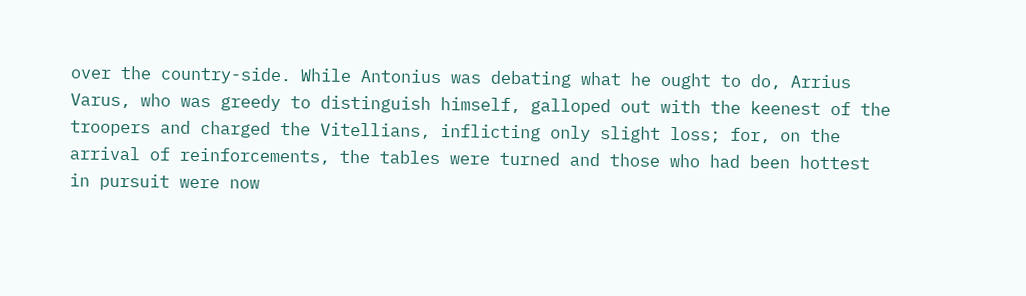over the country-side. While Antonius was debating what he ought to do, Arrius Varus, who was greedy to distinguish himself, galloped out with the keenest of the troopers and charged the Vitellians, inflicting only slight loss; for, on the arrival of reinforcements, the tables were turned and those who had been hottest in pursuit were now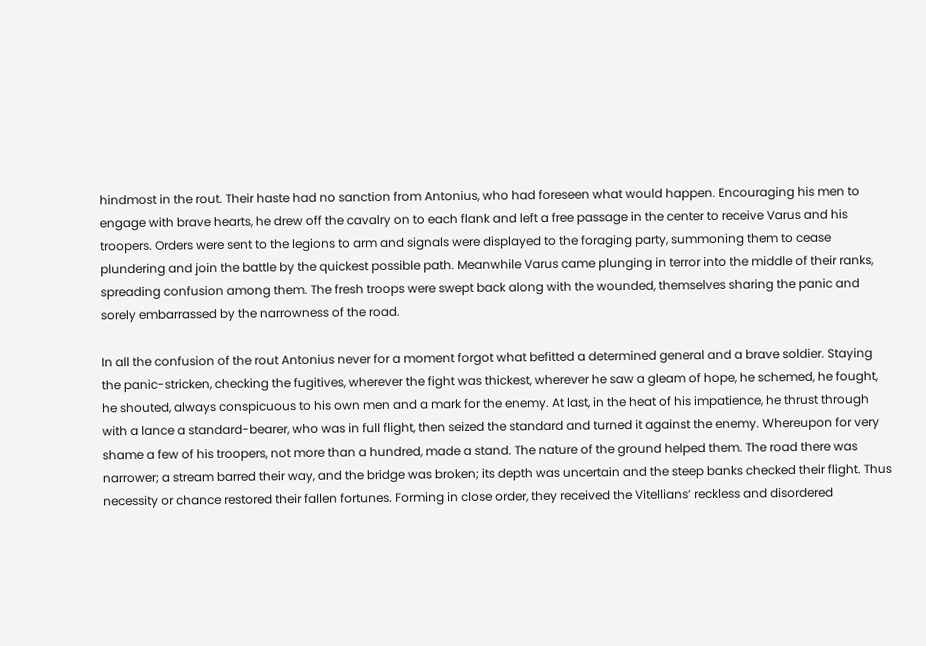hindmost in the rout. Their haste had no sanction from Antonius, who had foreseen what would happen. Encouraging his men to engage with brave hearts, he drew off the cavalry on to each flank and left a free passage in the center to receive Varus and his troopers. Orders were sent to the legions to arm and signals were displayed to the foraging party, summoning them to cease plundering and join the battle by the quickest possible path. Meanwhile Varus came plunging in terror into the middle of their ranks, spreading confusion among them. The fresh troops were swept back along with the wounded, themselves sharing the panic and sorely embarrassed by the narrowness of the road.

In all the confusion of the rout Antonius never for a moment forgot what befitted a determined general and a brave soldier. Staying the panic-stricken, checking the fugitives, wherever the fight was thickest, wherever he saw a gleam of hope, he schemed, he fought, he shouted, always conspicuous to his own men and a mark for the enemy. At last, in the heat of his impatience, he thrust through with a lance a standard-bearer, who was in full flight, then seized the standard and turned it against the enemy. Whereupon for very shame a few of his troopers, not more than a hundred, made a stand. The nature of the ground helped them. The road there was narrower; a stream barred their way, and the bridge was broken; its depth was uncertain and the steep banks checked their flight. Thus necessity or chance restored their fallen fortunes. Forming in close order, they received the Vitellians’ reckless and disordered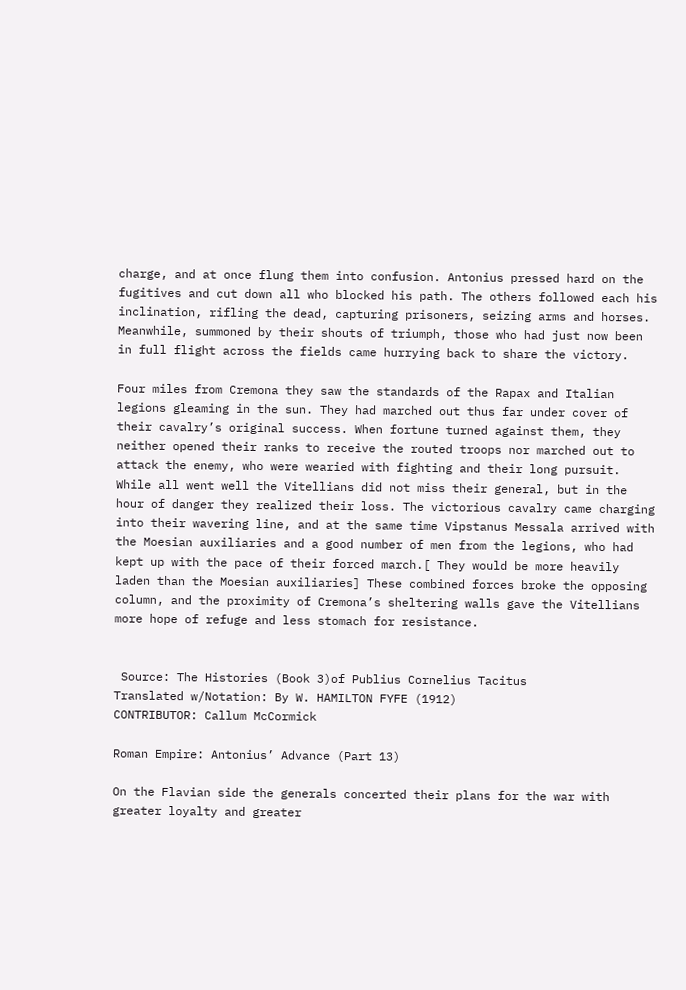charge, and at once flung them into confusion. Antonius pressed hard on the fugitives and cut down all who blocked his path. The others followed each his inclination, rifling the dead, capturing prisoners, seizing arms and horses. Meanwhile, summoned by their shouts of triumph, those who had just now been in full flight across the fields came hurrying back to share the victory.

Four miles from Cremona they saw the standards of the Rapax and Italian legions gleaming in the sun. They had marched out thus far under cover of their cavalry’s original success. When fortune turned against them, they neither opened their ranks to receive the routed troops nor marched out to attack the enemy, who were wearied with fighting and their long pursuit. While all went well the Vitellians did not miss their general, but in the hour of danger they realized their loss. The victorious cavalry came charging into their wavering line, and at the same time Vipstanus Messala arrived with the Moesian auxiliaries and a good number of men from the legions, who had kept up with the pace of their forced march.[ They would be more heavily laden than the Moesian auxiliaries] These combined forces broke the opposing column, and the proximity of Cremona’s sheltering walls gave the Vitellians more hope of refuge and less stomach for resistance.


 Source: The Histories (Book 3)of Publius Cornelius Tacitus
Translated w/Notation: By W. HAMILTON FYFE (1912)
CONTRIBUTOR: Callum McCormick

Roman Empire: Antonius’ Advance (Part 13)

On the Flavian side the generals concerted their plans for the war with greater loyalty and greater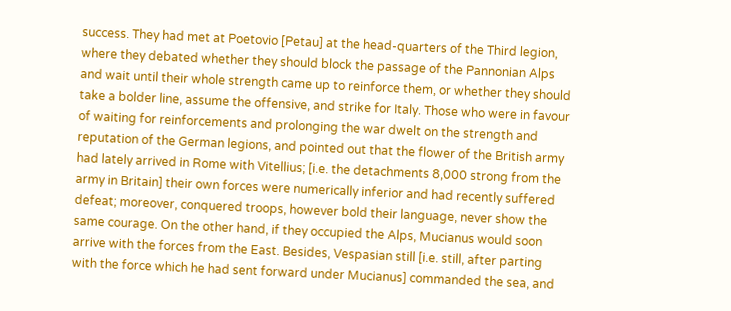success. They had met at Poetovio [Petau] at the head-quarters of the Third legion, where they debated whether they should block the passage of the Pannonian Alps and wait until their whole strength came up to reinforce them, or whether they should take a bolder line, assume the offensive, and strike for Italy. Those who were in favour of waiting for reinforcements and prolonging the war dwelt on the strength and reputation of the German legions, and pointed out that the flower of the British army had lately arrived in Rome with Vitellius; [i.e. the detachments 8,000 strong from the army in Britain] their own forces were numerically inferior and had recently suffered defeat; moreover, conquered troops, however bold their language, never show the same courage. On the other hand, if they occupied the Alps, Mucianus would soon arrive with the forces from the East. Besides, Vespasian still [i.e. still, after parting with the force which he had sent forward under Mucianus] commanded the sea, and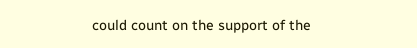could count on the support of the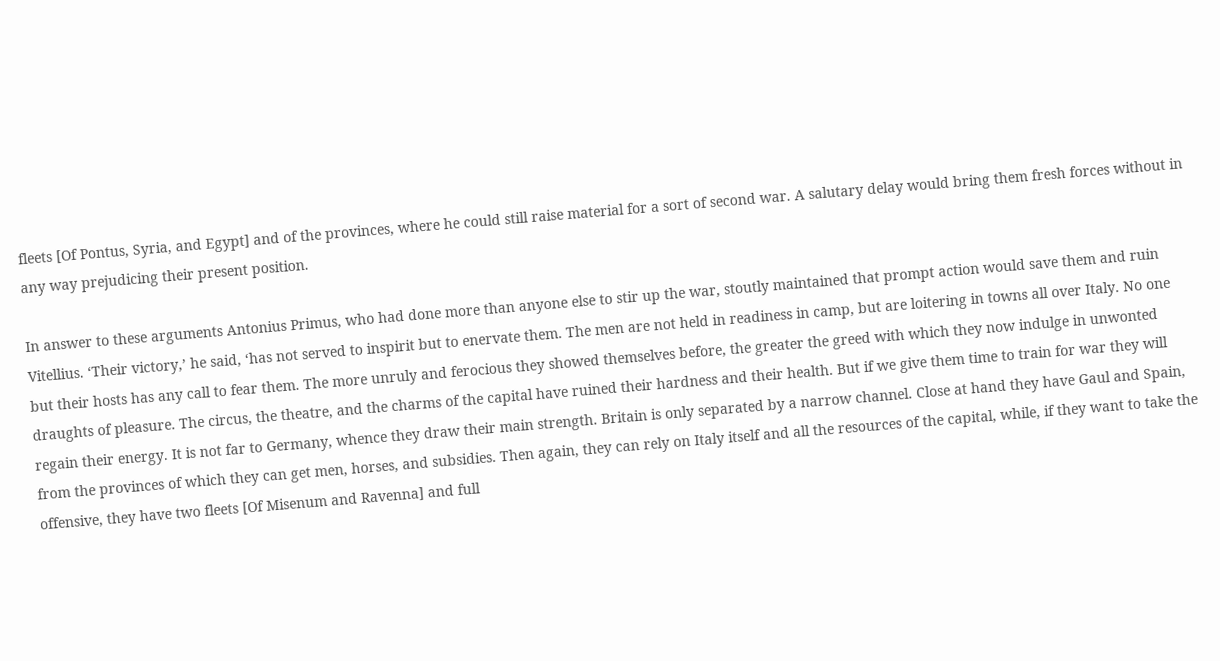fleets [Of Pontus, Syria, and Egypt] and of the provinces, where he could still raise material for a sort of second war. A salutary delay would bring them fresh forces without in any way prejudicing their present position.

In answer to these arguments Antonius Primus, who had done more than anyone else to stir up the war, stoutly maintained that prompt action would save them and ruin Vitellius. ‘Their victory,’ he said, ‘has not served to inspirit but to enervate them. The men are not held in readiness in camp, but are loitering in towns all over Italy. No one but their hosts has any call to fear them. The more unruly and ferocious they showed themselves before, the greater the greed with which they now indulge in unwonted draughts of pleasure. The circus, the theatre, and the charms of the capital have ruined their hardness and their health. But if we give them time to train for war they will regain their energy. It is not far to Germany, whence they draw their main strength. Britain is only separated by a narrow channel. Close at hand they have Gaul and Spain, from the provinces of which they can get men, horses, and subsidies. Then again, they can rely on Italy itself and all the resources of the capital, while, if they want to take the offensive, they have two fleets [Of Misenum and Ravenna] and full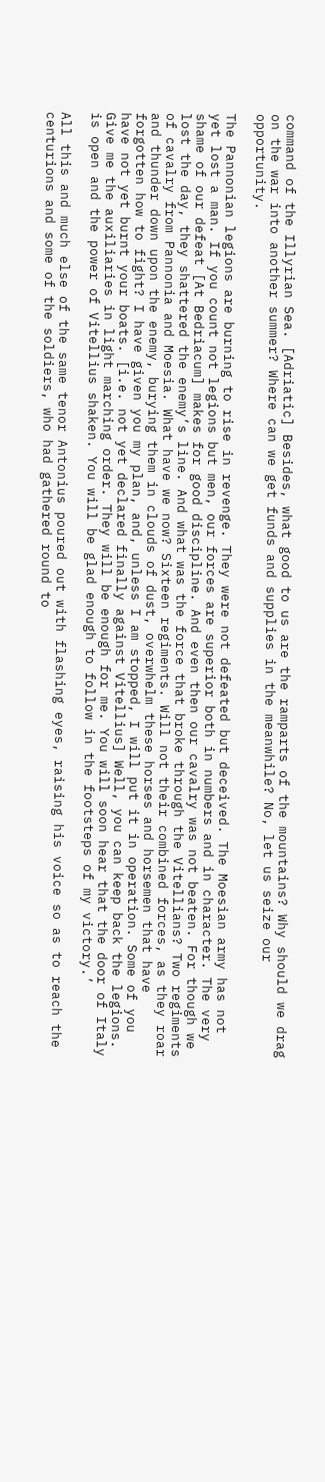command of the Illyrian Sea. [Adriatic] Besides, what good to us are the ramparts of the mountains? Why should we drag on the war into another summer? Where can we get funds and supplies in the meanwhile? No, let us seize our opportunity.

The Pannonian legions are burning to rise in revenge. They were not defeated but deceived. The Moesian army has not yet lost a man. If you count not legions but men, our forces are superior both in numbers and in character. The very shame of our defeat [At Bedriacum] makes for good discipline. And even then our cavalry was not beaten. For though we lost the day, they shattered the enemy’s line. And what was the force that broke through the Vitellians? Two regiments of cavalry from Pannonia and Moesia. What have we now? Sixteen regiments. Will not their combined forces, as they roar and thunder down upon the enemy, burying them in clouds of dust, overwhelm these horses and horsemen that have forgotten how to fight? I have given you my plan, and, unless I am stopped, I will put it in operation. Some of you have not yet burnt your boats. [i.e. not yet declared finally against Vitellius] Well, you can keep back the legions. Give me the auxiliaries in light marching order. They will be enough for me. You will soon hear that the door of Italy is open and the power of Vitellius shaken. You will be glad enough to follow in the footsteps of my victory.’

All this and much else of the same tenor Antonius poured out with flashing eyes, raising his voice so as to reach the centurions and some of the soldiers, who had gathered round to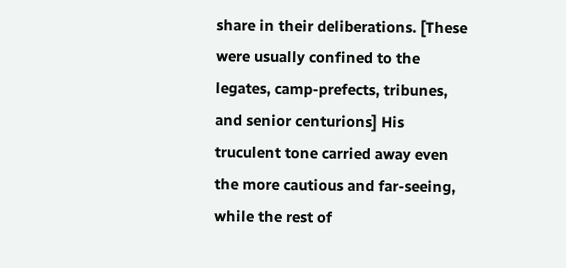share in their deliberations. [These were usually confined to the legates, camp-prefects, tribunes, and senior centurions] His truculent tone carried away even the more cautious and far-seeing, while the rest of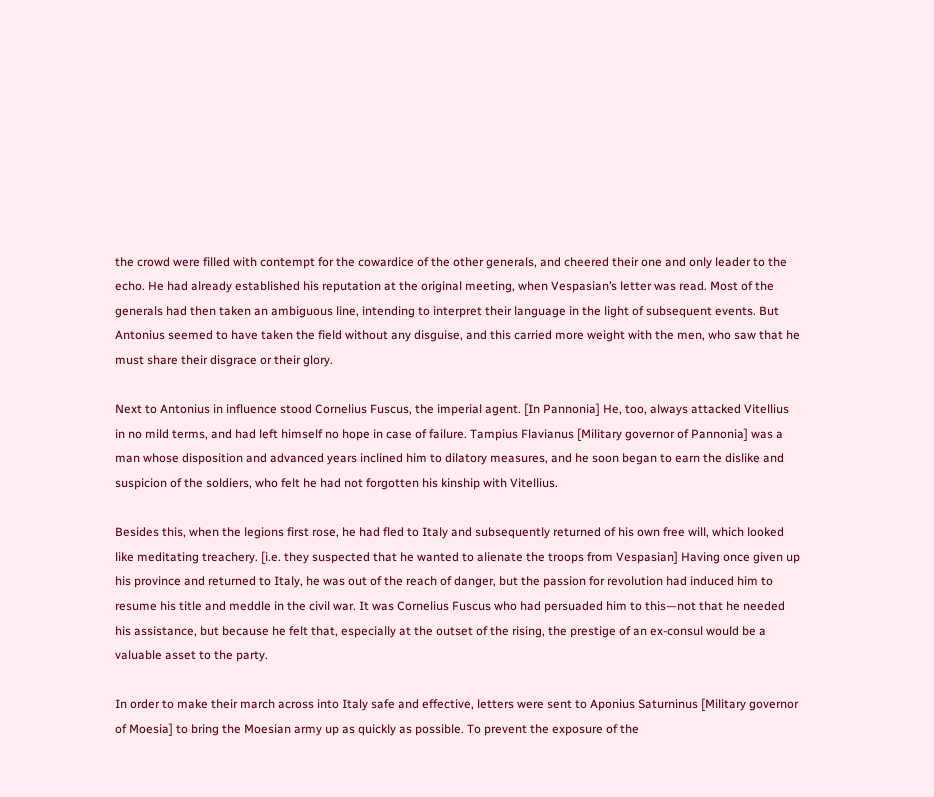the crowd were filled with contempt for the cowardice of the other generals, and cheered their one and only leader to the echo. He had already established his reputation at the original meeting, when Vespasian’s letter was read. Most of the generals had then taken an ambiguous line, intending to interpret their language in the light of subsequent events. But Antonius seemed to have taken the field without any disguise, and this carried more weight with the men, who saw that he must share their disgrace or their glory.

Next to Antonius in influence stood Cornelius Fuscus, the imperial agent. [In Pannonia] He, too, always attacked Vitellius in no mild terms, and had left himself no hope in case of failure. Tampius Flavianus [Military governor of Pannonia] was a man whose disposition and advanced years inclined him to dilatory measures, and he soon began to earn the dislike and suspicion of the soldiers, who felt he had not forgotten his kinship with Vitellius.

Besides this, when the legions first rose, he had fled to Italy and subsequently returned of his own free will, which looked like meditating treachery. [i.e. they suspected that he wanted to alienate the troops from Vespasian] Having once given up his province and returned to Italy, he was out of the reach of danger, but the passion for revolution had induced him to resume his title and meddle in the civil war. It was Cornelius Fuscus who had persuaded him to this—not that he needed his assistance, but because he felt that, especially at the outset of the rising, the prestige of an ex-consul would be a valuable asset to the party.

In order to make their march across into Italy safe and effective, letters were sent to Aponius Saturninus [Military governor of Moesia] to bring the Moesian army up as quickly as possible. To prevent the exposure of the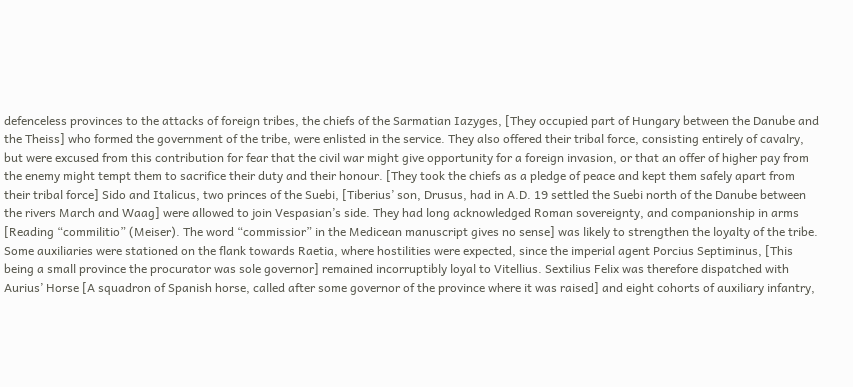defenceless provinces to the attacks of foreign tribes, the chiefs of the Sarmatian Iazyges, [They occupied part of Hungary between the Danube and the Theiss] who formed the government of the tribe, were enlisted in the service. They also offered their tribal force, consisting entirely of cavalry, but were excused from this contribution for fear that the civil war might give opportunity for a foreign invasion, or that an offer of higher pay from the enemy might tempt them to sacrifice their duty and their honour. [They took the chiefs as a pledge of peace and kept them safely apart from their tribal force] Sido and Italicus, two princes of the Suebi, [Tiberius’ son, Drusus, had in A.D. 19 settled the Suebi north of the Danube between the rivers March and Waag] were allowed to join Vespasian’s side. They had long acknowledged Roman sovereignty, and companionship in arms [Reading “commilitio” (Meiser). The word “commissior” in the Medicean manuscript gives no sense] was likely to strengthen the loyalty of the tribe. Some auxiliaries were stationed on the flank towards Raetia, where hostilities were expected, since the imperial agent Porcius Septiminus, [This being a small province the procurator was sole governor] remained incorruptibly loyal to Vitellius. Sextilius Felix was therefore dispatched with Aurius’ Horse [A squadron of Spanish horse, called after some governor of the province where it was raised] and eight cohorts of auxiliary infantry,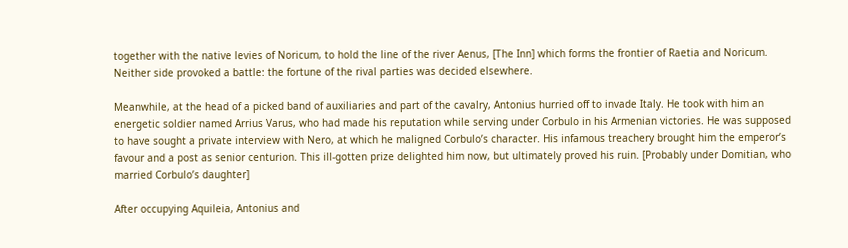together with the native levies of Noricum, to hold the line of the river Aenus, [The Inn] which forms the frontier of Raetia and Noricum. Neither side provoked a battle: the fortune of the rival parties was decided elsewhere.

Meanwhile, at the head of a picked band of auxiliaries and part of the cavalry, Antonius hurried off to invade Italy. He took with him an energetic soldier named Arrius Varus, who had made his reputation while serving under Corbulo in his Armenian victories. He was supposed to have sought a private interview with Nero, at which he maligned Corbulo’s character. His infamous treachery brought him the emperor’s favour and a post as senior centurion. This ill-gotten prize delighted him now, but ultimately proved his ruin. [Probably under Domitian, who married Corbulo’s daughter]

After occupying Aquileia, Antonius and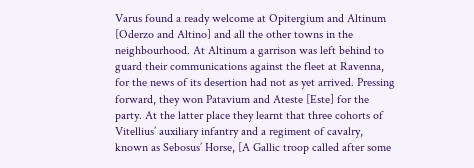Varus found a ready welcome at Opitergium and Altinum [Oderzo and Altino] and all the other towns in the neighbourhood. At Altinum a garrison was left behind to guard their communications against the fleet at Ravenna, for the news of its desertion had not as yet arrived. Pressing forward, they won Patavium and Ateste [Este] for the party. At the latter place they learnt that three cohorts of Vitellius’ auxiliary infantry and a regiment of cavalry, known as Sebosus’ Horse, [A Gallic troop called after some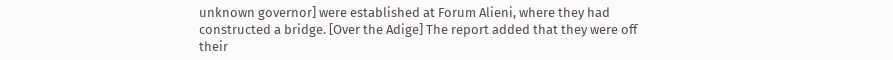unknown governor] were established at Forum Alieni, where they had constructed a bridge. [Over the Adige] The report added that they were off their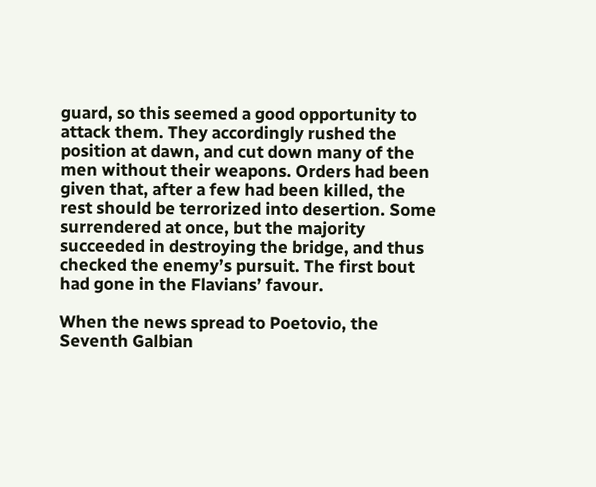guard, so this seemed a good opportunity to attack them. They accordingly rushed the position at dawn, and cut down many of the men without their weapons. Orders had been given that, after a few had been killed, the rest should be terrorized into desertion. Some surrendered at once, but the majority succeeded in destroying the bridge, and thus checked the enemy’s pursuit. The first bout had gone in the Flavians’ favour.

When the news spread to Poetovio, the Seventh Galbian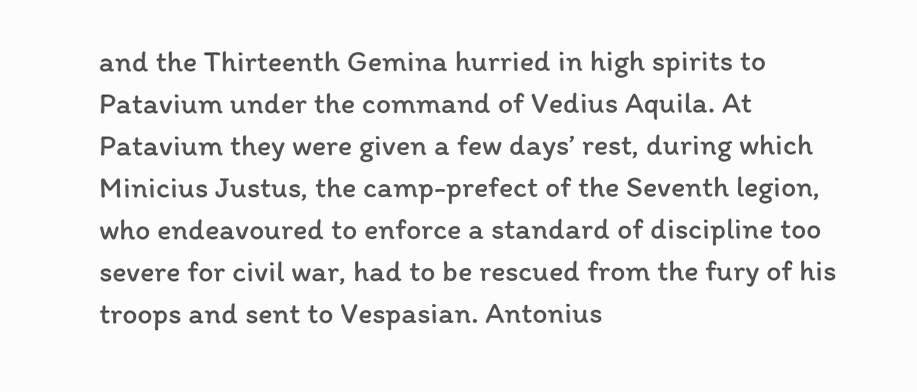and the Thirteenth Gemina hurried in high spirits to Patavium under the command of Vedius Aquila. At Patavium they were given a few days’ rest, during which Minicius Justus, the camp-prefect of the Seventh legion, who endeavoured to enforce a standard of discipline too severe for civil war, had to be rescued from the fury of his troops and sent to Vespasian. Antonius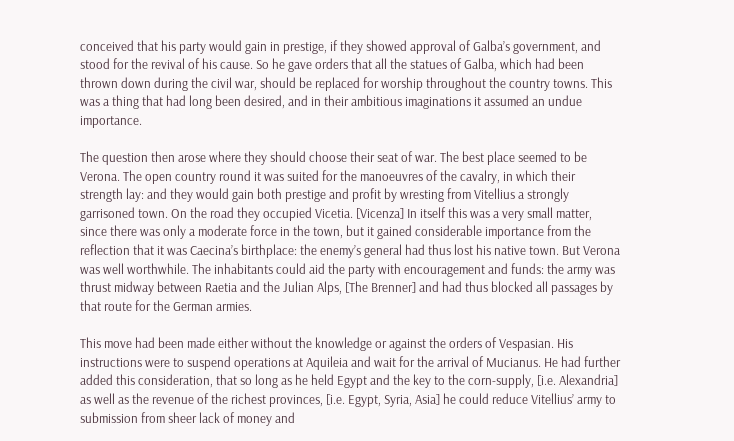conceived that his party would gain in prestige, if they showed approval of Galba’s government, and stood for the revival of his cause. So he gave orders that all the statues of Galba, which had been thrown down during the civil war, should be replaced for worship throughout the country towns. This was a thing that had long been desired, and in their ambitious imaginations it assumed an undue importance.

The question then arose where they should choose their seat of war. The best place seemed to be Verona. The open country round it was suited for the manoeuvres of the cavalry, in which their strength lay: and they would gain both prestige and profit by wresting from Vitellius a strongly garrisoned town. On the road they occupied Vicetia. [Vicenza] In itself this was a very small matter, since there was only a moderate force in the town, but it gained considerable importance from the reflection that it was Caecina’s birthplace: the enemy’s general had thus lost his native town. But Verona was well worthwhile. The inhabitants could aid the party with encouragement and funds: the army was thrust midway between Raetia and the Julian Alps, [The Brenner] and had thus blocked all passages by that route for the German armies.

This move had been made either without the knowledge or against the orders of Vespasian. His instructions were to suspend operations at Aquileia and wait for the arrival of Mucianus. He had further added this consideration, that so long as he held Egypt and the key to the corn-supply, [i.e. Alexandria] as well as the revenue of the richest provinces, [i.e. Egypt, Syria, Asia] he could reduce Vitellius’ army to submission from sheer lack of money and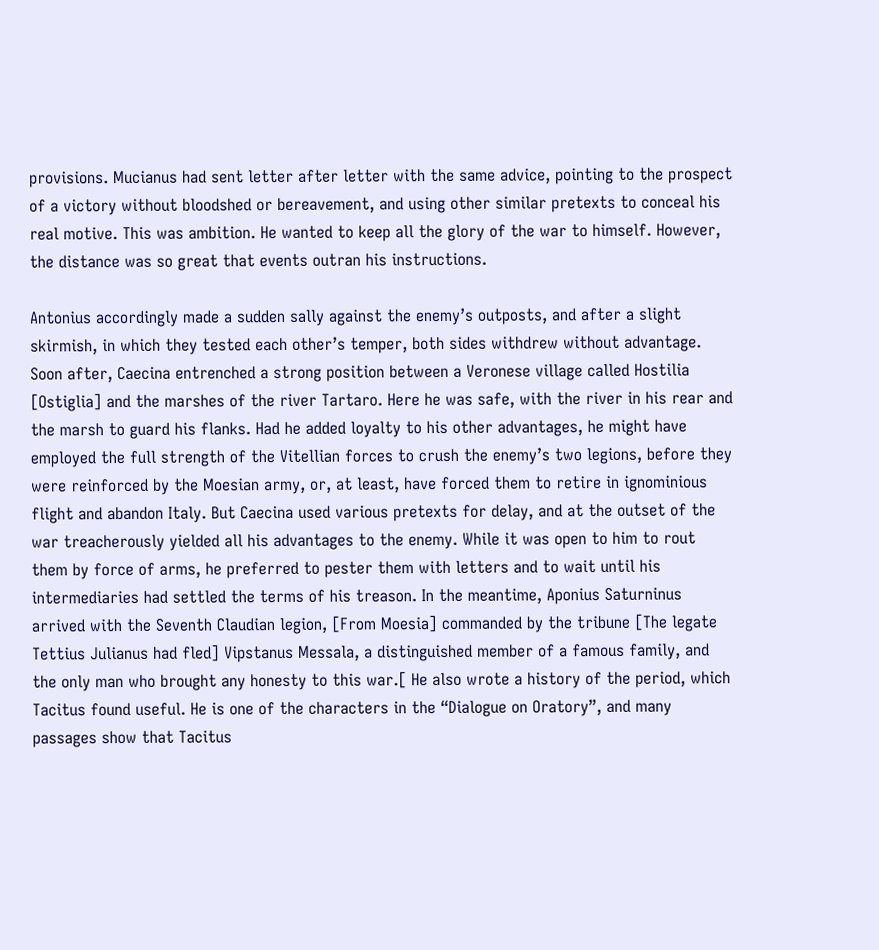provisions. Mucianus had sent letter after letter with the same advice, pointing to the prospect of a victory without bloodshed or bereavement, and using other similar pretexts to conceal his real motive. This was ambition. He wanted to keep all the glory of the war to himself. However, the distance was so great that events outran his instructions.

Antonius accordingly made a sudden sally against the enemy’s outposts, and after a slight skirmish, in which they tested each other’s temper, both sides withdrew without advantage. Soon after, Caecina entrenched a strong position between a Veronese village called Hostilia [Ostiglia] and the marshes of the river Tartaro. Here he was safe, with the river in his rear and the marsh to guard his flanks. Had he added loyalty to his other advantages, he might have employed the full strength of the Vitellian forces to crush the enemy’s two legions, before they were reinforced by the Moesian army, or, at least, have forced them to retire in ignominious flight and abandon Italy. But Caecina used various pretexts for delay, and at the outset of the war treacherously yielded all his advantages to the enemy. While it was open to him to rout them by force of arms, he preferred to pester them with letters and to wait until his intermediaries had settled the terms of his treason. In the meantime, Aponius Saturninus arrived with the Seventh Claudian legion, [From Moesia] commanded by the tribune [The legate Tettius Julianus had fled] Vipstanus Messala, a distinguished member of a famous family, and the only man who brought any honesty to this war.[ He also wrote a history of the period, which Tacitus found useful. He is one of the characters in the “Dialogue on Oratory”, and many passages show that Tacitus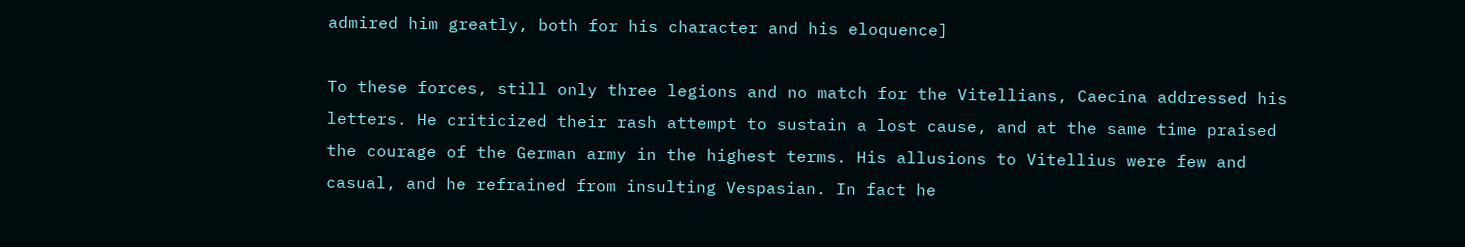admired him greatly, both for his character and his eloquence]

To these forces, still only three legions and no match for the Vitellians, Caecina addressed his letters. He criticized their rash attempt to sustain a lost cause, and at the same time praised the courage of the German army in the highest terms. His allusions to Vitellius were few and casual, and he refrained from insulting Vespasian. In fact he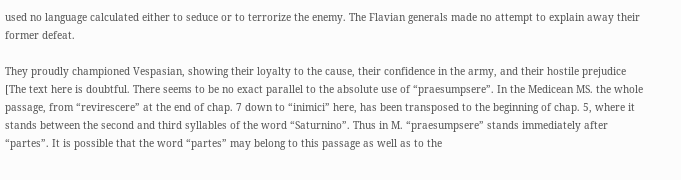used no language calculated either to seduce or to terrorize the enemy. The Flavian generals made no attempt to explain away their former defeat.

They proudly championed Vespasian, showing their loyalty to the cause, their confidence in the army, and their hostile prejudice [The text here is doubtful. There seems to be no exact parallel to the absolute use of “praesumpsere”. In the Medicean MS. the whole passage, from “revirescere” at the end of chap. 7 down to “inimici” here, has been transposed to the beginning of chap. 5, where it stands between the second and third syllables of the word “Saturnino”. Thus in M. “praesumpsere” stands immediately after “partes”. It is possible that the word “partes” may belong to this passage as well as to the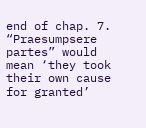end of chap. 7. “Praesumpsere partes” would mean ‘they took their own cause for granted’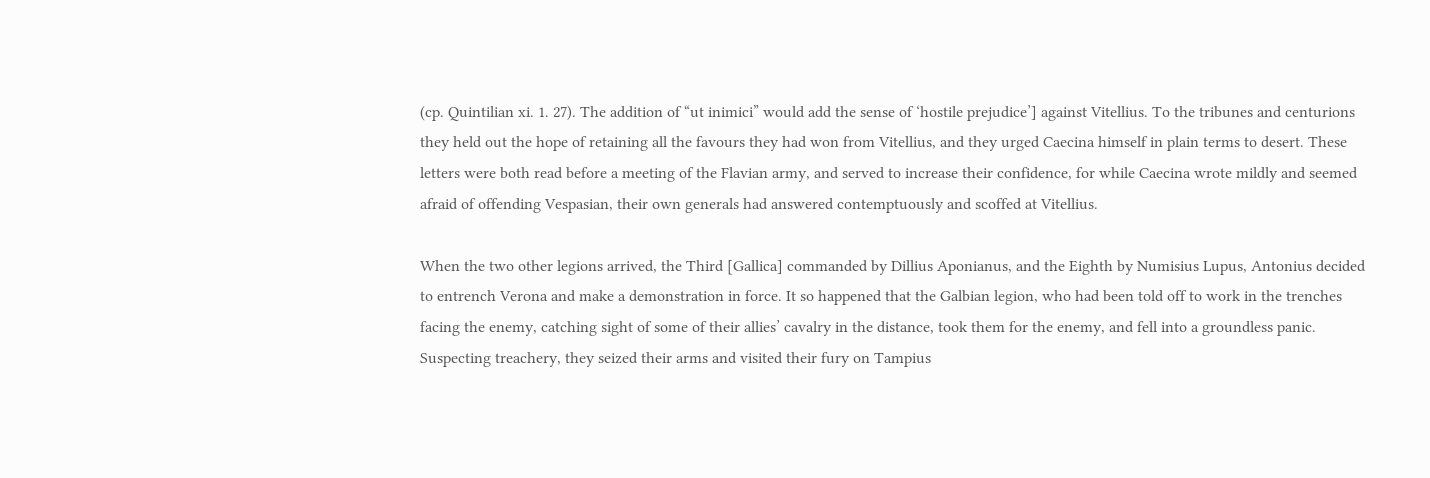(cp. Quintilian xi. 1. 27). The addition of “ut inimici” would add the sense of ‘hostile prejudice’] against Vitellius. To the tribunes and centurions they held out the hope of retaining all the favours they had won from Vitellius, and they urged Caecina himself in plain terms to desert. These letters were both read before a meeting of the Flavian army, and served to increase their confidence, for while Caecina wrote mildly and seemed afraid of offending Vespasian, their own generals had answered contemptuously and scoffed at Vitellius.

When the two other legions arrived, the Third [Gallica] commanded by Dillius Aponianus, and the Eighth by Numisius Lupus, Antonius decided to entrench Verona and make a demonstration in force. It so happened that the Galbian legion, who had been told off to work in the trenches facing the enemy, catching sight of some of their allies’ cavalry in the distance, took them for the enemy, and fell into a groundless panic. Suspecting treachery, they seized their arms and visited their fury on Tampius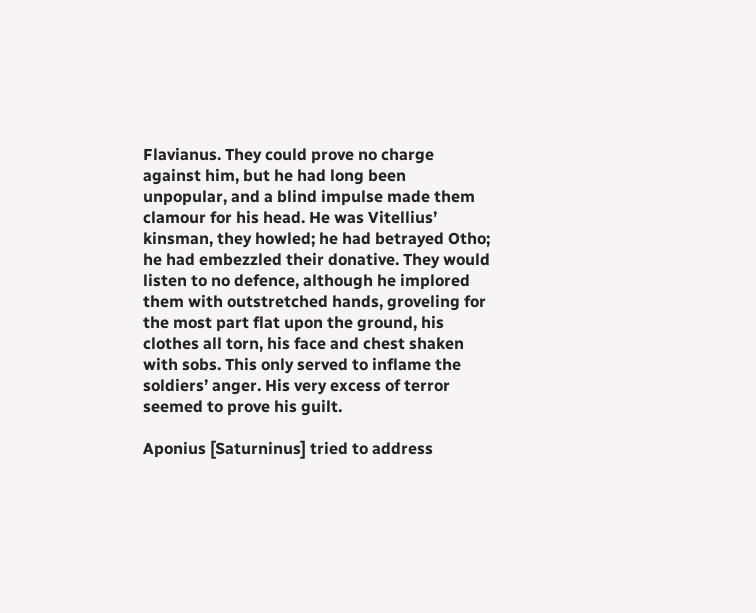Flavianus. They could prove no charge against him, but he had long been unpopular, and a blind impulse made them clamour for his head. He was Vitellius’ kinsman, they howled; he had betrayed Otho; he had embezzled their donative. They would listen to no defence, although he implored them with outstretched hands, groveling for the most part flat upon the ground, his clothes all torn, his face and chest shaken with sobs. This only served to inflame the soldiers’ anger. His very excess of terror seemed to prove his guilt.

Aponius [Saturninus] tried to address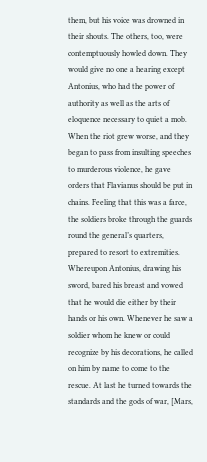them, but his voice was drowned in their shouts. The others, too, were contemptuously howled down. They would give no one a hearing except Antonius, who had the power of authority as well as the arts of eloquence necessary to quiet a mob. When the riot grew worse, and they began to pass from insulting speeches to murderous violence, he gave orders that Flavianus should be put in chains. Feeling that this was a farce, the soldiers broke through the guards round the general’s quarters, prepared to resort to extremities. Whereupon Antonius, drawing his sword, bared his breast and vowed that he would die either by their hands or his own. Whenever he saw a soldier whom he knew or could recognize by his decorations, he called on him by name to come to the rescue. At last he turned towards the standards and the gods of war, [Mars,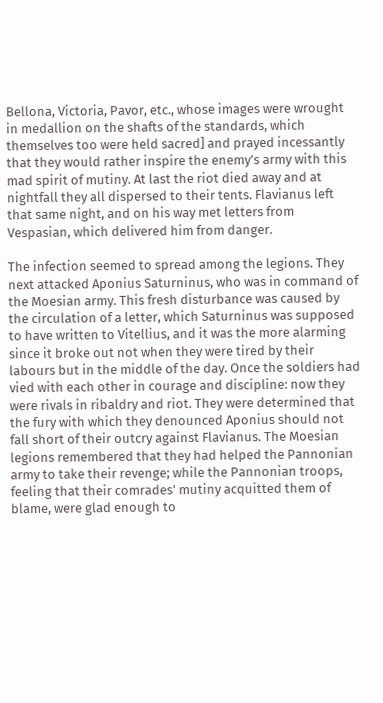Bellona, Victoria, Pavor, etc., whose images were wrought in medallion on the shafts of the standards, which themselves too were held sacred] and prayed incessantly that they would rather inspire the enemy’s army with this mad spirit of mutiny. At last the riot died away and at nightfall they all dispersed to their tents. Flavianus left that same night, and on his way met letters from Vespasian, which delivered him from danger.

The infection seemed to spread among the legions. They next attacked Aponius Saturninus, who was in command of the Moesian army. This fresh disturbance was caused by the circulation of a letter, which Saturninus was supposed to have written to Vitellius, and it was the more alarming since it broke out not when they were tired by their labours but in the middle of the day. Once the soldiers had vied with each other in courage and discipline: now they were rivals in ribaldry and riot. They were determined that the fury with which they denounced Aponius should not fall short of their outcry against Flavianus. The Moesian legions remembered that they had helped the Pannonian army to take their revenge; while the Pannonian troops, feeling that their comrades’ mutiny acquitted them of blame, were glad enough to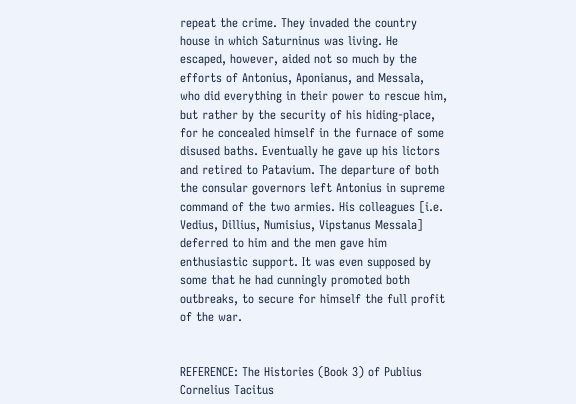repeat the crime. They invaded the country house in which Saturninus was living. He escaped, however, aided not so much by the efforts of Antonius, Aponianus, and Messala, who did everything in their power to rescue him, but rather by the security of his hiding-place, for he concealed himself in the furnace of some disused baths. Eventually he gave up his lictors and retired to Patavium. The departure of both the consular governors left Antonius in supreme command of the two armies. His colleagues [i.e. Vedius, Dillius, Numisius, Vipstanus Messala] deferred to him and the men gave him enthusiastic support. It was even supposed by some that he had cunningly promoted both outbreaks, to secure for himself the full profit of the war.


REFERENCE: The Histories (Book 3) of Publius Cornelius Tacitus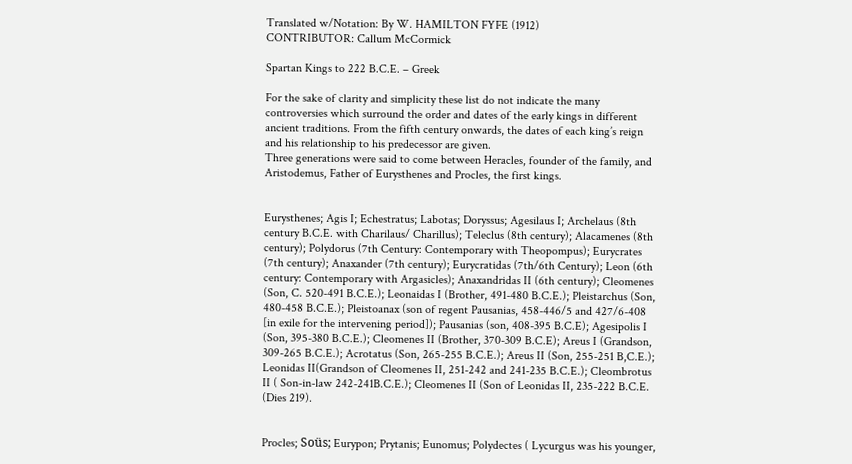Translated w/Notation: By W. HAMILTON FYFE (1912)
CONTRIBUTOR: Callum McCormick

Spartan Kings to 222 B.C.E. – Greek

For the sake of clarity and simplicity these list do not indicate the many controversies which surround the order and dates of the early kings in different ancient traditions. From the fifth century onwards, the dates of each king’s reign and his relationship to his predecessor are given.
Three generations were said to come between Heracles, founder of the family, and Aristodemus, Father of Eurysthenes and Procles, the first kings.


Eurysthenes; Agis I; Echestratus; Labotas; Doryssus; Agesilaus I; Archelaus (8th century B.C.E. with Charilaus/ Charillus); Teleclus (8th century); Alacamenes (8th century); Polydorus (7th Century: Contemporary with Theopompus); Eurycrates (7th century); Anaxander (7th century); Eurycratidas (7th/6th Century); Leon (6th century: Contemporary with Argasicles); Anaxandridas II (6th century); Cleomenes (Son, C. 520-491 B.C.E.); Leonaidas I (Brother, 491-480 B.C.E.); Pleistarchus (Son, 480-458 B.C.E.); Pleistoanax (son of regent Pausanias, 458-446/5 and 427/6-408 [in exile for the intervening period]); Pausanias (son, 408-395 B.C.E); Agesipolis I (Son, 395-380 B.C.E.); Cleomenes II (Brother, 370-309 B.C.E); Areus I (Grandson, 309-265 B.C.E.); Acrotatus (Son, 265-255 B.C.E.); Areus II (Son, 255-251 B,C.E.); Leonidas II(Grandson of Cleomenes II, 251-242 and 241-235 B.C.E.); Cleombrotus II ( Son-in-law 242-241B.C.E.); Cleomenes II (Son of Leonidas II, 235-222 B.C.E. (Dies 219).


Procles; Soüs; Eurypon; Prytanis; Eunomus; Polydectes ( Lycurgus was his younger,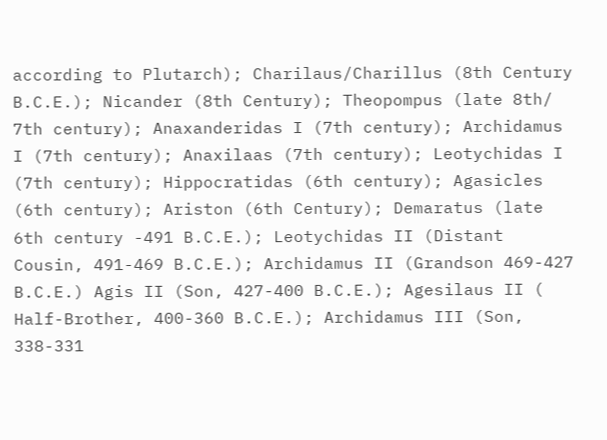according to Plutarch); Charilaus/Charillus (8th Century B.C.E.); Nicander (8th Century); Theopompus (late 8th/ 7th century); Anaxanderidas I (7th century); Archidamus I (7th century); Anaxilaas (7th century); Leotychidas I (7th century); Hippocratidas (6th century); Agasicles (6th century); Ariston (6th Century); Demaratus (late 6th century -491 B.C.E.); Leotychidas II (Distant Cousin, 491-469 B.C.E.); Archidamus II (Grandson 469-427 B.C.E.) Agis II (Son, 427-400 B.C.E.); Agesilaus II ( Half-Brother, 400-360 B.C.E.); Archidamus III (Son, 338-331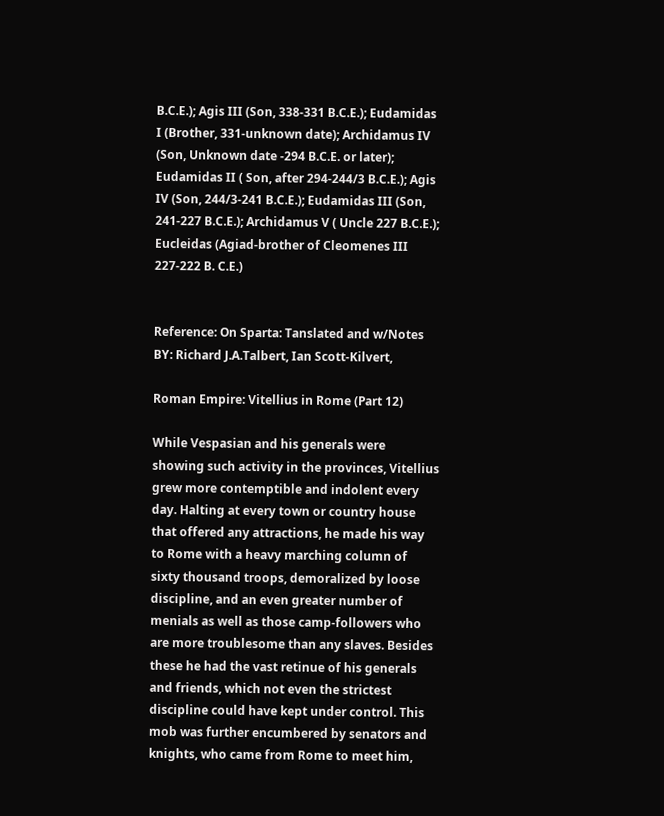B.C.E.); Agis III (Son, 338-331 B.C.E.); Eudamidas I (Brother, 331-unknown date); Archidamus IV (Son, Unknown date -294 B.C.E. or later); Eudamidas II ( Son, after 294-244/3 B.C.E.); Agis IV (Son, 244/3-241 B.C.E.); Eudamidas III (Son, 241-227 B.C.E.); Archidamus V ( Uncle 227 B.C.E.); Eucleidas (Agiad-brother of Cleomenes III 227-222 B. C.E.)


Reference: On Sparta: Tanslated and w/Notes
BY: Richard J.A.Talbert, Ian Scott-Kilvert,

Roman Empire: Vitellius in Rome (Part 12)

While Vespasian and his generals were showing such activity in the provinces, Vitellius grew more contemptible and indolent every day. Halting at every town or country house that offered any attractions, he made his way to Rome with a heavy marching column of sixty thousand troops, demoralized by loose discipline, and an even greater number of menials as well as those camp-followers who are more troublesome than any slaves. Besides these he had the vast retinue of his generals and friends, which not even the strictest discipline could have kept under control. This mob was further encumbered by senators and knights, who came from Rome to meet him,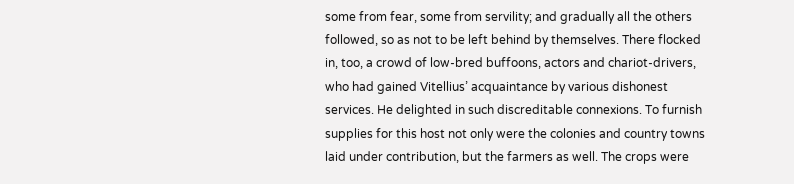some from fear, some from servility; and gradually all the others followed, so as not to be left behind by themselves. There flocked in, too, a crowd of low-bred buffoons, actors and chariot-drivers, who had gained Vitellius’ acquaintance by various dishonest services. He delighted in such discreditable connexions. To furnish supplies for this host not only were the colonies and country towns laid under contribution, but the farmers as well. The crops were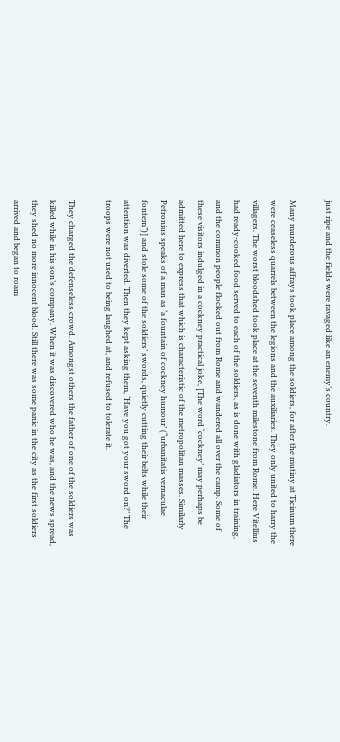just ripe and the fields were ravaged like an enemy’s country.

Many murderous affrays took place among the soldiers, for after the mutiny at Ticinum there were ceaseless quarrels between the legions and the auxiliaries. They only united to harry the villagers. The worst bloodshed took place at the seventh milestone from Rome. Here Vitellius had ready-cooked food served to each of the soldiers, as is done with gladiators in training, and the common people flocked out from Rome and wandered all over the camp. Some of these visitors indulged in a cockney practical joke, [The word ‘cockney’ may perhaps be admitted here to express that which is characteristic of the metropolitan masses. Similarly Petronius speaks of a man as ‘a fountain of cockney humour’ (“urbanitatis vernaculae fontem”)] and stole some of the soldiers’ swords, quietly cutting their belts while their attention was diverted. Then they kept asking them, ‘Have you got your sword on?’ The troops were not used to being laughed at, and refused to tolerate it.

They charged the defenseless crowd. Amongst others the father of one of the soldiers was killed while in his son’s company. When it was discovered who he was, and the news spread, they shed no more innocent blood. Still there was some panic in the city as the first soldiers arrived and began to roam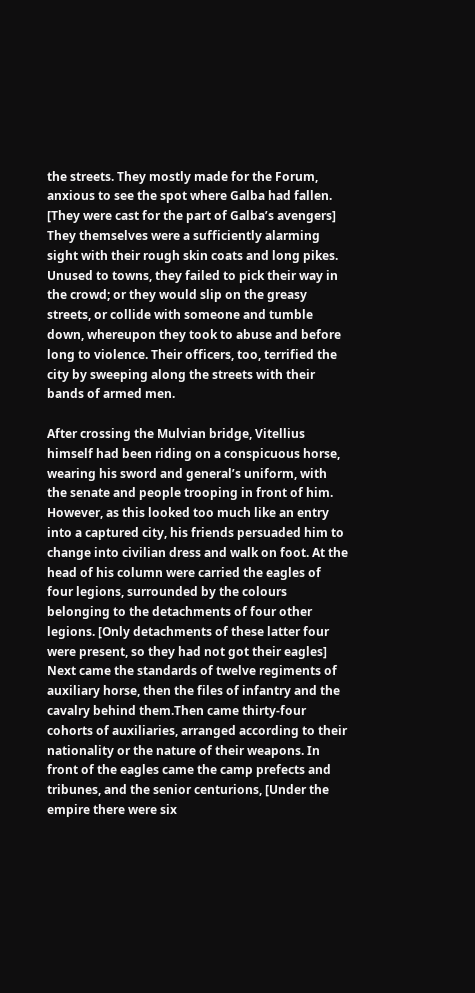the streets. They mostly made for the Forum, anxious to see the spot where Galba had fallen. [They were cast for the part of Galba’s avengers] They themselves were a sufficiently alarming sight with their rough skin coats and long pikes. Unused to towns, they failed to pick their way in the crowd; or they would slip on the greasy streets, or collide with someone and tumble down, whereupon they took to abuse and before long to violence. Their officers, too, terrified the city by sweeping along the streets with their bands of armed men.

After crossing the Mulvian bridge, Vitellius himself had been riding on a conspicuous horse, wearing his sword and general’s uniform, with the senate and people trooping in front of him. However, as this looked too much like an entry into a captured city, his friends persuaded him to change into civilian dress and walk on foot. At the head of his column were carried the eagles of four legions, surrounded by the colours belonging to the detachments of four other legions. [Only detachments of these latter four were present, so they had not got their eagles] Next came the standards of twelve regiments of auxiliary horse, then the files of infantry and the cavalry behind them.Then came thirty-four cohorts of auxiliaries, arranged according to their nationality or the nature of their weapons. In front of the eagles came the camp prefects and tribunes, and the senior centurions, [Under the empire there were six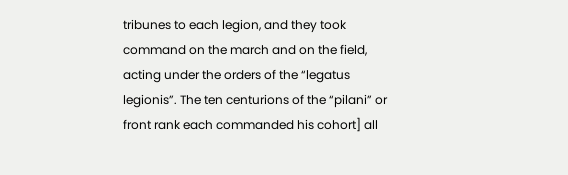tribunes to each legion, and they took command on the march and on the field, acting under the orders of the “legatus legionis”. The ten centurions of the “pilani” or front rank each commanded his cohort] all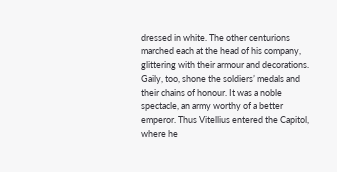dressed in white. The other centurions marched each at the head of his company, glittering with their armour and decorations. Gaily, too, shone the soldiers’ medals and their chains of honour. It was a noble spectacle, an army worthy of a better emperor. Thus Vitellius entered the Capitol, where he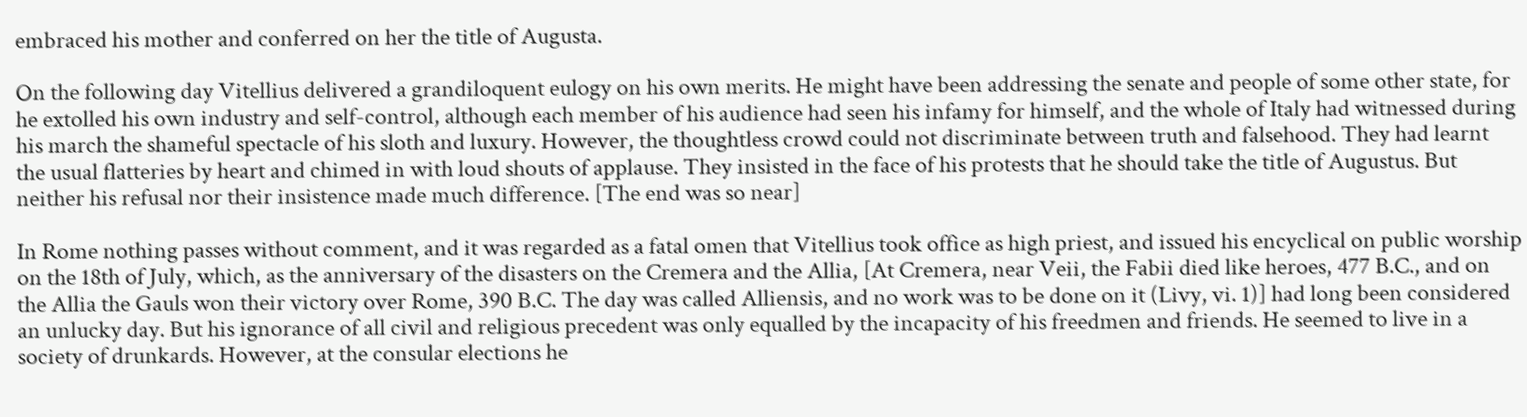embraced his mother and conferred on her the title of Augusta.

On the following day Vitellius delivered a grandiloquent eulogy on his own merits. He might have been addressing the senate and people of some other state, for he extolled his own industry and self-control, although each member of his audience had seen his infamy for himself, and the whole of Italy had witnessed during his march the shameful spectacle of his sloth and luxury. However, the thoughtless crowd could not discriminate between truth and falsehood. They had learnt the usual flatteries by heart and chimed in with loud shouts of applause. They insisted in the face of his protests that he should take the title of Augustus. But neither his refusal nor their insistence made much difference. [The end was so near]

In Rome nothing passes without comment, and it was regarded as a fatal omen that Vitellius took office as high priest, and issued his encyclical on public worship on the 18th of July, which, as the anniversary of the disasters on the Cremera and the Allia, [At Cremera, near Veii, the Fabii died like heroes, 477 B.C., and on the Allia the Gauls won their victory over Rome, 390 B.C. The day was called Alliensis, and no work was to be done on it (Livy, vi. 1)] had long been considered an unlucky day. But his ignorance of all civil and religious precedent was only equalled by the incapacity of his freedmen and friends. He seemed to live in a society of drunkards. However, at the consular elections he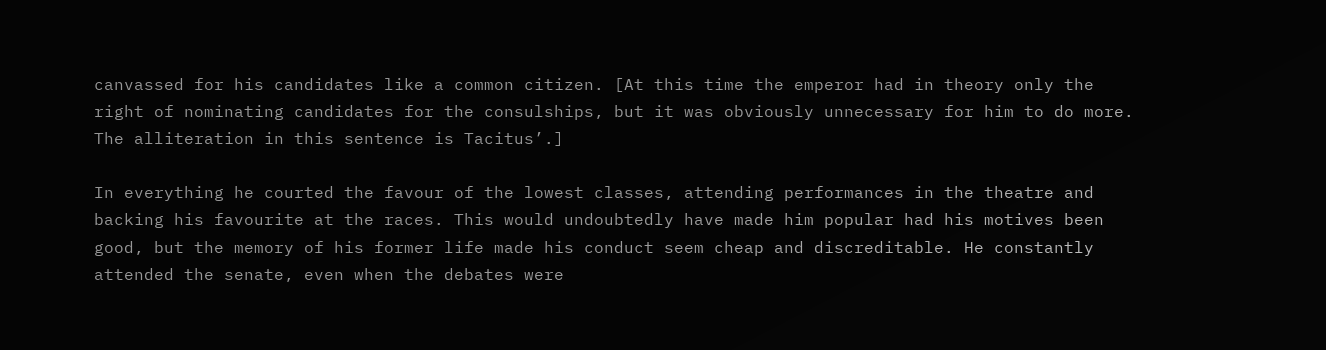canvassed for his candidates like a common citizen. [At this time the emperor had in theory only the right of nominating candidates for the consulships, but it was obviously unnecessary for him to do more. The alliteration in this sentence is Tacitus’.]

In everything he courted the favour of the lowest classes, attending performances in the theatre and backing his favourite at the races. This would undoubtedly have made him popular had his motives been good, but the memory of his former life made his conduct seem cheap and discreditable. He constantly attended the senate, even when the debates were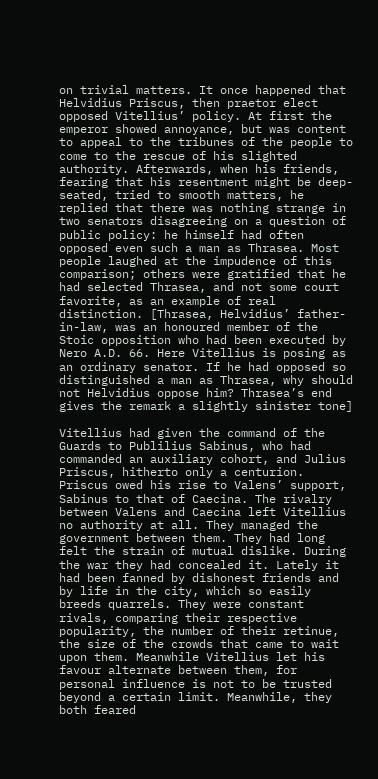on trivial matters. It once happened that Helvidius Priscus, then praetor elect opposed Vitellius’ policy. At first the emperor showed annoyance, but was content to appeal to the tribunes of the people to come to the rescue of his slighted authority. Afterwards, when his friends, fearing that his resentment might be deep-seated, tried to smooth matters, he replied that there was nothing strange in two senators disagreeing on a question of public policy: he himself had often opposed even such a man as Thrasea. Most people laughed at the impudence of this comparison; others were gratified that he had selected Thrasea, and not some court favorite, as an example of real distinction. [Thrasea, Helvidius’ father-in-law, was an honoured member of the Stoic opposition who had been executed by Nero A.D. 66. Here Vitellius is posing as an ordinary senator. If he had opposed so distinguished a man as Thrasea, why should not Helvidius oppose him? Thrasea’s end gives the remark a slightly sinister tone]

Vitellius had given the command of the Guards to Publilius Sabinus, who had commanded an auxiliary cohort, and Julius Priscus, hitherto only a centurion. Priscus owed his rise to Valens’ support, Sabinus to that of Caecina. The rivalry between Valens and Caecina left Vitellius no authority at all. They managed the government between them. They had long felt the strain of mutual dislike. During the war they had concealed it. Lately it had been fanned by dishonest friends and by life in the city, which so easily breeds quarrels. They were constant rivals, comparing their respective popularity, the number of their retinue, the size of the crowds that came to wait upon them. Meanwhile Vitellius let his favour alternate between them, for personal influence is not to be trusted beyond a certain limit. Meanwhile, they both feared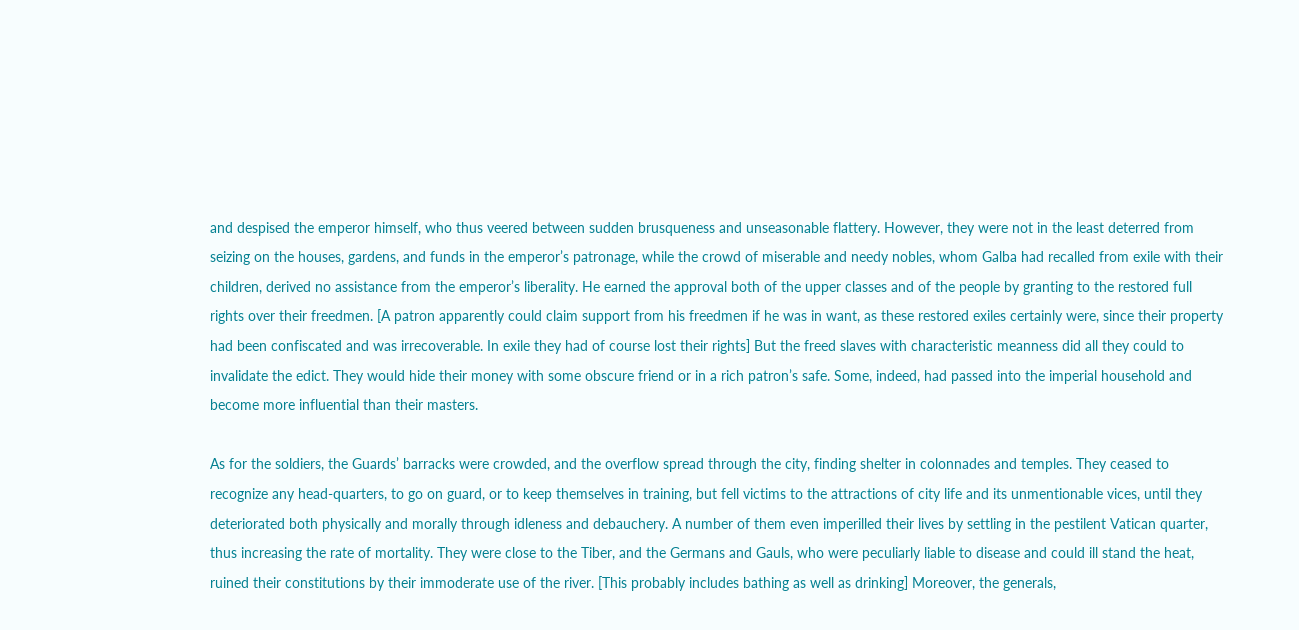and despised the emperor himself, who thus veered between sudden brusqueness and unseasonable flattery. However, they were not in the least deterred from seizing on the houses, gardens, and funds in the emperor’s patronage, while the crowd of miserable and needy nobles, whom Galba had recalled from exile with their children, derived no assistance from the emperor’s liberality. He earned the approval both of the upper classes and of the people by granting to the restored full rights over their freedmen. [A patron apparently could claim support from his freedmen if he was in want, as these restored exiles certainly were, since their property had been confiscated and was irrecoverable. In exile they had of course lost their rights] But the freed slaves with characteristic meanness did all they could to invalidate the edict. They would hide their money with some obscure friend or in a rich patron’s safe. Some, indeed, had passed into the imperial household and become more influential than their masters.

As for the soldiers, the Guards’ barracks were crowded, and the overflow spread through the city, finding shelter in colonnades and temples. They ceased to recognize any head-quarters, to go on guard, or to keep themselves in training, but fell victims to the attractions of city life and its unmentionable vices, until they deteriorated both physically and morally through idleness and debauchery. A number of them even imperilled their lives by settling in the pestilent Vatican quarter, thus increasing the rate of mortality. They were close to the Tiber, and the Germans and Gauls, who were peculiarly liable to disease and could ill stand the heat, ruined their constitutions by their immoderate use of the river. [This probably includes bathing as well as drinking] Moreover, the generals,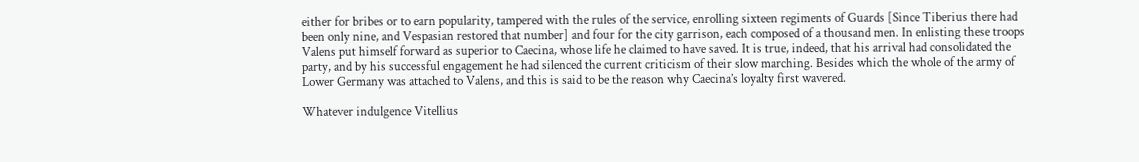either for bribes or to earn popularity, tampered with the rules of the service, enrolling sixteen regiments of Guards [Since Tiberius there had been only nine, and Vespasian restored that number] and four for the city garrison, each composed of a thousand men. In enlisting these troops Valens put himself forward as superior to Caecina, whose life he claimed to have saved. It is true, indeed, that his arrival had consolidated the party, and by his successful engagement he had silenced the current criticism of their slow marching. Besides which the whole of the army of Lower Germany was attached to Valens, and this is said to be the reason why Caecina’s loyalty first wavered.

Whatever indulgence Vitellius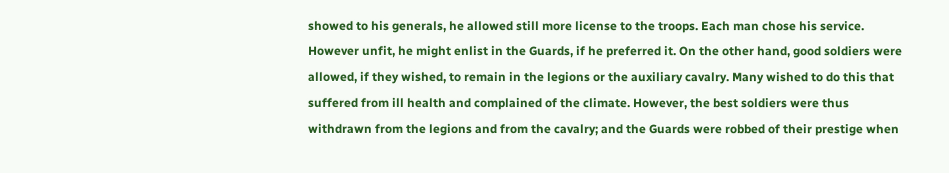showed to his generals, he allowed still more license to the troops. Each man chose his service. However unfit, he might enlist in the Guards, if he preferred it. On the other hand, good soldiers were allowed, if they wished, to remain in the legions or the auxiliary cavalry. Many wished to do this that suffered from ill health and complained of the climate. However, the best soldiers were thus withdrawn from the legions and from the cavalry; and the Guards were robbed of their prestige when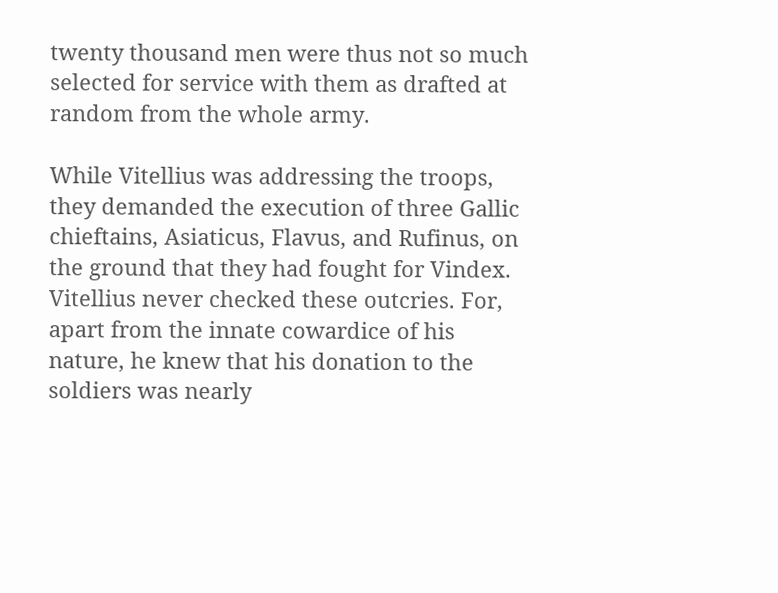twenty thousand men were thus not so much selected for service with them as drafted at random from the whole army.

While Vitellius was addressing the troops, they demanded the execution of three Gallic chieftains, Asiaticus, Flavus, and Rufinus, on the ground that they had fought for Vindex. Vitellius never checked these outcries. For, apart from the innate cowardice of his nature, he knew that his donation to the soldiers was nearly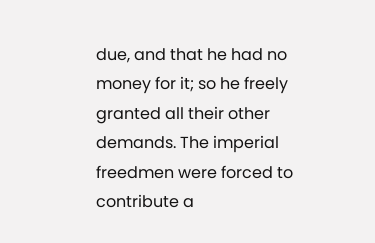due, and that he had no money for it; so he freely granted all their other demands. The imperial freedmen were forced to contribute a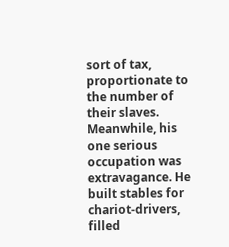sort of tax, proportionate to the number of their slaves. Meanwhile, his one serious occupation was extravagance. He built stables for chariot-drivers, filled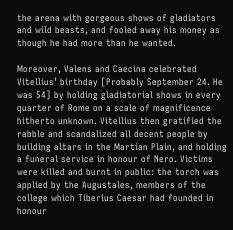the arena with gorgeous shows of gladiators and wild beasts, and fooled away his money as though he had more than he wanted.

Moreover, Valens and Caecina celebrated Vitellius’ birthday [Probably September 24. He was 54] by holding gladiatorial shows in every quarter of Rome on a scale of magnificence hitherto unknown. Vitellius then gratified the rabble and scandalized all decent people by building altars in the Martian Plain, and holding a funeral service in honour of Nero. Victims were killed and burnt in public: the torch was applied by the Augustales, members of the college which Tiberius Caesar had founded in honour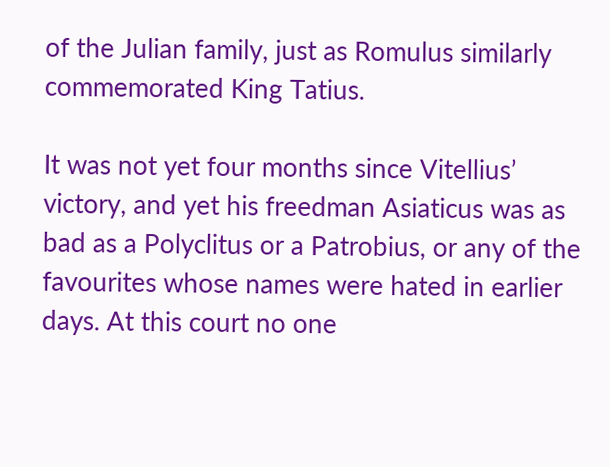of the Julian family, just as Romulus similarly commemorated King Tatius.

It was not yet four months since Vitellius’ victory, and yet his freedman Asiaticus was as bad as a Polyclitus or a Patrobius, or any of the favourites whose names were hated in earlier days. At this court no one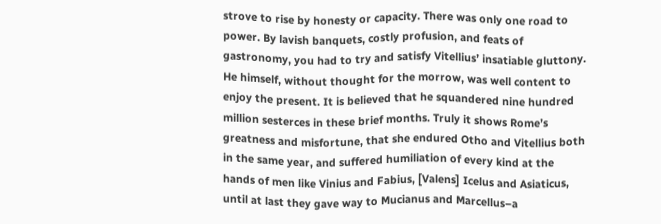strove to rise by honesty or capacity. There was only one road to power. By lavish banquets, costly profusion, and feats of gastronomy, you had to try and satisfy Vitellius’ insatiable gluttony. He himself, without thought for the morrow, was well content to enjoy the present. It is believed that he squandered nine hundred million sesterces in these brief months. Truly it shows Rome’s greatness and misfortune, that she endured Otho and Vitellius both in the same year, and suffered humiliation of every kind at the hands of men like Vinius and Fabius, [Valens] Icelus and Asiaticus, until at last they gave way to Mucianus and Marcellus–a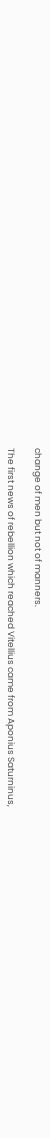change of men but not of manners.

The first news of rebellion which reached Vitellius came from Aponius Saturninus,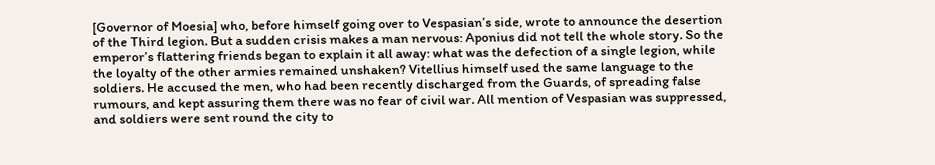[Governor of Moesia] who, before himself going over to Vespasian’s side, wrote to announce the desertion of the Third legion. But a sudden crisis makes a man nervous: Aponius did not tell the whole story. So the emperor’s flattering friends began to explain it all away: what was the defection of a single legion, while the loyalty of the other armies remained unshaken? Vitellius himself used the same language to the soldiers. He accused the men, who had been recently discharged from the Guards, of spreading false rumours, and kept assuring them there was no fear of civil war. All mention of Vespasian was suppressed, and soldiers were sent round the city to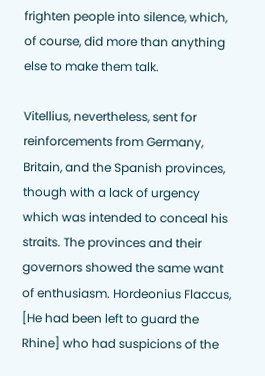frighten people into silence, which, of course, did more than anything else to make them talk.

Vitellius, nevertheless, sent for reinforcements from Germany, Britain, and the Spanish provinces, though with a lack of urgency which was intended to conceal his straits. The provinces and their governors showed the same want of enthusiasm. Hordeonius Flaccus, [He had been left to guard the Rhine] who had suspicions of the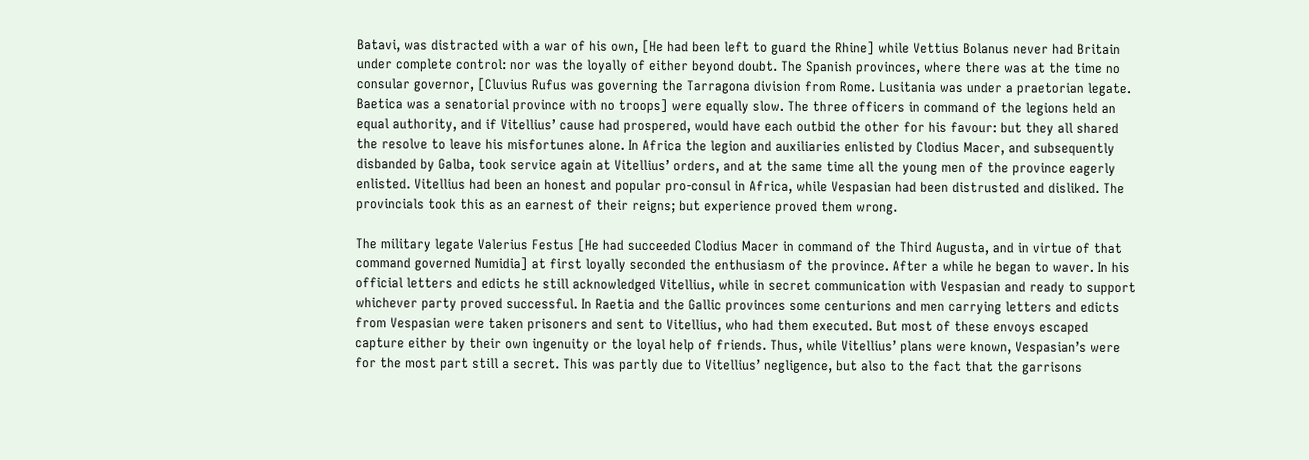Batavi, was distracted with a war of his own, [He had been left to guard the Rhine] while Vettius Bolanus never had Britain under complete control: nor was the loyally of either beyond doubt. The Spanish provinces, where there was at the time no consular governor, [Cluvius Rufus was governing the Tarragona division from Rome. Lusitania was under a praetorian legate. Baetica was a senatorial province with no troops] were equally slow. The three officers in command of the legions held an equal authority, and if Vitellius’ cause had prospered, would have each outbid the other for his favour: but they all shared the resolve to leave his misfortunes alone. In Africa the legion and auxiliaries enlisted by Clodius Macer, and subsequently disbanded by Galba, took service again at Vitellius’ orders, and at the same time all the young men of the province eagerly enlisted. Vitellius had been an honest and popular pro-consul in Africa, while Vespasian had been distrusted and disliked. The provincials took this as an earnest of their reigns; but experience proved them wrong.

The military legate Valerius Festus [He had succeeded Clodius Macer in command of the Third Augusta, and in virtue of that command governed Numidia] at first loyally seconded the enthusiasm of the province. After a while he began to waver. In his official letters and edicts he still acknowledged Vitellius, while in secret communication with Vespasian and ready to support whichever party proved successful. In Raetia and the Gallic provinces some centurions and men carrying letters and edicts from Vespasian were taken prisoners and sent to Vitellius, who had them executed. But most of these envoys escaped capture either by their own ingenuity or the loyal help of friends. Thus, while Vitellius’ plans were known, Vespasian’s were for the most part still a secret. This was partly due to Vitellius’ negligence, but also to the fact that the garrisons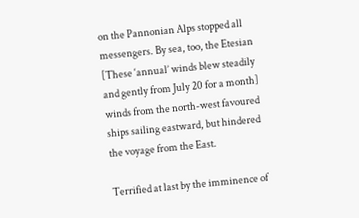on the Pannonian Alps stopped all messengers. By sea, too, the Etesian [These ‘annual’ winds blew steadily and gently from July 20 for a month] winds from the north-west favoured ships sailing eastward, but hindered the voyage from the East.

Terrified at last by the imminence of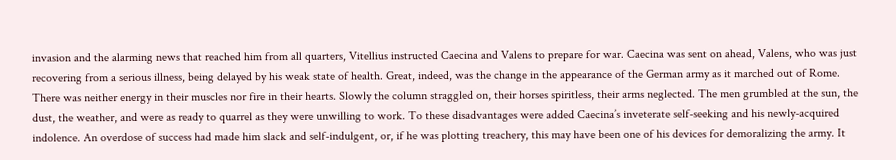invasion and the alarming news that reached him from all quarters, Vitellius instructed Caecina and Valens to prepare for war. Caecina was sent on ahead, Valens, who was just recovering from a serious illness, being delayed by his weak state of health. Great, indeed, was the change in the appearance of the German army as it marched out of Rome. There was neither energy in their muscles nor fire in their hearts. Slowly the column straggled on, their horses spiritless, their arms neglected. The men grumbled at the sun, the dust, the weather, and were as ready to quarrel as they were unwilling to work. To these disadvantages were added Caecina’s inveterate self-seeking and his newly-acquired indolence. An overdose of success had made him slack and self-indulgent, or, if he was plotting treachery, this may have been one of his devices for demoralizing the army. It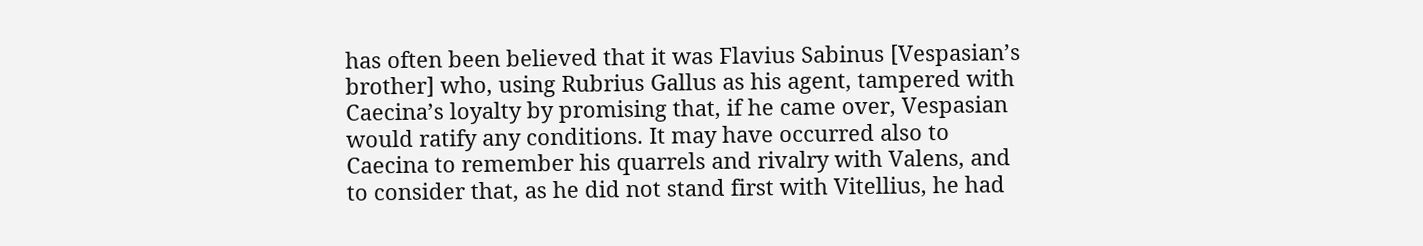has often been believed that it was Flavius Sabinus [Vespasian’s brother] who, using Rubrius Gallus as his agent, tampered with Caecina’s loyalty by promising that, if he came over, Vespasian would ratify any conditions. It may have occurred also to Caecina to remember his quarrels and rivalry with Valens, and to consider that, as he did not stand first with Vitellius, he had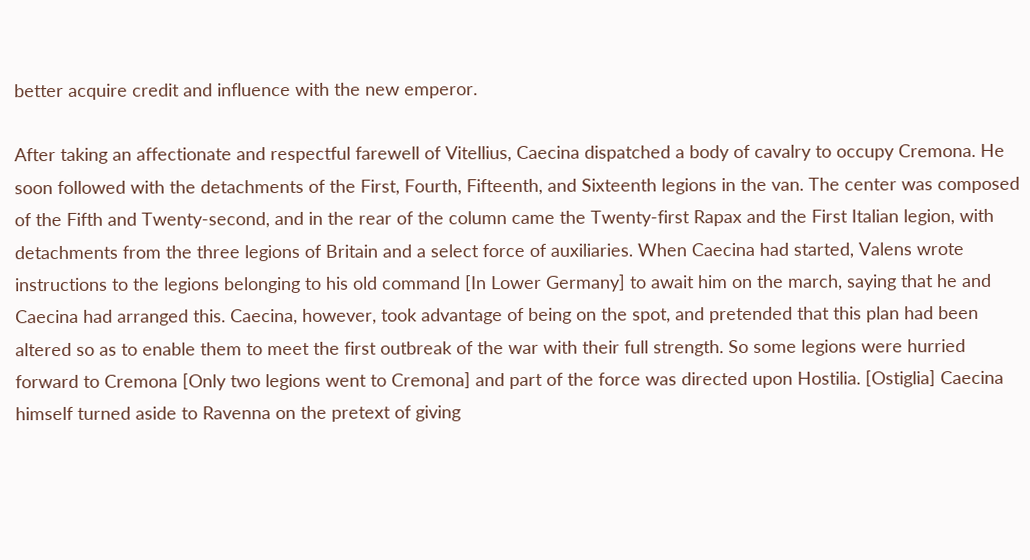better acquire credit and influence with the new emperor.

After taking an affectionate and respectful farewell of Vitellius, Caecina dispatched a body of cavalry to occupy Cremona. He soon followed with the detachments of the First, Fourth, Fifteenth, and Sixteenth legions in the van. The center was composed of the Fifth and Twenty-second, and in the rear of the column came the Twenty-first Rapax and the First Italian legion, with detachments from the three legions of Britain and a select force of auxiliaries. When Caecina had started, Valens wrote instructions to the legions belonging to his old command [In Lower Germany] to await him on the march, saying that he and Caecina had arranged this. Caecina, however, took advantage of being on the spot, and pretended that this plan had been altered so as to enable them to meet the first outbreak of the war with their full strength. So some legions were hurried forward to Cremona [Only two legions went to Cremona] and part of the force was directed upon Hostilia. [Ostiglia] Caecina himself turned aside to Ravenna on the pretext of giving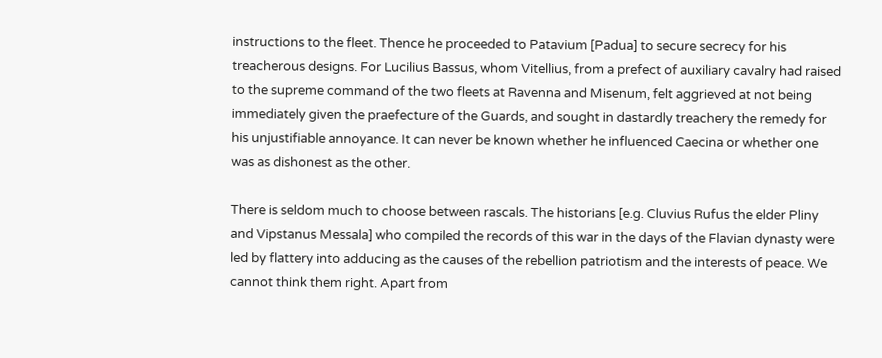instructions to the fleet. Thence he proceeded to Patavium [Padua] to secure secrecy for his treacherous designs. For Lucilius Bassus, whom Vitellius, from a prefect of auxiliary cavalry had raised to the supreme command of the two fleets at Ravenna and Misenum, felt aggrieved at not being immediately given the praefecture of the Guards, and sought in dastardly treachery the remedy for his unjustifiable annoyance. It can never be known whether he influenced Caecina or whether one was as dishonest as the other.

There is seldom much to choose between rascals. The historians [e.g. Cluvius Rufus the elder Pliny and Vipstanus Messala] who compiled the records of this war in the days of the Flavian dynasty were led by flattery into adducing as the causes of the rebellion patriotism and the interests of peace. We cannot think them right. Apart from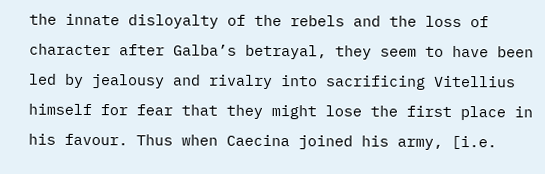the innate disloyalty of the rebels and the loss of character after Galba’s betrayal, they seem to have been led by jealousy and rivalry into sacrificing Vitellius himself for fear that they might lose the first place in his favour. Thus when Caecina joined his army, [i.e.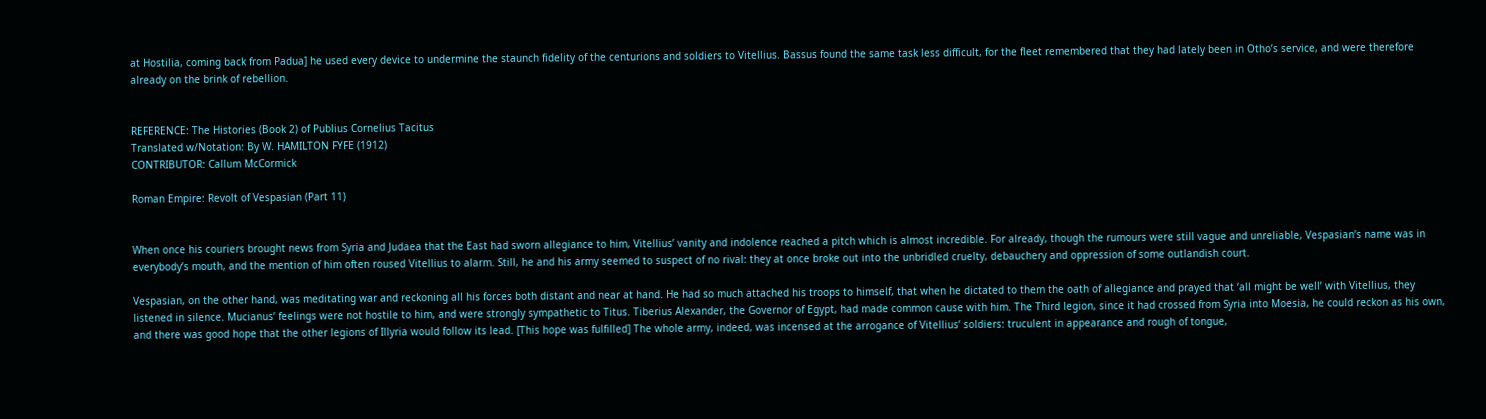at Hostilia, coming back from Padua] he used every device to undermine the staunch fidelity of the centurions and soldiers to Vitellius. Bassus found the same task less difficult, for the fleet remembered that they had lately been in Otho’s service, and were therefore already on the brink of rebellion.


REFERENCE: The Histories (Book 2) of Publius Cornelius Tacitus
Translated w/Notation: By W. HAMILTON FYFE (1912)
CONTRIBUTOR: Callum McCormick

Roman Empire: Revolt of Vespasian (Part 11)


When once his couriers brought news from Syria and Judaea that the East had sworn allegiance to him, Vitellius’ vanity and indolence reached a pitch which is almost incredible. For already, though the rumours were still vague and unreliable, Vespasian’s name was in everybody’s mouth, and the mention of him often roused Vitellius to alarm. Still, he and his army seemed to suspect of no rival: they at once broke out into the unbridled cruelty, debauchery and oppression of some outlandish court.

Vespasian, on the other hand, was meditating war and reckoning all his forces both distant and near at hand. He had so much attached his troops to himself, that when he dictated to them the oath of allegiance and prayed that ‘all might be well’ with Vitellius, they listened in silence. Mucianus’ feelings were not hostile to him, and were strongly sympathetic to Titus. Tiberius Alexander, the Governor of Egypt, had made common cause with him. The Third legion, since it had crossed from Syria into Moesia, he could reckon as his own, and there was good hope that the other legions of Illyria would follow its lead. [This hope was fulfilled] The whole army, indeed, was incensed at the arrogance of Vitellius’ soldiers: truculent in appearance and rough of tongue,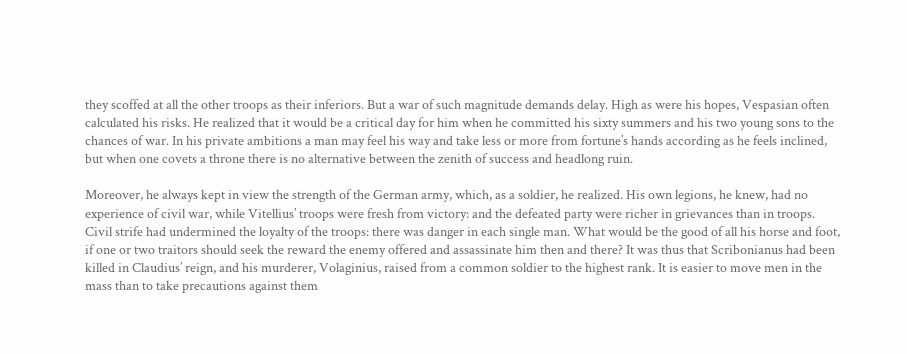they scoffed at all the other troops as their inferiors. But a war of such magnitude demands delay. High as were his hopes, Vespasian often calculated his risks. He realized that it would be a critical day for him when he committed his sixty summers and his two young sons to the chances of war. In his private ambitions a man may feel his way and take less or more from fortune’s hands according as he feels inclined, but when one covets a throne there is no alternative between the zenith of success and headlong ruin.

Moreover, he always kept in view the strength of the German army, which, as a soldier, he realized. His own legions, he knew, had no experience of civil war, while Vitellius’ troops were fresh from victory: and the defeated party were richer in grievances than in troops. Civil strife had undermined the loyalty of the troops: there was danger in each single man. What would be the good of all his horse and foot, if one or two traitors should seek the reward the enemy offered and assassinate him then and there? It was thus that Scribonianus had been killed in Claudius’ reign, and his murderer, Volaginius, raised from a common soldier to the highest rank. It is easier to move men in the mass than to take precautions against them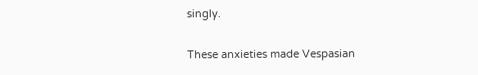singly.

These anxieties made Vespasian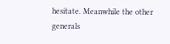hesitate. Meanwhile the other generals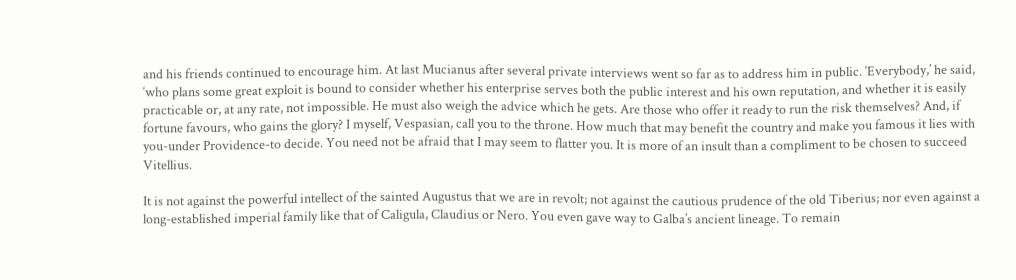and his friends continued to encourage him. At last Mucianus after several private interviews went so far as to address him in public. ‘Everybody,’ he said, ‘who plans some great exploit is bound to consider whether his enterprise serves both the public interest and his own reputation, and whether it is easily practicable or, at any rate, not impossible. He must also weigh the advice which he gets. Are those who offer it ready to run the risk themselves? And, if fortune favours, who gains the glory? I myself, Vespasian, call you to the throne. How much that may benefit the country and make you famous it lies with you-under Providence-to decide. You need not be afraid that I may seem to flatter you. It is more of an insult than a compliment to be chosen to succeed Vitellius.

It is not against the powerful intellect of the sainted Augustus that we are in revolt; not against the cautious prudence of the old Tiberius; nor even against a long-established imperial family like that of Caligula, Claudius or Nero. You even gave way to Galba’s ancient lineage. To remain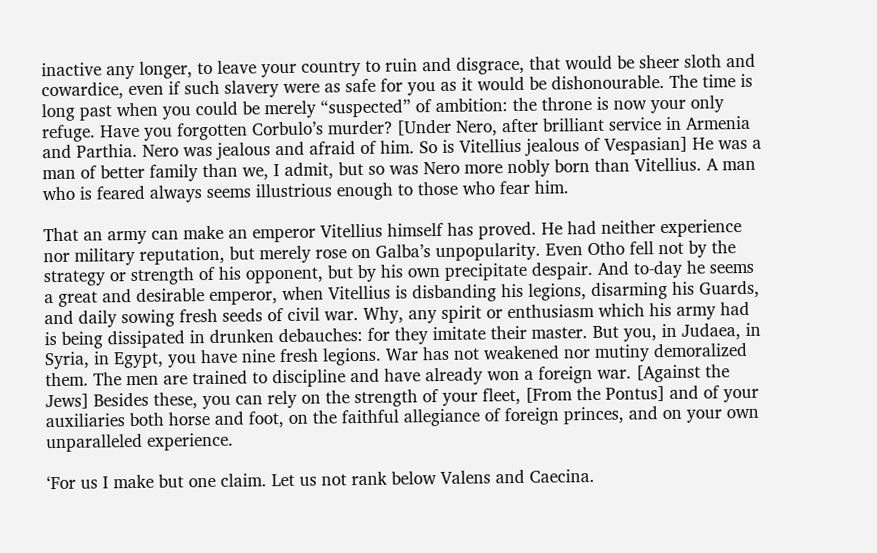inactive any longer, to leave your country to ruin and disgrace, that would be sheer sloth and cowardice, even if such slavery were as safe for you as it would be dishonourable. The time is long past when you could be merely “suspected” of ambition: the throne is now your only refuge. Have you forgotten Corbulo’s murder? [Under Nero, after brilliant service in Armenia and Parthia. Nero was jealous and afraid of him. So is Vitellius jealous of Vespasian] He was a man of better family than we, I admit, but so was Nero more nobly born than Vitellius. A man who is feared always seems illustrious enough to those who fear him.

That an army can make an emperor Vitellius himself has proved. He had neither experience nor military reputation, but merely rose on Galba’s unpopularity. Even Otho fell not by the strategy or strength of his opponent, but by his own precipitate despair. And to-day he seems a great and desirable emperor, when Vitellius is disbanding his legions, disarming his Guards, and daily sowing fresh seeds of civil war. Why, any spirit or enthusiasm which his army had is being dissipated in drunken debauches: for they imitate their master. But you, in Judaea, in Syria, in Egypt, you have nine fresh legions. War has not weakened nor mutiny demoralized them. The men are trained to discipline and have already won a foreign war. [Against the Jews] Besides these, you can rely on the strength of your fleet, [From the Pontus] and of your auxiliaries both horse and foot, on the faithful allegiance of foreign princes, and on your own unparalleled experience.

‘For us I make but one claim. Let us not rank below Valens and Caecina.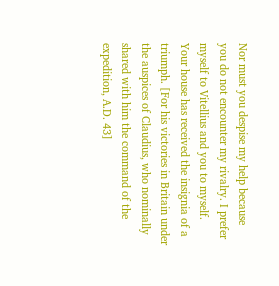Nor must you despise my help because you do not encounter my rivalry. I prefer myself to Vitellius and you to myself. Your house has received the insignia of a triumph. [For his victories in Britain under the auspices of Claudius, who nominally shared with him the command of the expedition, A.D. 43]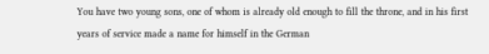You have two young sons, one of whom is already old enough to fill the throne, and in his first years of service made a name for himself in the German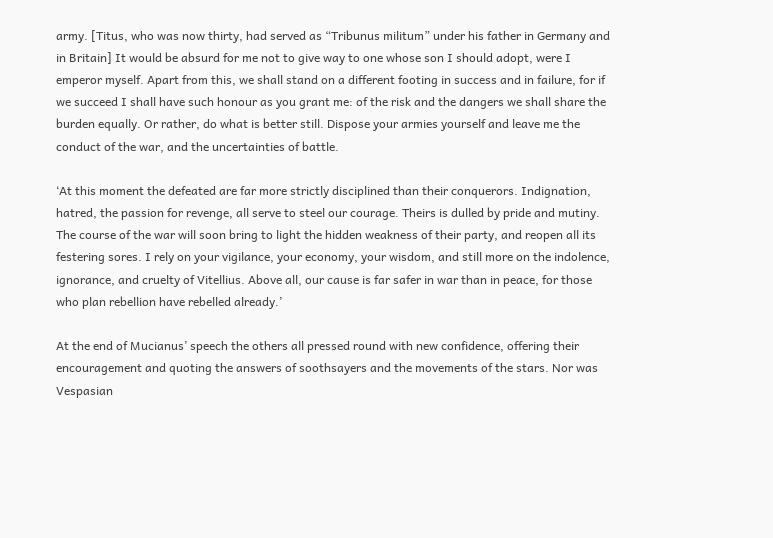army. [Titus, who was now thirty, had served as “Tribunus militum” under his father in Germany and in Britain] It would be absurd for me not to give way to one whose son I should adopt, were I emperor myself. Apart from this, we shall stand on a different footing in success and in failure, for if we succeed I shall have such honour as you grant me: of the risk and the dangers we shall share the burden equally. Or rather, do what is better still. Dispose your armies yourself and leave me the conduct of the war, and the uncertainties of battle.

‘At this moment the defeated are far more strictly disciplined than their conquerors. Indignation, hatred, the passion for revenge, all serve to steel our courage. Theirs is dulled by pride and mutiny. The course of the war will soon bring to light the hidden weakness of their party, and reopen all its festering sores. I rely on your vigilance, your economy, your wisdom, and still more on the indolence, ignorance, and cruelty of Vitellius. Above all, our cause is far safer in war than in peace, for those who plan rebellion have rebelled already.’

At the end of Mucianus’ speech the others all pressed round with new confidence, offering their encouragement and quoting the answers of soothsayers and the movements of the stars. Nor was Vespasian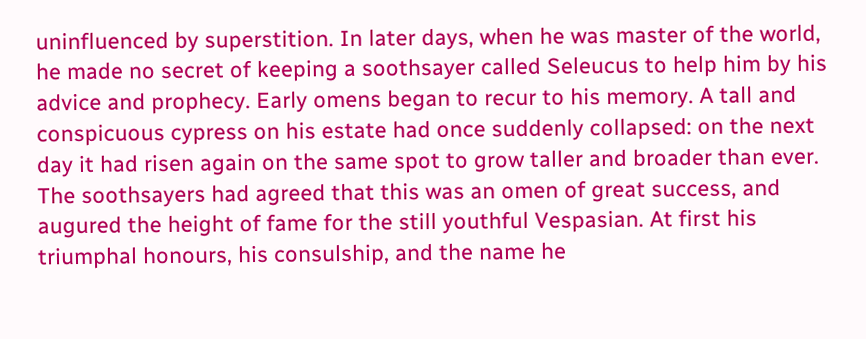uninfluenced by superstition. In later days, when he was master of the world, he made no secret of keeping a soothsayer called Seleucus to help him by his advice and prophecy. Early omens began to recur to his memory. A tall and conspicuous cypress on his estate had once suddenly collapsed: on the next day it had risen again on the same spot to grow taller and broader than ever. The soothsayers had agreed that this was an omen of great success, and augured the height of fame for the still youthful Vespasian. At first his triumphal honours, his consulship, and the name he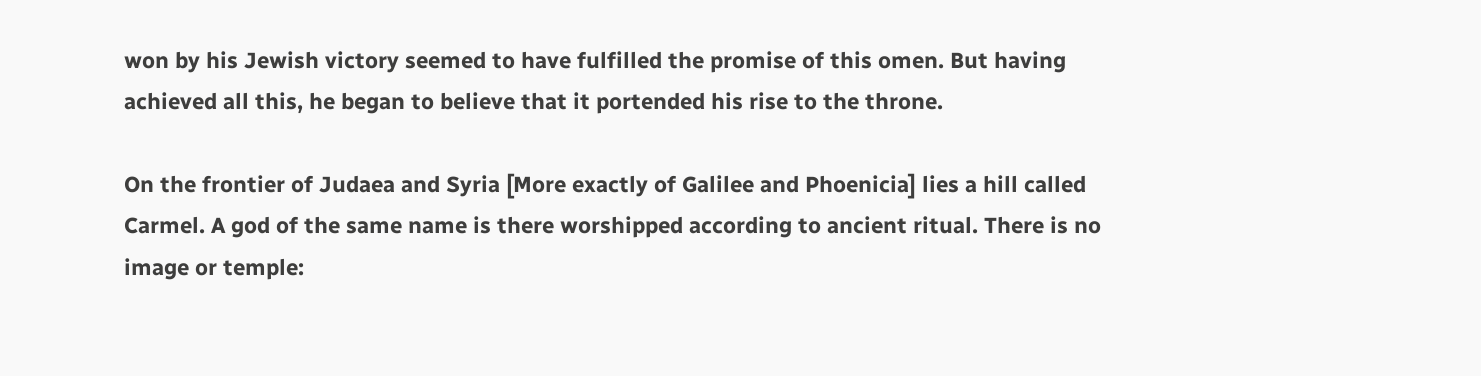won by his Jewish victory seemed to have fulfilled the promise of this omen. But having achieved all this, he began to believe that it portended his rise to the throne.

On the frontier of Judaea and Syria [More exactly of Galilee and Phoenicia] lies a hill called Carmel. A god of the same name is there worshipped according to ancient ritual. There is no image or temple: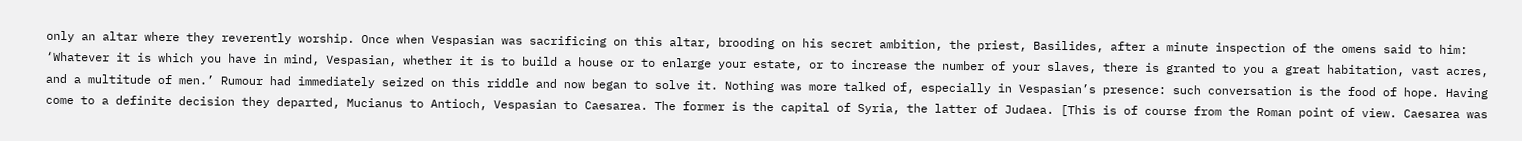only an altar where they reverently worship. Once when Vespasian was sacrificing on this altar, brooding on his secret ambition, the priest, Basilides, after a minute inspection of the omens said to him: ‘Whatever it is which you have in mind, Vespasian, whether it is to build a house or to enlarge your estate, or to increase the number of your slaves, there is granted to you a great habitation, vast acres, and a multitude of men.’ Rumour had immediately seized on this riddle and now began to solve it. Nothing was more talked of, especially in Vespasian’s presence: such conversation is the food of hope. Having come to a definite decision they departed, Mucianus to Antioch, Vespasian to Caesarea. The former is the capital of Syria, the latter of Judaea. [This is of course from the Roman point of view. Caesarea was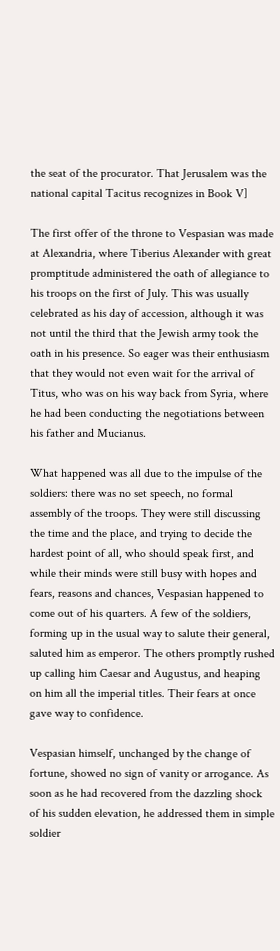the seat of the procurator. That Jerusalem was the national capital Tacitus recognizes in Book V]

The first offer of the throne to Vespasian was made at Alexandria, where Tiberius Alexander with great promptitude administered the oath of allegiance to his troops on the first of July. This was usually celebrated as his day of accession, although it was not until the third that the Jewish army took the oath in his presence. So eager was their enthusiasm that they would not even wait for the arrival of Titus, who was on his way back from Syria, where he had been conducting the negotiations between his father and Mucianus.

What happened was all due to the impulse of the soldiers: there was no set speech, no formal assembly of the troops. They were still discussing the time and the place, and trying to decide the hardest point of all, who should speak first, and while their minds were still busy with hopes and fears, reasons and chances, Vespasian happened to come out of his quarters. A few of the soldiers, forming up in the usual way to salute their general, saluted him as emperor. The others promptly rushed up calling him Caesar and Augustus, and heaping on him all the imperial titles. Their fears at once gave way to confidence.

Vespasian himself, unchanged by the change of fortune, showed no sign of vanity or arrogance. As soon as he had recovered from the dazzling shock of his sudden elevation, he addressed them in simple soldier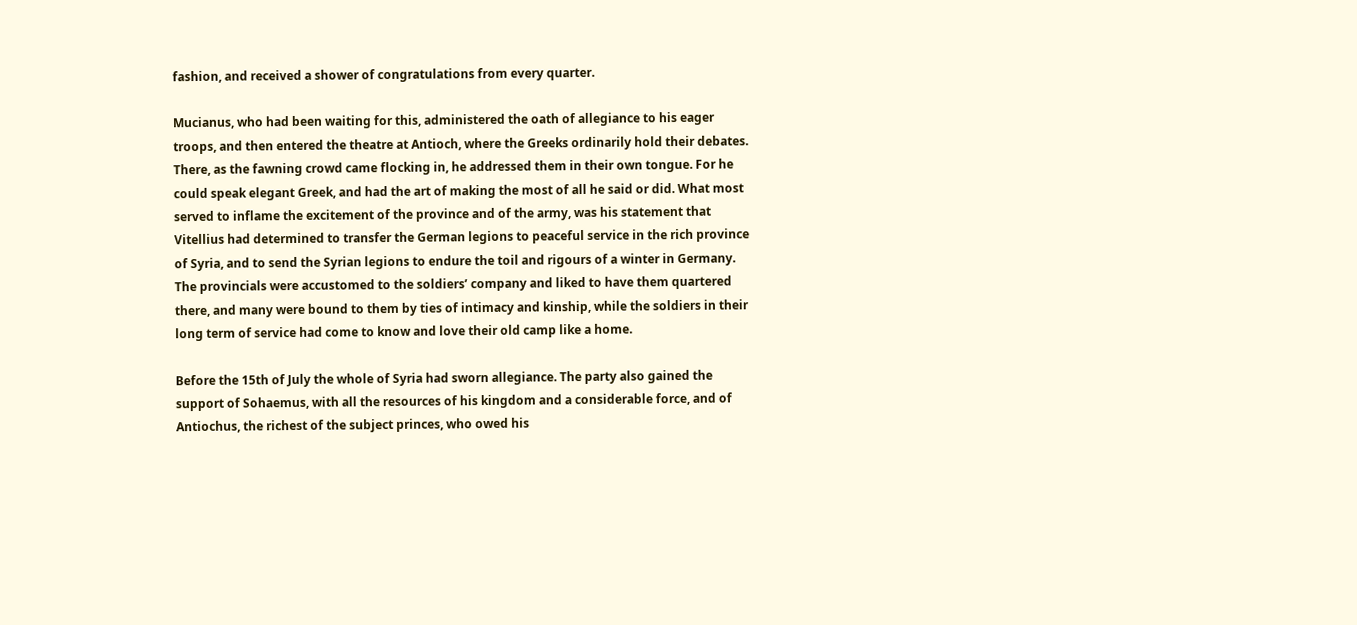fashion, and received a shower of congratulations from every quarter.

Mucianus, who had been waiting for this, administered the oath of allegiance to his eager troops, and then entered the theatre at Antioch, where the Greeks ordinarily hold their debates. There, as the fawning crowd came flocking in, he addressed them in their own tongue. For he could speak elegant Greek, and had the art of making the most of all he said or did. What most served to inflame the excitement of the province and of the army, was his statement that Vitellius had determined to transfer the German legions to peaceful service in the rich province of Syria, and to send the Syrian legions to endure the toil and rigours of a winter in Germany. The provincials were accustomed to the soldiers’ company and liked to have them quartered there, and many were bound to them by ties of intimacy and kinship, while the soldiers in their long term of service had come to know and love their old camp like a home.

Before the 15th of July the whole of Syria had sworn allegiance. The party also gained the support of Sohaemus, with all the resources of his kingdom and a considerable force, and of Antiochus, the richest of the subject princes, who owed his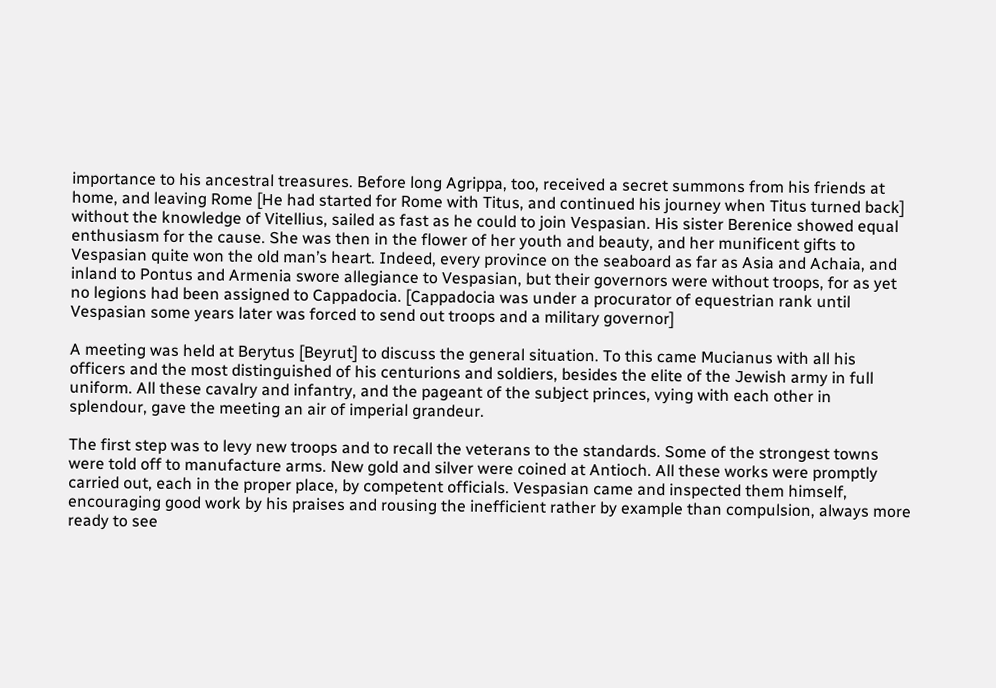importance to his ancestral treasures. Before long Agrippa, too, received a secret summons from his friends at home, and leaving Rome [He had started for Rome with Titus, and continued his journey when Titus turned back] without the knowledge of Vitellius, sailed as fast as he could to join Vespasian. His sister Berenice showed equal enthusiasm for the cause. She was then in the flower of her youth and beauty, and her munificent gifts to Vespasian quite won the old man’s heart. Indeed, every province on the seaboard as far as Asia and Achaia, and inland to Pontus and Armenia swore allegiance to Vespasian, but their governors were without troops, for as yet no legions had been assigned to Cappadocia. [Cappadocia was under a procurator of equestrian rank until Vespasian some years later was forced to send out troops and a military governor]

A meeting was held at Berytus [Beyrut] to discuss the general situation. To this came Mucianus with all his officers and the most distinguished of his centurions and soldiers, besides the elite of the Jewish army in full uniform. All these cavalry and infantry, and the pageant of the subject princes, vying with each other in splendour, gave the meeting an air of imperial grandeur.

The first step was to levy new troops and to recall the veterans to the standards. Some of the strongest towns were told off to manufacture arms. New gold and silver were coined at Antioch. All these works were promptly carried out, each in the proper place, by competent officials. Vespasian came and inspected them himself, encouraging good work by his praises and rousing the inefficient rather by example than compulsion, always more ready to see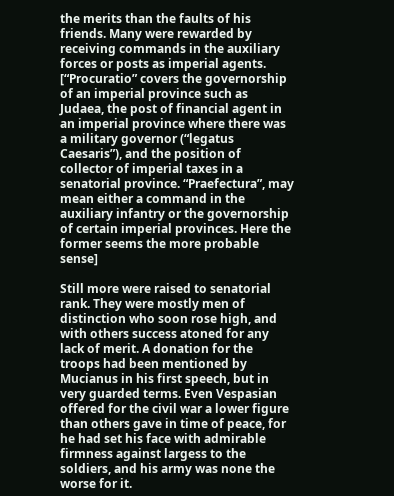the merits than the faults of his friends. Many were rewarded by receiving commands in the auxiliary forces or posts as imperial agents. [“Procuratio” covers the governorship of an imperial province such as Judaea, the post of financial agent in an imperial province where there was a military governor (“legatus Caesaris”), and the position of collector of imperial taxes in a senatorial province. “Praefectura”, may mean either a command in the auxiliary infantry or the governorship of certain imperial provinces. Here the former seems the more probable sense]

Still more were raised to senatorial rank. They were mostly men of distinction who soon rose high, and with others success atoned for any lack of merit. A donation for the troops had been mentioned by Mucianus in his first speech, but in very guarded terms. Even Vespasian offered for the civil war a lower figure than others gave in time of peace, for he had set his face with admirable firmness against largess to the soldiers, and his army was none the worse for it.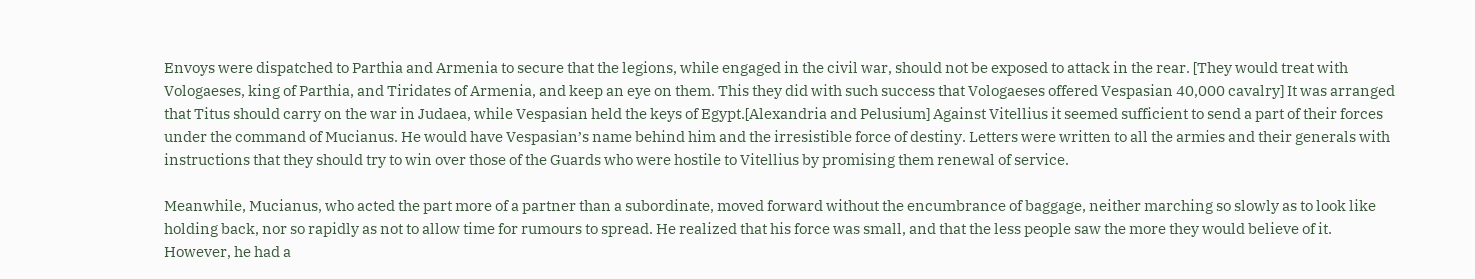Envoys were dispatched to Parthia and Armenia to secure that the legions, while engaged in the civil war, should not be exposed to attack in the rear. [They would treat with Vologaeses, king of Parthia, and Tiridates of Armenia, and keep an eye on them. This they did with such success that Vologaeses offered Vespasian 40,000 cavalry] It was arranged that Titus should carry on the war in Judaea, while Vespasian held the keys of Egypt.[Alexandria and Pelusium] Against Vitellius it seemed sufficient to send a part of their forces under the command of Mucianus. He would have Vespasian’s name behind him and the irresistible force of destiny. Letters were written to all the armies and their generals with instructions that they should try to win over those of the Guards who were hostile to Vitellius by promising them renewal of service.

Meanwhile, Mucianus, who acted the part more of a partner than a subordinate, moved forward without the encumbrance of baggage, neither marching so slowly as to look like holding back, nor so rapidly as not to allow time for rumours to spread. He realized that his force was small, and that the less people saw the more they would believe of it. However, he had a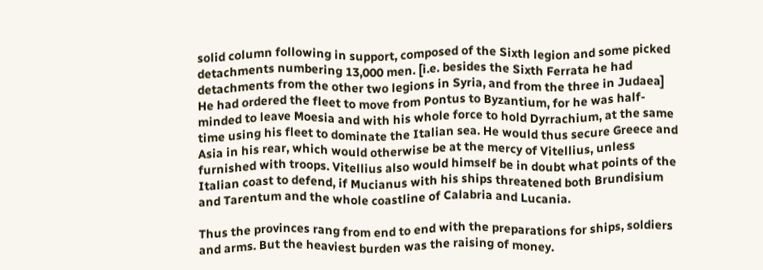solid column following in support, composed of the Sixth legion and some picked detachments numbering 13,000 men. [i.e. besides the Sixth Ferrata he had detachments from the other two legions in Syria, and from the three in Judaea] He had ordered the fleet to move from Pontus to Byzantium, for he was half-minded to leave Moesia and with his whole force to hold Dyrrachium, at the same time using his fleet to dominate the Italian sea. He would thus secure Greece and Asia in his rear, which would otherwise be at the mercy of Vitellius, unless furnished with troops. Vitellius also would himself be in doubt what points of the Italian coast to defend, if Mucianus with his ships threatened both Brundisium and Tarentum and the whole coastline of Calabria and Lucania.

Thus the provinces rang from end to end with the preparations for ships, soldiers and arms. But the heaviest burden was the raising of money.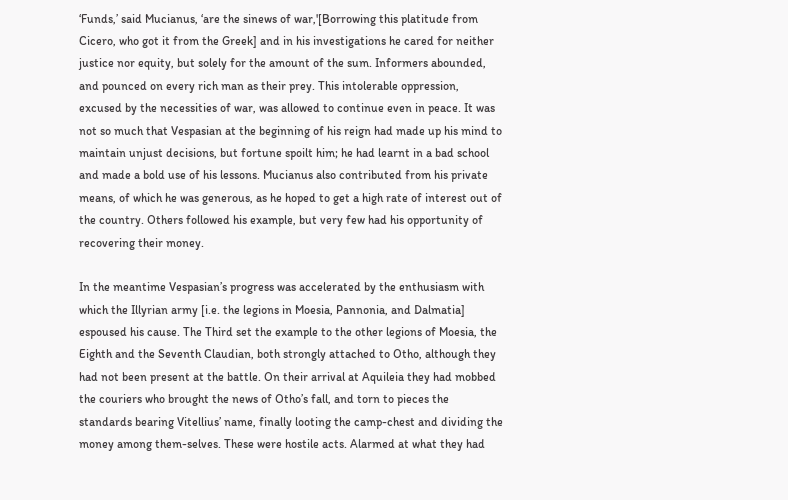‘Funds,’ said Mucianus, ‘are the sinews of war,'[Borrowing this platitude from Cicero, who got it from the Greek] and in his investigations he cared for neither justice nor equity, but solely for the amount of the sum. Informers abounded, and pounced on every rich man as their prey. This intolerable oppression, excused by the necessities of war, was allowed to continue even in peace. It was not so much that Vespasian at the beginning of his reign had made up his mind to maintain unjust decisions, but fortune spoilt him; he had learnt in a bad school and made a bold use of his lessons. Mucianus also contributed from his private means, of which he was generous, as he hoped to get a high rate of interest out of the country. Others followed his example, but very few had his opportunity of recovering their money.

In the meantime Vespasian’s progress was accelerated by the enthusiasm with which the Illyrian army [i.e. the legions in Moesia, Pannonia, and Dalmatia] espoused his cause. The Third set the example to the other legions of Moesia, the Eighth and the Seventh Claudian, both strongly attached to Otho, although they had not been present at the battle. On their arrival at Aquileia they had mobbed the couriers who brought the news of Otho’s fall, and torn to pieces the standards bearing Vitellius’ name, finally looting the camp-chest and dividing the money among them-selves. These were hostile acts. Alarmed at what they had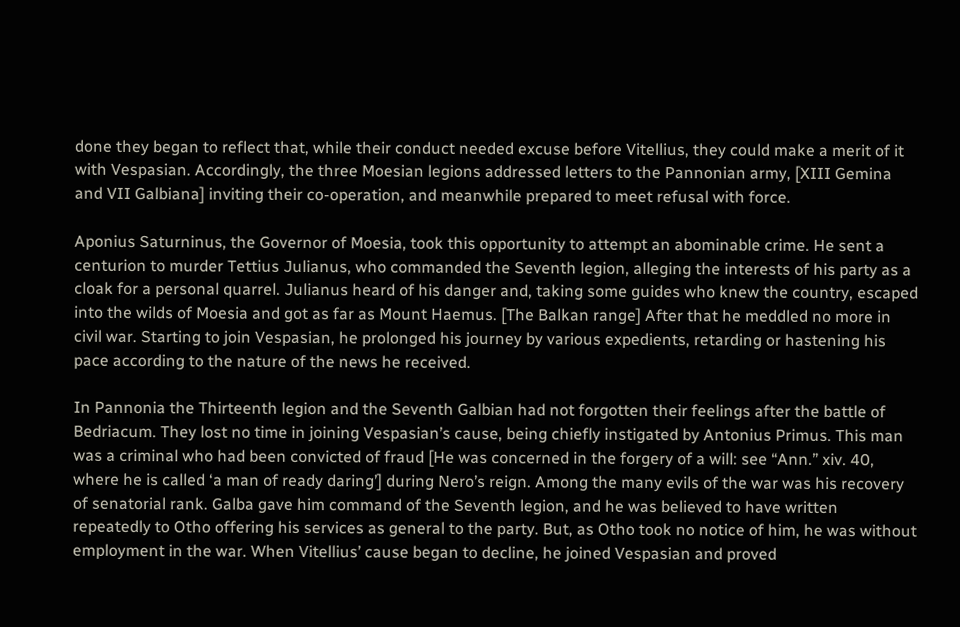done they began to reflect that, while their conduct needed excuse before Vitellius, they could make a merit of it with Vespasian. Accordingly, the three Moesian legions addressed letters to the Pannonian army, [XIII Gemina and VII Galbiana] inviting their co-operation, and meanwhile prepared to meet refusal with force.

Aponius Saturninus, the Governor of Moesia, took this opportunity to attempt an abominable crime. He sent a centurion to murder Tettius Julianus, who commanded the Seventh legion, alleging the interests of his party as a cloak for a personal quarrel. Julianus heard of his danger and, taking some guides who knew the country, escaped into the wilds of Moesia and got as far as Mount Haemus. [The Balkan range] After that he meddled no more in civil war. Starting to join Vespasian, he prolonged his journey by various expedients, retarding or hastening his pace according to the nature of the news he received.

In Pannonia the Thirteenth legion and the Seventh Galbian had not forgotten their feelings after the battle of Bedriacum. They lost no time in joining Vespasian’s cause, being chiefly instigated by Antonius Primus. This man was a criminal who had been convicted of fraud [He was concerned in the forgery of a will: see “Ann.” xiv. 40, where he is called ‘a man of ready daring’] during Nero’s reign. Among the many evils of the war was his recovery of senatorial rank. Galba gave him command of the Seventh legion, and he was believed to have written repeatedly to Otho offering his services as general to the party. But, as Otho took no notice of him, he was without employment in the war. When Vitellius’ cause began to decline, he joined Vespasian and proved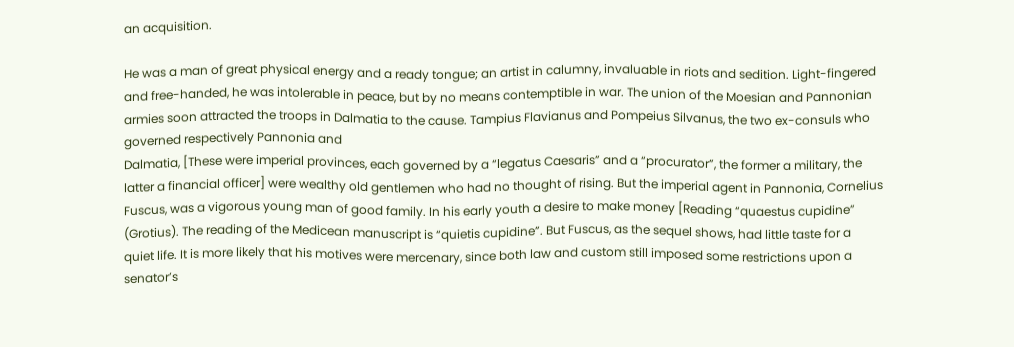an acquisition.

He was a man of great physical energy and a ready tongue; an artist in calumny, invaluable in riots and sedition. Light-fingered and free-handed, he was intolerable in peace, but by no means contemptible in war. The union of the Moesian and Pannonian armies soon attracted the troops in Dalmatia to the cause. Tampius Flavianus and Pompeius Silvanus, the two ex-consuls who governed respectively Pannonia and
Dalmatia, [These were imperial provinces, each governed by a “legatus Caesaris” and a “procurator”, the former a military, the latter a financial officer] were wealthy old gentlemen who had no thought of rising. But the imperial agent in Pannonia, Cornelius Fuscus, was a vigorous young man of good family. In his early youth a desire to make money [Reading “quaestus cupidine” (Grotius). The reading of the Medicean manuscript is “quietis cupidine”. But Fuscus, as the sequel shows, had little taste for a quiet life. It is more likely that his motives were mercenary, since both law and custom still imposed some restrictions upon a senator’s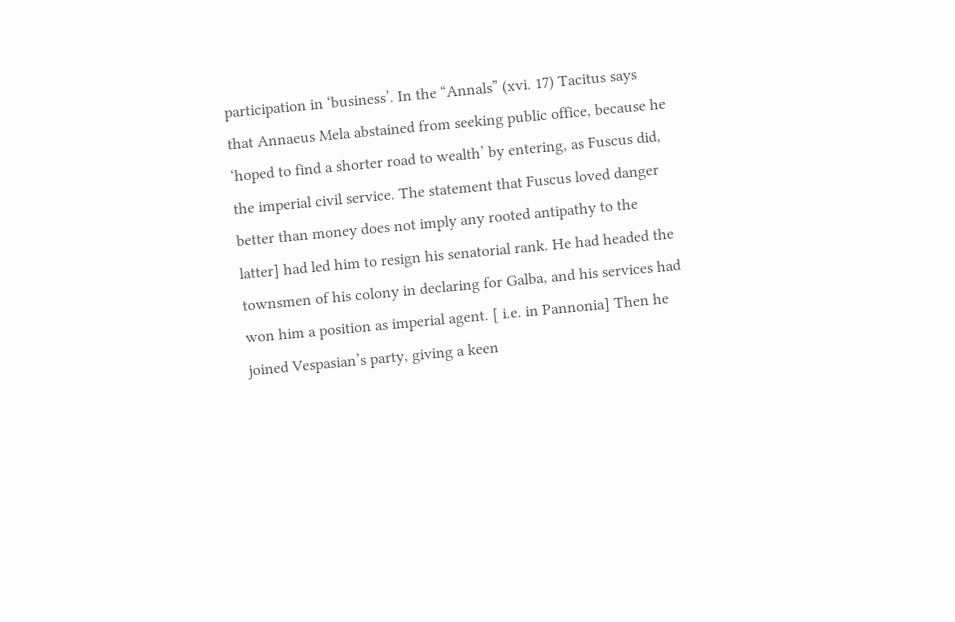participation in ‘business’. In the “Annals” (xvi. 17) Tacitus says that Annaeus Mela abstained from seeking public office, because he ‘hoped to find a shorter road to wealth’ by entering, as Fuscus did, the imperial civil service. The statement that Fuscus loved danger better than money does not imply any rooted antipathy to the latter] had led him to resign his senatorial rank. He had headed the townsmen of his colony in declaring for Galba, and his services had won him a position as imperial agent. [ i.e. in Pannonia] Then he joined Vespasian’s party, giving a keen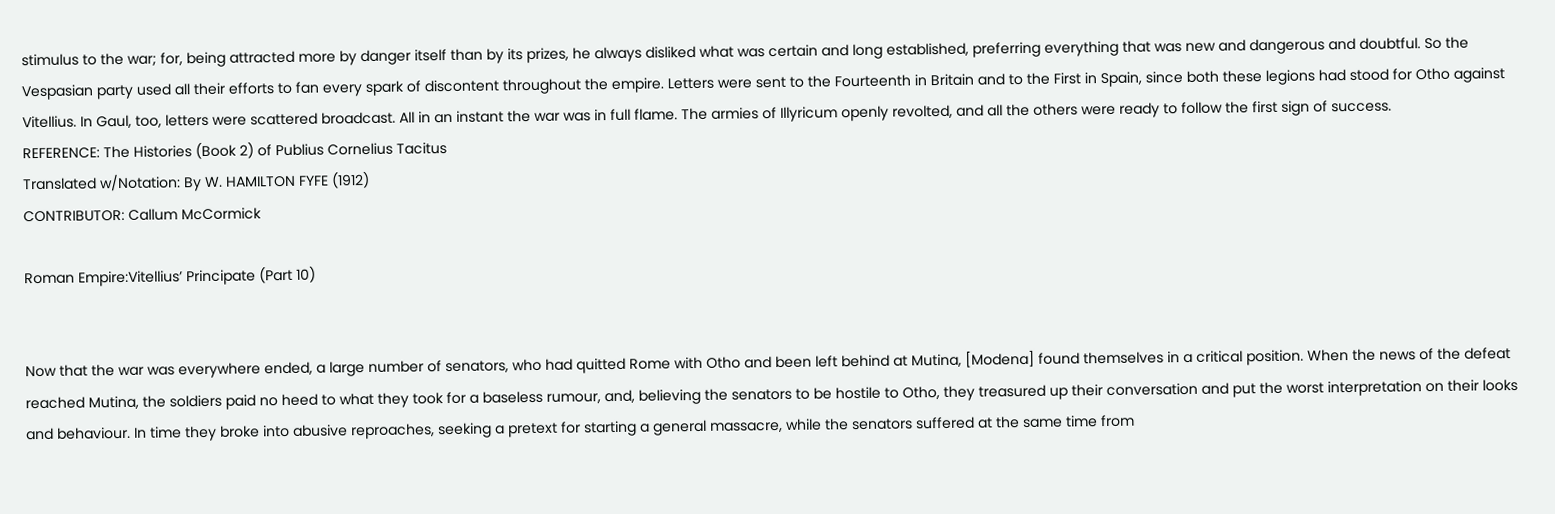stimulus to the war; for, being attracted more by danger itself than by its prizes, he always disliked what was certain and long established, preferring everything that was new and dangerous and doubtful. So the Vespasian party used all their efforts to fan every spark of discontent throughout the empire. Letters were sent to the Fourteenth in Britain and to the First in Spain, since both these legions had stood for Otho against Vitellius. In Gaul, too, letters were scattered broadcast. All in an instant the war was in full flame. The armies of Illyricum openly revolted, and all the others were ready to follow the first sign of success.
REFERENCE: The Histories (Book 2) of Publius Cornelius Tacitus
Translated w/Notation: By W. HAMILTON FYFE (1912)
CONTRIBUTOR: Callum McCormick

Roman Empire:Vitellius’ Principate (Part 10)


Now that the war was everywhere ended, a large number of senators, who had quitted Rome with Otho and been left behind at Mutina, [Modena] found themselves in a critical position. When the news of the defeat reached Mutina, the soldiers paid no heed to what they took for a baseless rumour, and, believing the senators to be hostile to Otho, they treasured up their conversation and put the worst interpretation on their looks and behaviour. In time they broke into abusive reproaches, seeking a pretext for starting a general massacre, while the senators suffered at the same time from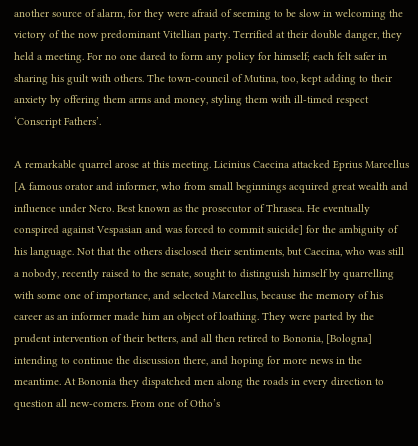another source of alarm, for they were afraid of seeming to be slow in welcoming the victory of the now predominant Vitellian party. Terrified at their double danger, they held a meeting. For no one dared to form any policy for himself; each felt safer in sharing his guilt with others. The town-council of Mutina, too, kept adding to their anxiety by offering them arms and money, styling them with ill-timed respect ‘Conscript Fathers’.

A remarkable quarrel arose at this meeting. Licinius Caecina attacked Eprius Marcellus [A famous orator and informer, who from small beginnings acquired great wealth and influence under Nero. Best known as the prosecutor of Thrasea. He eventually conspired against Vespasian and was forced to commit suicide] for the ambiguity of his language. Not that the others disclosed their sentiments, but Caecina, who was still a nobody, recently raised to the senate, sought to distinguish himself by quarrelling with some one of importance, and selected Marcellus, because the memory of his career as an informer made him an object of loathing. They were parted by the prudent intervention of their betters, and all then retired to Bononia, [Bologna] intending to continue the discussion there, and hoping for more news in the meantime. At Bononia they dispatched men along the roads in every direction to question all new-comers. From one of Otho’s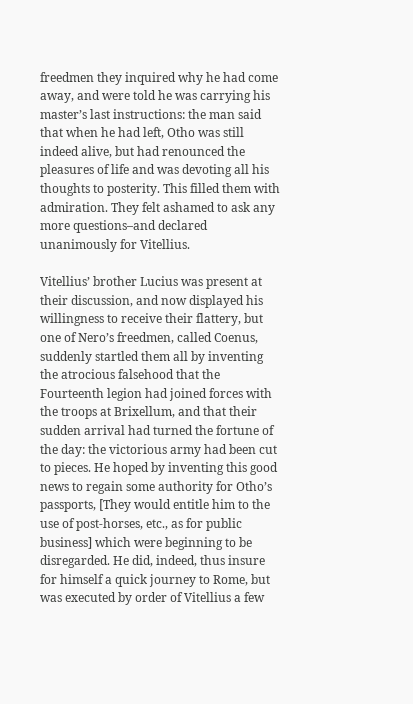freedmen they inquired why he had come away, and were told he was carrying his master’s last instructions: the man said that when he had left, Otho was still indeed alive, but had renounced the pleasures of life and was devoting all his thoughts to posterity. This filled them with admiration. They felt ashamed to ask any more questions–and declared unanimously for Vitellius.

Vitellius’ brother Lucius was present at their discussion, and now displayed his willingness to receive their flattery, but one of Nero’s freedmen, called Coenus, suddenly startled them all by inventing the atrocious falsehood that the Fourteenth legion had joined forces with the troops at Brixellum, and that their sudden arrival had turned the fortune of the day: the victorious army had been cut to pieces. He hoped by inventing this good news to regain some authority for Otho’s passports, [They would entitle him to the use of post-horses, etc., as for public business] which were beginning to be disregarded. He did, indeed, thus insure for himself a quick journey to Rome, but was executed by order of Vitellius a few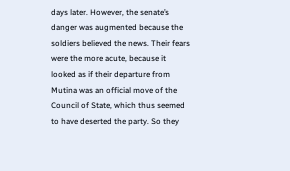days later. However, the senate’s danger was augmented because the soldiers believed the news. Their fears were the more acute, because it looked as if their departure from Mutina was an official move of the Council of State, which thus seemed to have deserted the party. So they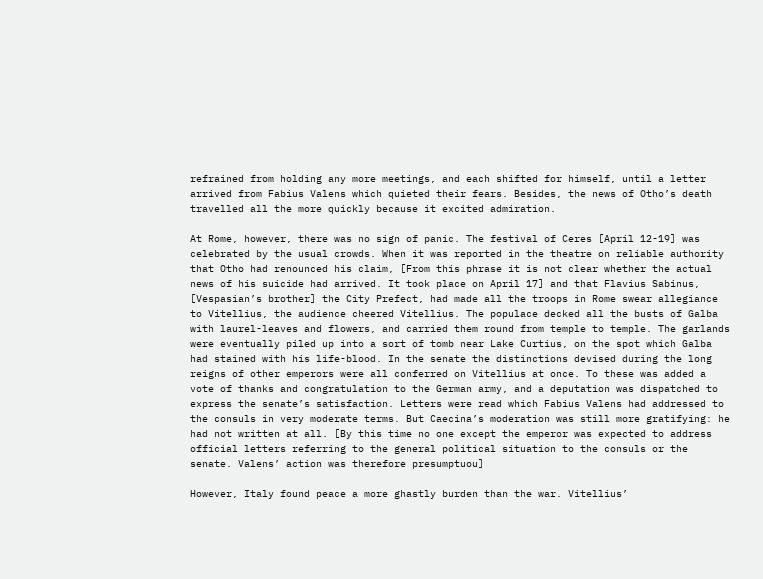refrained from holding any more meetings, and each shifted for himself, until a letter arrived from Fabius Valens which quieted their fears. Besides, the news of Otho’s death travelled all the more quickly because it excited admiration.

At Rome, however, there was no sign of panic. The festival of Ceres [April 12-19] was celebrated by the usual crowds. When it was reported in the theatre on reliable authority that Otho had renounced his claim, [From this phrase it is not clear whether the actual news of his suicide had arrived. It took place on April 17] and that Flavius Sabinus, [Vespasian’s brother] the City Prefect, had made all the troops in Rome swear allegiance to Vitellius, the audience cheered Vitellius. The populace decked all the busts of Galba with laurel-leaves and flowers, and carried them round from temple to temple. The garlands were eventually piled up into a sort of tomb near Lake Curtius, on the spot which Galba had stained with his life-blood. In the senate the distinctions devised during the long reigns of other emperors were all conferred on Vitellius at once. To these was added a vote of thanks and congratulation to the German army, and a deputation was dispatched to express the senate’s satisfaction. Letters were read which Fabius Valens had addressed to the consuls in very moderate terms. But Caecina’s moderation was still more gratifying: he had not written at all. [By this time no one except the emperor was expected to address official letters referring to the general political situation to the consuls or the senate. Valens’ action was therefore presumptuou]

However, Italy found peace a more ghastly burden than the war. Vitellius’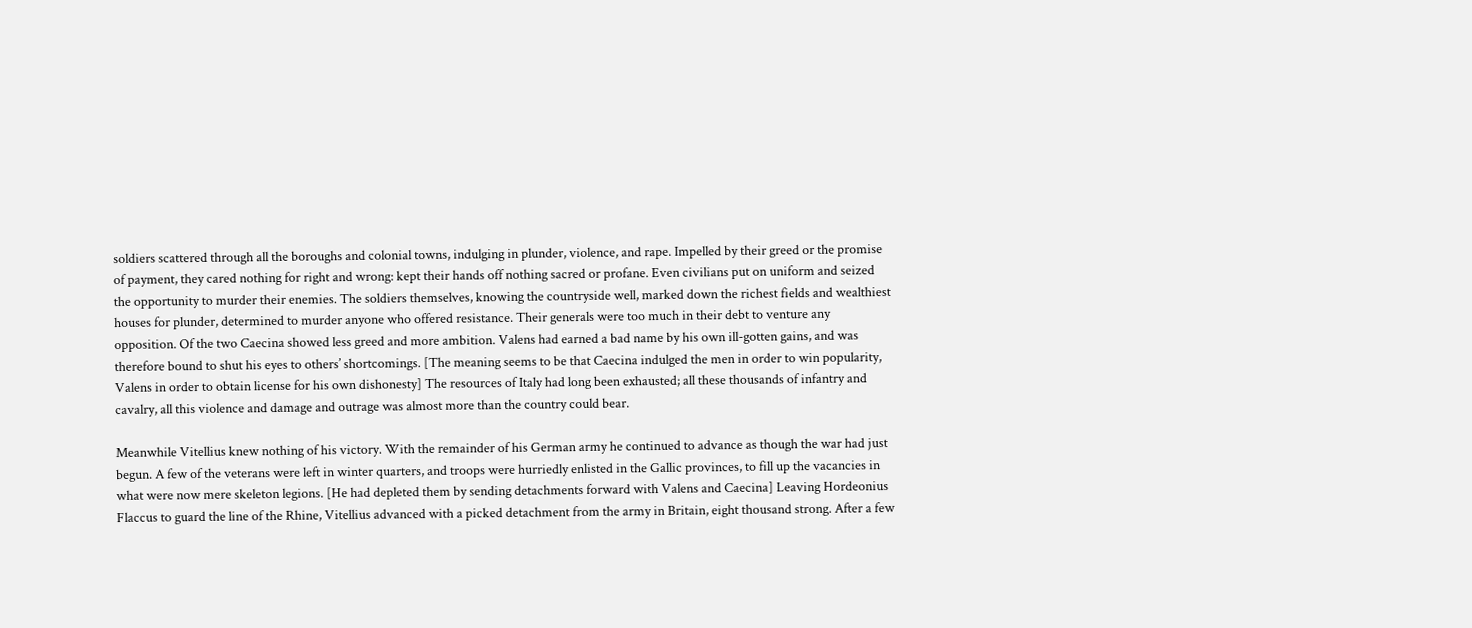soldiers scattered through all the boroughs and colonial towns, indulging in plunder, violence, and rape. Impelled by their greed or the promise of payment, they cared nothing for right and wrong: kept their hands off nothing sacred or profane. Even civilians put on uniform and seized the opportunity to murder their enemies. The soldiers themselves, knowing the countryside well, marked down the richest fields and wealthiest houses for plunder, determined to murder anyone who offered resistance. Their generals were too much in their debt to venture any opposition. Of the two Caecina showed less greed and more ambition. Valens had earned a bad name by his own ill-gotten gains, and was therefore bound to shut his eyes to others’ shortcomings. [The meaning seems to be that Caecina indulged the men in order to win popularity, Valens in order to obtain license for his own dishonesty] The resources of Italy had long been exhausted; all these thousands of infantry and cavalry, all this violence and damage and outrage was almost more than the country could bear.

Meanwhile Vitellius knew nothing of his victory. With the remainder of his German army he continued to advance as though the war had just begun. A few of the veterans were left in winter quarters, and troops were hurriedly enlisted in the Gallic provinces, to fill up the vacancies in what were now mere skeleton legions. [He had depleted them by sending detachments forward with Valens and Caecina] Leaving Hordeonius Flaccus to guard the line of the Rhine, Vitellius advanced with a picked detachment from the army in Britain, eight thousand strong. After a few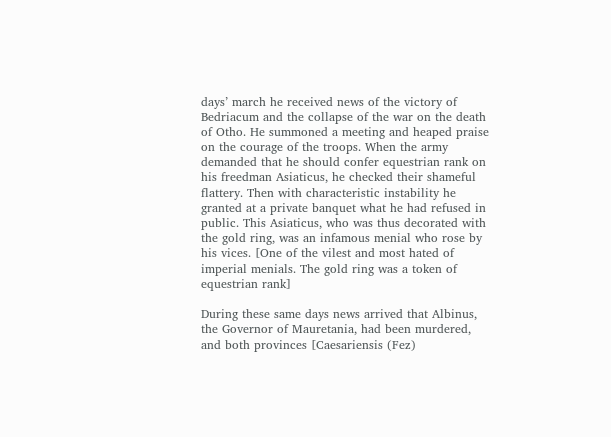days’ march he received news of the victory of Bedriacum and the collapse of the war on the death of Otho. He summoned a meeting and heaped praise on the courage of the troops. When the army demanded that he should confer equestrian rank on his freedman Asiaticus, he checked their shameful flattery. Then with characteristic instability he granted at a private banquet what he had refused in public. This Asiaticus, who was thus decorated with the gold ring, was an infamous menial who rose by his vices. [One of the vilest and most hated of imperial menials. The gold ring was a token of equestrian rank]

During these same days news arrived that Albinus, the Governor of Mauretania, had been murdered, and both provinces [Caesariensis (Fez)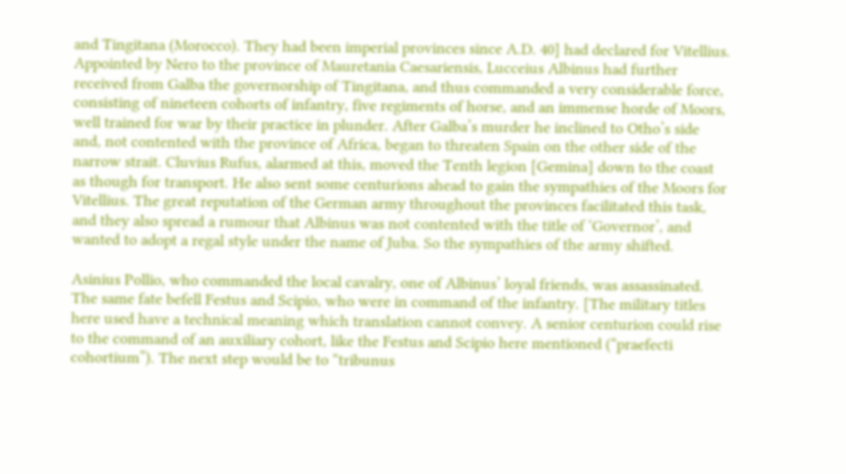and Tingitana (Morocco). They had been imperial provinces since A.D. 40] had declared for Vitellius. Appointed by Nero to the province of Mauretania Caesariensis, Lucceius Albinus had further received from Galba the governorship of Tingitana, and thus commanded a very considerable force, consisting of nineteen cohorts of infantry, five regiments of horse, and an immense horde of Moors, well trained for war by their practice in plunder. After Galba’s murder he inclined to Otho’s side and, not contented with the province of Africa, began to threaten Spain on the other side of the narrow strait. Cluvius Rufus, alarmed at this, moved the Tenth legion [Gemina] down to the coast as though for transport. He also sent some centurions ahead to gain the sympathies of the Moors for Vitellius. The great reputation of the German army throughout the provinces facilitated this task, and they also spread a rumour that Albinus was not contented with the title of ‘Governor’, and wanted to adopt a regal style under the name of Juba. So the sympathies of the army shifted.

Asinius Pollio, who commanded the local cavalry, one of Albinus’ loyal friends, was assassinated. The same fate befell Festus and Scipio, who were in command of the infantry. [The military titles here used have a technical meaning which translation cannot convey. A senior centurion could rise to the command of an auxiliary cohort, like the Festus and Scipio here mentioned (“praefecti cohortium”). The next step would be to “tribunus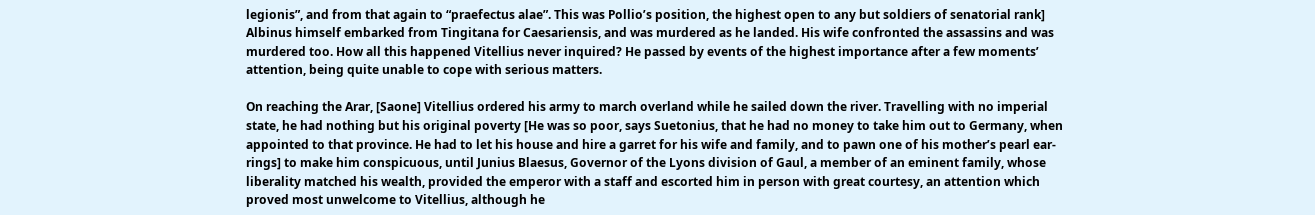legionis”, and from that again to “praefectus alae”. This was Pollio’s position, the highest open to any but soldiers of senatorial rank] Albinus himself embarked from Tingitana for Caesariensis, and was murdered as he landed. His wife confronted the assassins and was murdered too. How all this happened Vitellius never inquired? He passed by events of the highest importance after a few moments’ attention, being quite unable to cope with serious matters.

On reaching the Arar, [Saone] Vitellius ordered his army to march overland while he sailed down the river. Travelling with no imperial state, he had nothing but his original poverty [He was so poor, says Suetonius, that he had no money to take him out to Germany, when appointed to that province. He had to let his house and hire a garret for his wife and family, and to pawn one of his mother’s pearl ear-rings] to make him conspicuous, until Junius Blaesus, Governor of the Lyons division of Gaul, a member of an eminent family, whose liberality matched his wealth, provided the emperor with a staff and escorted him in person with great courtesy, an attention which proved most unwelcome to Vitellius, although he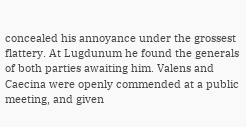concealed his annoyance under the grossest flattery. At Lugdunum he found the generals of both parties awaiting him. Valens and Caecina were openly commended at a public meeting, and given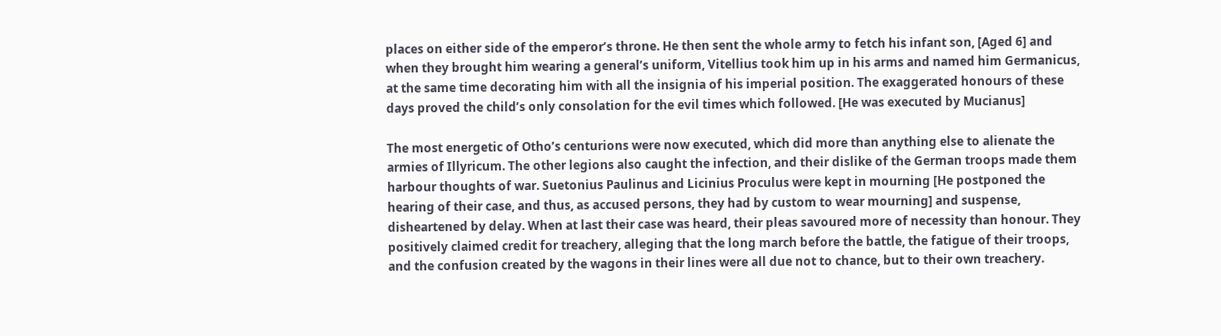places on either side of the emperor’s throne. He then sent the whole army to fetch his infant son, [Aged 6] and when they brought him wearing a general’s uniform, Vitellius took him up in his arms and named him Germanicus, at the same time decorating him with all the insignia of his imperial position. The exaggerated honours of these days proved the child’s only consolation for the evil times which followed. [He was executed by Mucianus]

The most energetic of Otho’s centurions were now executed, which did more than anything else to alienate the armies of Illyricum. The other legions also caught the infection, and their dislike of the German troops made them harbour thoughts of war. Suetonius Paulinus and Licinius Proculus were kept in mourning [He postponed the hearing of their case, and thus, as accused persons, they had by custom to wear mourning] and suspense, disheartened by delay. When at last their case was heard, their pleas savoured more of necessity than honour. They positively claimed credit for treachery, alleging that the long march before the battle, the fatigue of their troops, and the confusion created by the wagons in their lines were all due not to chance, but to their own treachery.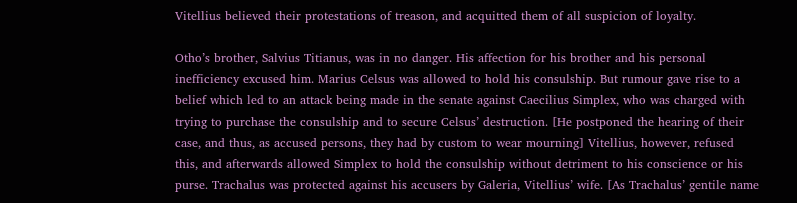Vitellius believed their protestations of treason, and acquitted them of all suspicion of loyalty.

Otho’s brother, Salvius Titianus, was in no danger. His affection for his brother and his personal inefficiency excused him. Marius Celsus was allowed to hold his consulship. But rumour gave rise to a belief which led to an attack being made in the senate against Caecilius Simplex, who was charged with trying to purchase the consulship and to secure Celsus’ destruction. [He postponed the hearing of their case, and thus, as accused persons, they had by custom to wear mourning] Vitellius, however, refused this, and afterwards allowed Simplex to hold the consulship without detriment to his conscience or his purse. Trachalus was protected against his accusers by Galeria, Vitellius’ wife. [As Trachalus’ gentile name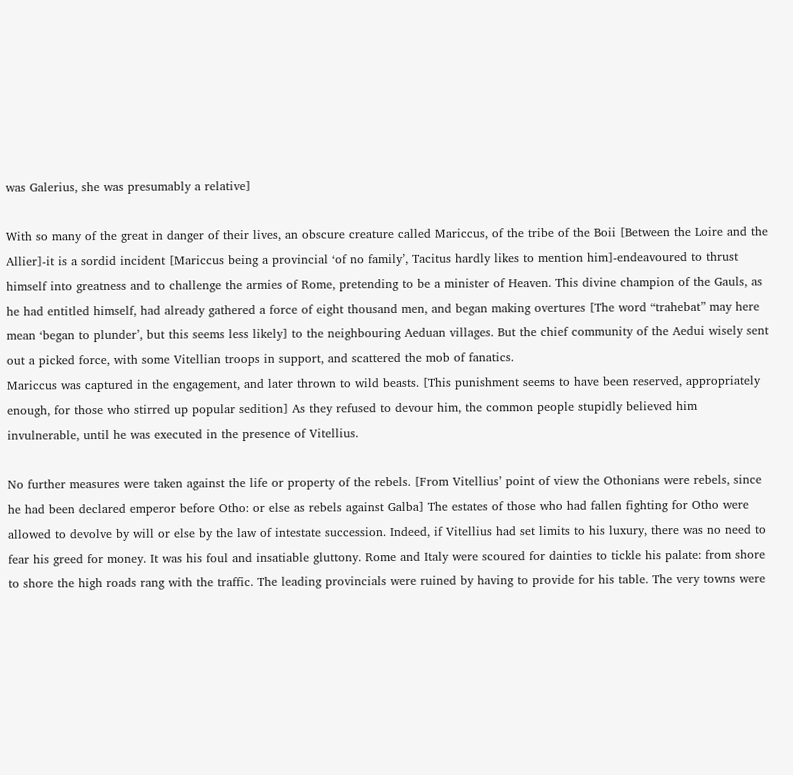was Galerius, she was presumably a relative]

With so many of the great in danger of their lives, an obscure creature called Mariccus, of the tribe of the Boii [Between the Loire and the Allier]-it is a sordid incident [Mariccus being a provincial ‘of no family’, Tacitus hardly likes to mention him]-endeavoured to thrust himself into greatness and to challenge the armies of Rome, pretending to be a minister of Heaven. This divine champion of the Gauls, as he had entitled himself, had already gathered a force of eight thousand men, and began making overtures [The word “trahebat” may here mean ‘began to plunder’, but this seems less likely] to the neighbouring Aeduan villages. But the chief community of the Aedui wisely sent out a picked force, with some Vitellian troops in support, and scattered the mob of fanatics.
Mariccus was captured in the engagement, and later thrown to wild beasts. [This punishment seems to have been reserved, appropriately enough, for those who stirred up popular sedition] As they refused to devour him, the common people stupidly believed him invulnerable, until he was executed in the presence of Vitellius.

No further measures were taken against the life or property of the rebels. [From Vitellius’ point of view the Othonians were rebels, since he had been declared emperor before Otho: or else as rebels against Galba] The estates of those who had fallen fighting for Otho were allowed to devolve by will or else by the law of intestate succession. Indeed, if Vitellius had set limits to his luxury, there was no need to fear his greed for money. It was his foul and insatiable gluttony. Rome and Italy were scoured for dainties to tickle his palate: from shore to shore the high roads rang with the traffic. The leading provincials were ruined by having to provide for his table. The very towns were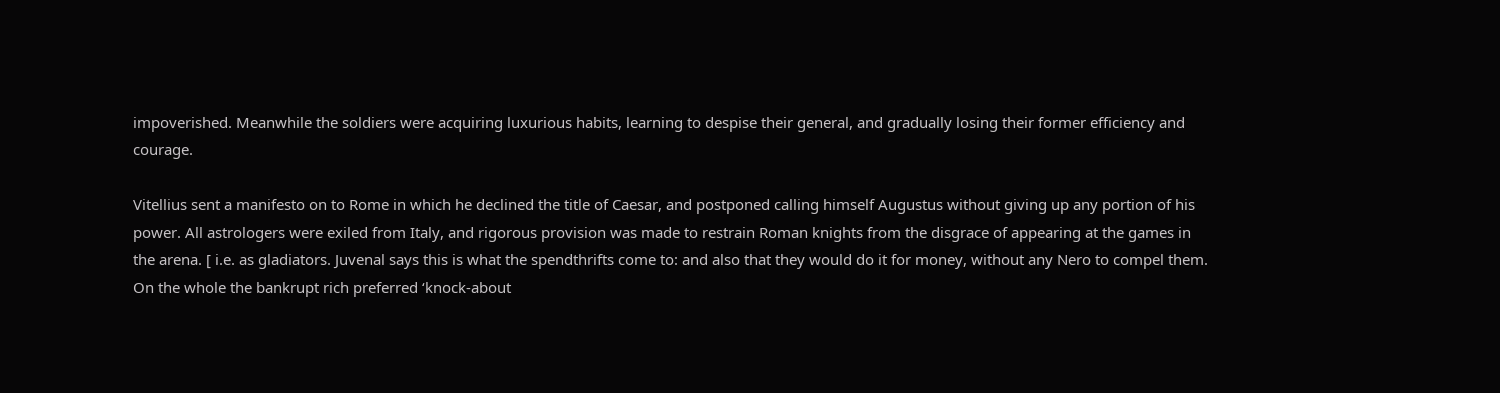impoverished. Meanwhile the soldiers were acquiring luxurious habits, learning to despise their general, and gradually losing their former efficiency and courage.

Vitellius sent a manifesto on to Rome in which he declined the title of Caesar, and postponed calling himself Augustus without giving up any portion of his power. All astrologers were exiled from Italy, and rigorous provision was made to restrain Roman knights from the disgrace of appearing at the games in the arena. [ i.e. as gladiators. Juvenal says this is what the spendthrifts come to: and also that they would do it for money, without any Nero to compel them. On the whole the bankrupt rich preferred ‘knock-about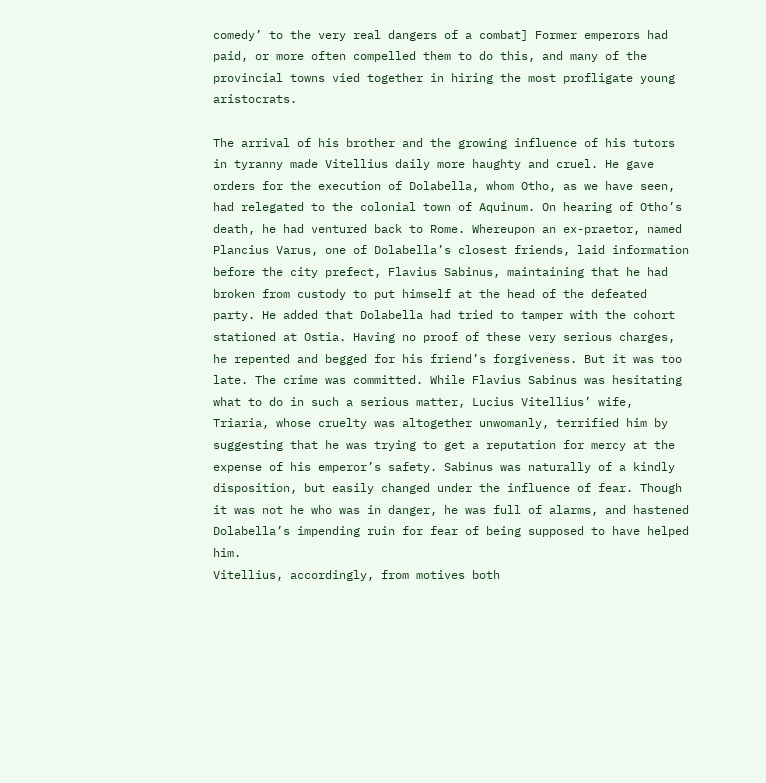comedy’ to the very real dangers of a combat] Former emperors had paid, or more often compelled them to do this, and many of the provincial towns vied together in hiring the most profligate young aristocrats.

The arrival of his brother and the growing influence of his tutors in tyranny made Vitellius daily more haughty and cruel. He gave orders for the execution of Dolabella, whom Otho, as we have seen, had relegated to the colonial town of Aquinum. On hearing of Otho’s death, he had ventured back to Rome. Whereupon an ex-praetor, named Plancius Varus, one of Dolabella’s closest friends, laid information before the city prefect, Flavius Sabinus, maintaining that he had broken from custody to put himself at the head of the defeated party. He added that Dolabella had tried to tamper with the cohort stationed at Ostia. Having no proof of these very serious charges, he repented and begged for his friend’s forgiveness. But it was too late. The crime was committed. While Flavius Sabinus was hesitating what to do in such a serious matter, Lucius Vitellius’ wife, Triaria, whose cruelty was altogether unwomanly, terrified him by suggesting that he was trying to get a reputation for mercy at the expense of his emperor’s safety. Sabinus was naturally of a kindly disposition, but easily changed under the influence of fear. Though it was not he who was in danger, he was full of alarms, and hastened Dolabella’s impending ruin for fear of being supposed to have helped him.
Vitellius, accordingly, from motives both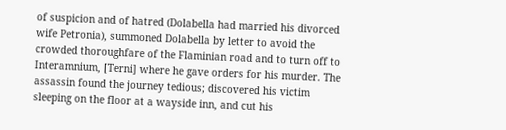of suspicion and of hatred (Dolabella had married his divorced wife Petronia), summoned Dolabella by letter to avoid the crowded thoroughfare of the Flaminian road and to turn off to Interamnium, [Terni] where he gave orders for his murder. The assassin found the journey tedious; discovered his victim sleeping on the floor at a wayside inn, and cut his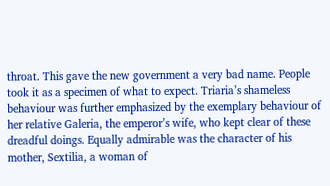throat. This gave the new government a very bad name. People took it as a specimen of what to expect. Triaria’s shameless behaviour was further emphasized by the exemplary behaviour of her relative Galeria, the emperor’s wife, who kept clear of these dreadful doings. Equally admirable was the character of his mother, Sextilia, a woman of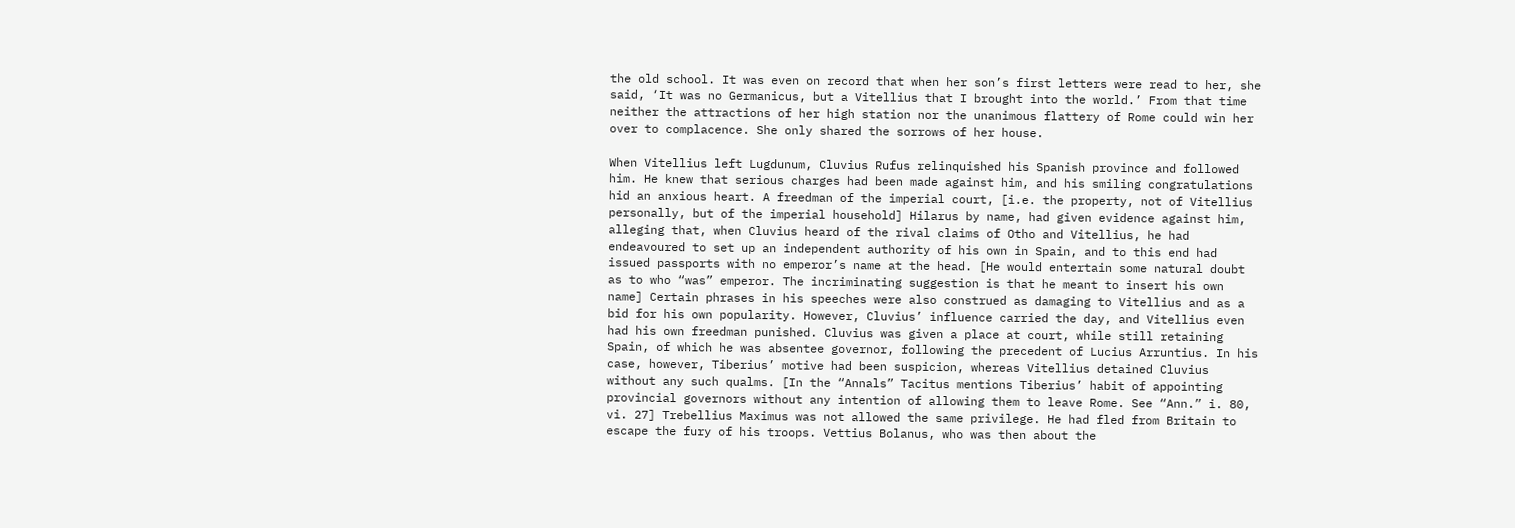the old school. It was even on record that when her son’s first letters were read to her, she said, ‘It was no Germanicus, but a Vitellius that I brought into the world.’ From that time neither the attractions of her high station nor the unanimous flattery of Rome could win her over to complacence. She only shared the sorrows of her house.

When Vitellius left Lugdunum, Cluvius Rufus relinquished his Spanish province and followed him. He knew that serious charges had been made against him, and his smiling congratulations hid an anxious heart. A freedman of the imperial court, [i.e. the property, not of Vitellius personally, but of the imperial household] Hilarus by name, had given evidence against him, alleging that, when Cluvius heard of the rival claims of Otho and Vitellius, he had endeavoured to set up an independent authority of his own in Spain, and to this end had issued passports with no emperor’s name at the head. [He would entertain some natural doubt as to who “was” emperor. The incriminating suggestion is that he meant to insert his own name] Certain phrases in his speeches were also construed as damaging to Vitellius and as a bid for his own popularity. However, Cluvius’ influence carried the day, and Vitellius even had his own freedman punished. Cluvius was given a place at court, while still retaining Spain, of which he was absentee governor, following the precedent of Lucius Arruntius. In his case, however, Tiberius’ motive had been suspicion, whereas Vitellius detained Cluvius without any such qualms. [In the “Annals” Tacitus mentions Tiberius’ habit of appointing provincial governors without any intention of allowing them to leave Rome. See “Ann.” i. 80, vi. 27] Trebellius Maximus was not allowed the same privilege. He had fled from Britain to escape the fury of his troops. Vettius Bolanus, who was then about the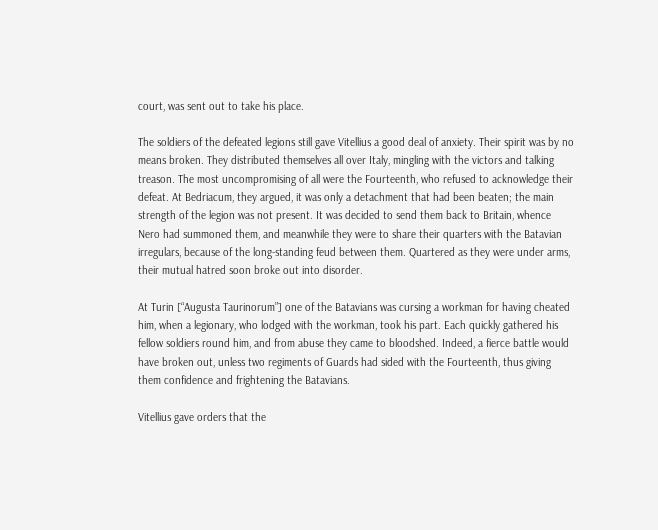court, was sent out to take his place.

The soldiers of the defeated legions still gave Vitellius a good deal of anxiety. Their spirit was by no means broken. They distributed themselves all over Italy, mingling with the victors and talking treason. The most uncompromising of all were the Fourteenth, who refused to acknowledge their defeat. At Bedriacum, they argued, it was only a detachment that had been beaten; the main strength of the legion was not present. It was decided to send them back to Britain, whence Nero had summoned them, and meanwhile they were to share their quarters with the Batavian irregulars, because of the long-standing feud between them. Quartered as they were under arms, their mutual hatred soon broke out into disorder.

At Turin [“Augusta Taurinorum”] one of the Batavians was cursing a workman for having cheated him, when a legionary, who lodged with the workman, took his part. Each quickly gathered his fellow soldiers round him, and from abuse they came to bloodshed. Indeed, a fierce battle would have broken out, unless two regiments of Guards had sided with the Fourteenth, thus giving them confidence and frightening the Batavians.

Vitellius gave orders that the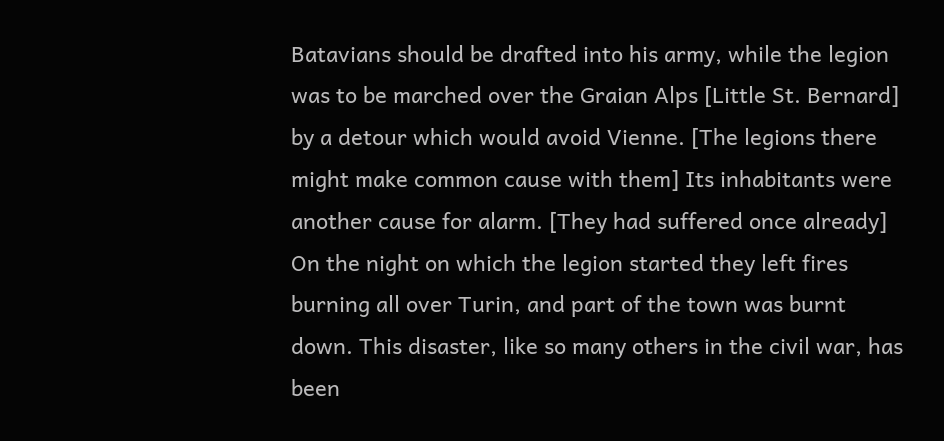Batavians should be drafted into his army, while the legion was to be marched over the Graian Alps [Little St. Bernard] by a detour which would avoid Vienne. [The legions there might make common cause with them] Its inhabitants were another cause for alarm. [They had suffered once already] On the night on which the legion started they left fires burning all over Turin, and part of the town was burnt down. This disaster, like so many others in the civil war, has been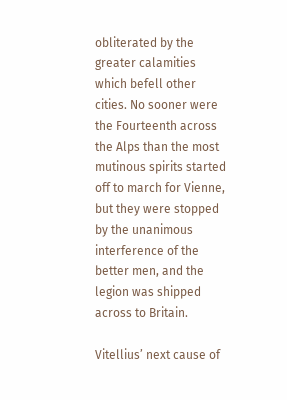obliterated by the greater calamities which befell other cities. No sooner were the Fourteenth across the Alps than the most mutinous spirits started off to march for Vienne, but they were stopped by the unanimous interference of the better men, and the legion was shipped across to Britain.

Vitellius’ next cause of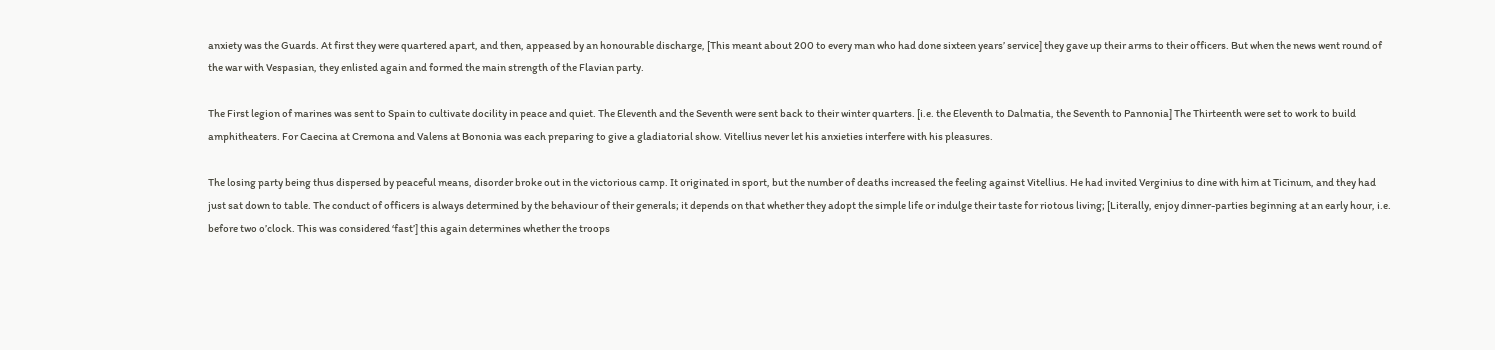anxiety was the Guards. At first they were quartered apart, and then, appeased by an honourable discharge, [This meant about 200 to every man who had done sixteen years’ service] they gave up their arms to their officers. But when the news went round of the war with Vespasian, they enlisted again and formed the main strength of the Flavian party.

The First legion of marines was sent to Spain to cultivate docility in peace and quiet. The Eleventh and the Seventh were sent back to their winter quarters. [i.e. the Eleventh to Dalmatia, the Seventh to Pannonia] The Thirteenth were set to work to build amphitheaters. For Caecina at Cremona and Valens at Bononia was each preparing to give a gladiatorial show. Vitellius never let his anxieties interfere with his pleasures.

The losing party being thus dispersed by peaceful means, disorder broke out in the victorious camp. It originated in sport, but the number of deaths increased the feeling against Vitellius. He had invited Verginius to dine with him at Ticinum, and they had just sat down to table. The conduct of officers is always determined by the behaviour of their generals; it depends on that whether they adopt the simple life or indulge their taste for riotous living; [Literally, enjoy dinner-parties beginning at an early hour, i.e. before two o’clock. This was considered ‘fast’] this again determines whether the troops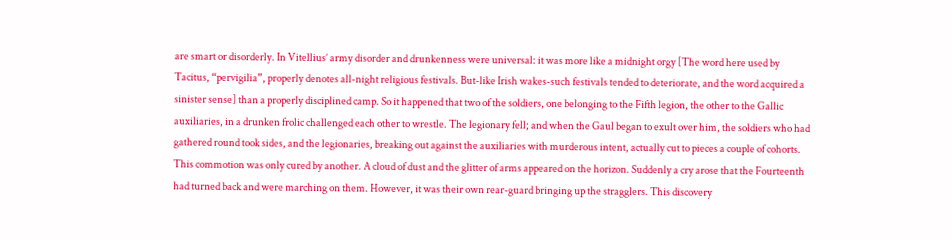are smart or disorderly. In Vitellius’ army disorder and drunkenness were universal: it was more like a midnight orgy [The word here used by Tacitus, “pervigilia”, properly denotes all-night religious festivals. But-like Irish wakes-such festivals tended to deteriorate, and the word acquired a sinister sense] than a properly disciplined camp. So it happened that two of the soldiers, one belonging to the Fifth legion, the other to the Gallic auxiliaries, in a drunken frolic challenged each other to wrestle. The legionary fell; and when the Gaul began to exult over him, the soldiers who had gathered round took sides, and the legionaries, breaking out against the auxiliaries with murderous intent, actually cut to pieces a couple of cohorts. This commotion was only cured by another. A cloud of dust and the glitter of arms appeared on the horizon. Suddenly a cry arose that the Fourteenth had turned back and were marching on them. However, it was their own rear-guard bringing up the stragglers. This discovery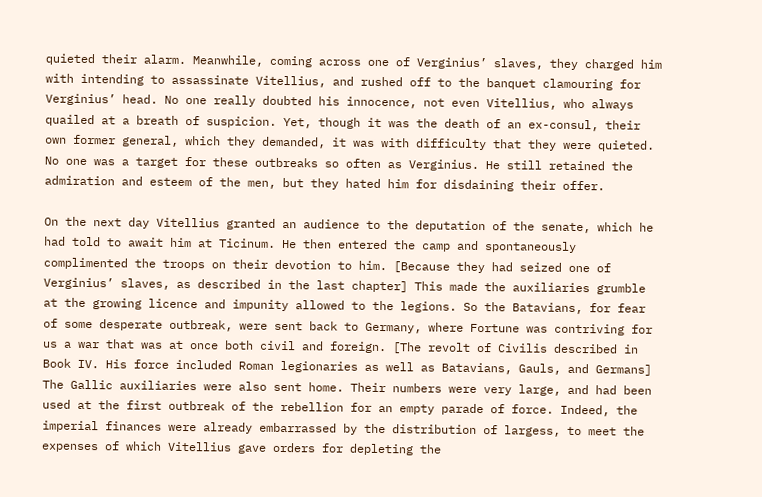quieted their alarm. Meanwhile, coming across one of Verginius’ slaves, they charged him with intending to assassinate Vitellius, and rushed off to the banquet clamouring for Verginius’ head. No one really doubted his innocence, not even Vitellius, who always quailed at a breath of suspicion. Yet, though it was the death of an ex-consul, their own former general, which they demanded, it was with difficulty that they were quieted. No one was a target for these outbreaks so often as Verginius. He still retained the admiration and esteem of the men, but they hated him for disdaining their offer.

On the next day Vitellius granted an audience to the deputation of the senate, which he had told to await him at Ticinum. He then entered the camp and spontaneously complimented the troops on their devotion to him. [Because they had seized one of Verginius’ slaves, as described in the last chapter] This made the auxiliaries grumble at the growing licence and impunity allowed to the legions. So the Batavians, for fear of some desperate outbreak, were sent back to Germany, where Fortune was contriving for us a war that was at once both civil and foreign. [The revolt of Civilis described in Book IV. His force included Roman legionaries as well as Batavians, Gauls, and Germans] The Gallic auxiliaries were also sent home. Their numbers were very large, and had been used at the first outbreak of the rebellion for an empty parade of force. Indeed, the imperial finances were already embarrassed by the distribution of largess, to meet the expenses of which Vitellius gave orders for depleting the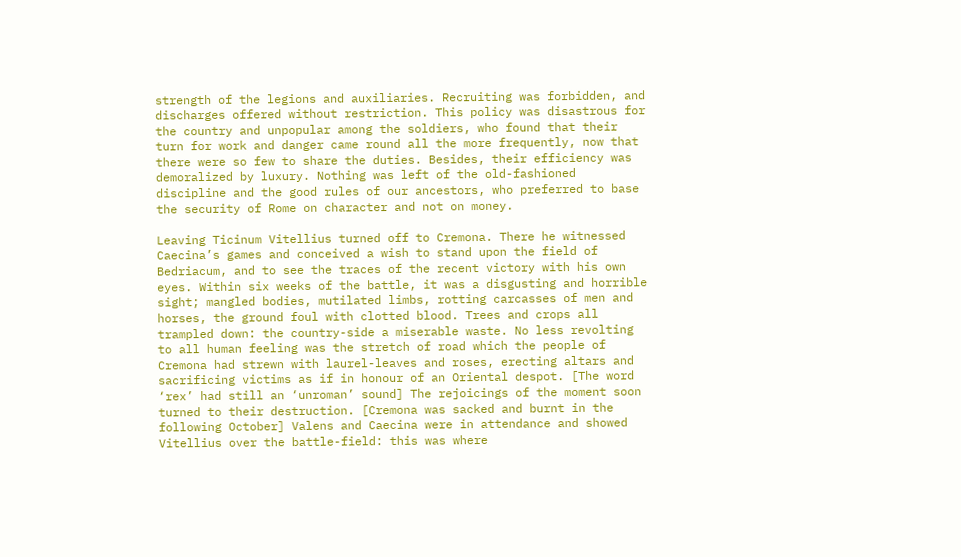strength of the legions and auxiliaries. Recruiting was forbidden, and discharges offered without restriction. This policy was disastrous for the country and unpopular among the soldiers, who found that their turn for work and danger came round all the more frequently, now that there were so few to share the duties. Besides, their efficiency was demoralized by luxury. Nothing was left of the old-fashioned discipline and the good rules of our ancestors, who preferred to base the security of Rome on character and not on money.

Leaving Ticinum Vitellius turned off to Cremona. There he witnessed Caecina’s games and conceived a wish to stand upon the field of Bedriacum, and to see the traces of the recent victory with his own eyes. Within six weeks of the battle, it was a disgusting and horrible sight; mangled bodies, mutilated limbs, rotting carcasses of men and horses, the ground foul with clotted blood. Trees and crops all trampled down: the country-side a miserable waste. No less revolting to all human feeling was the stretch of road which the people of Cremona had strewn with laurel-leaves and roses, erecting altars and sacrificing victims as if in honour of an Oriental despot. [The word ‘rex’ had still an ‘unroman’ sound] The rejoicings of the moment soon turned to their destruction. [Cremona was sacked and burnt in the following October] Valens and Caecina were in attendance and showed Vitellius over the battle-field: this was where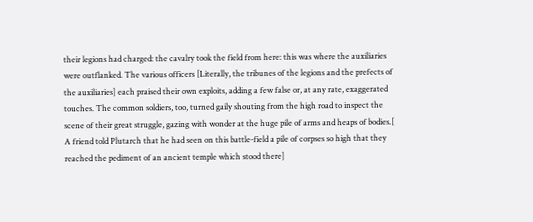their legions had charged: the cavalry took the field from here: this was where the auxiliaries were outflanked. The various officers [Literally, the tribunes of the legions and the prefects of the auxiliaries] each praised their own exploits, adding a few false or, at any rate, exaggerated touches. The common soldiers, too, turned gaily shouting from the high road to inspect the scene of their great struggle, gazing with wonder at the huge pile of arms and heaps of bodies.[ A friend told Plutarch that he had seen on this battle-field a pile of corpses so high that they reached the pediment of an ancient temple which stood there]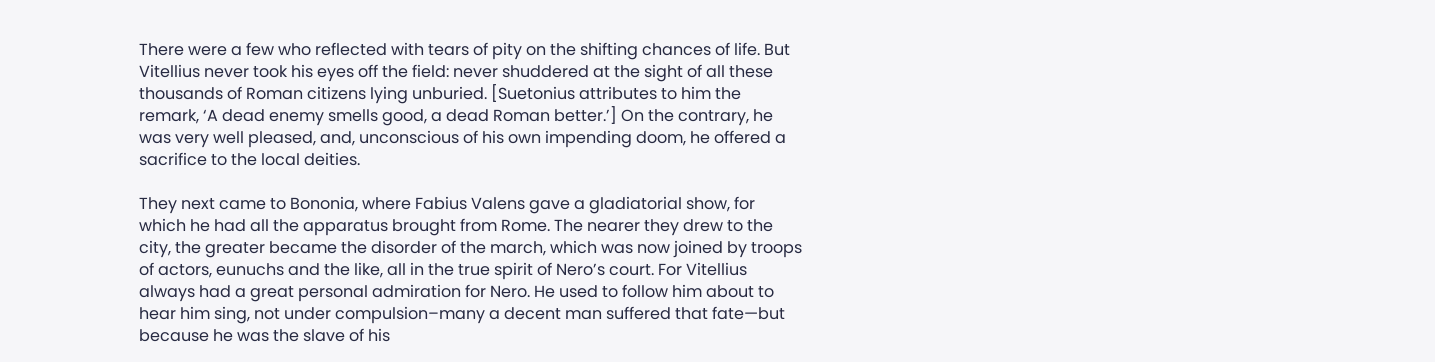There were a few who reflected with tears of pity on the shifting chances of life. But Vitellius never took his eyes off the field: never shuddered at the sight of all these thousands of Roman citizens lying unburied. [Suetonius attributes to him the remark, ‘A dead enemy smells good, a dead Roman better.’] On the contrary, he was very well pleased, and, unconscious of his own impending doom, he offered a sacrifice to the local deities.

They next came to Bononia, where Fabius Valens gave a gladiatorial show, for which he had all the apparatus brought from Rome. The nearer they drew to the city, the greater became the disorder of the march, which was now joined by troops of actors, eunuchs and the like, all in the true spirit of Nero’s court. For Vitellius always had a great personal admiration for Nero. He used to follow him about to hear him sing, not under compulsion–many a decent man suffered that fate—but because he was the slave of his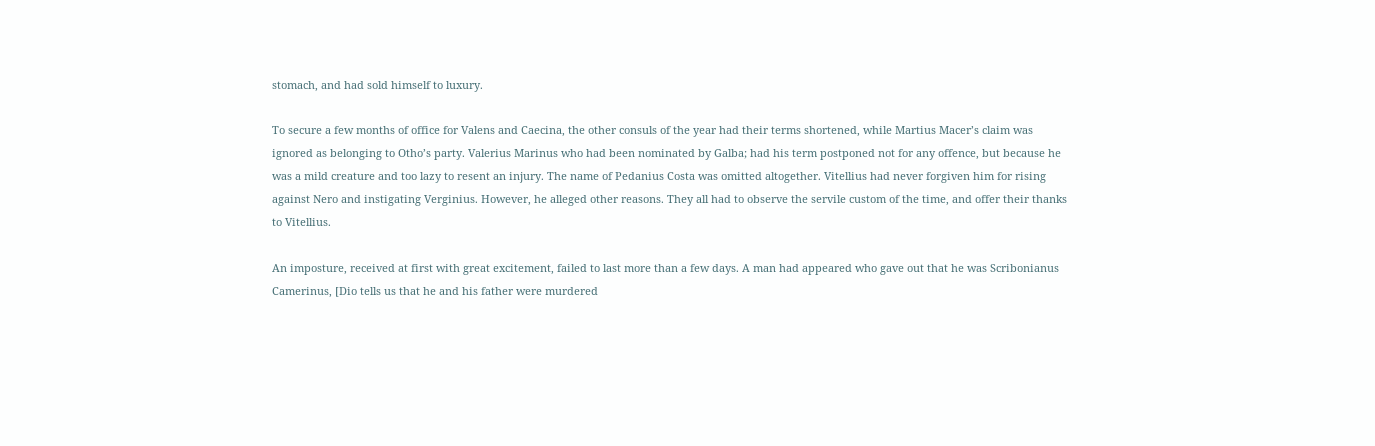stomach, and had sold himself to luxury.

To secure a few months of office for Valens and Caecina, the other consuls of the year had their terms shortened, while Martius Macer’s claim was ignored as belonging to Otho’s party. Valerius Marinus who had been nominated by Galba; had his term postponed not for any offence, but because he was a mild creature and too lazy to resent an injury. The name of Pedanius Costa was omitted altogether. Vitellius had never forgiven him for rising against Nero and instigating Verginius. However, he alleged other reasons. They all had to observe the servile custom of the time, and offer their thanks to Vitellius.

An imposture, received at first with great excitement, failed to last more than a few days. A man had appeared who gave out that he was Scribonianus Camerinus, [Dio tells us that he and his father were murdered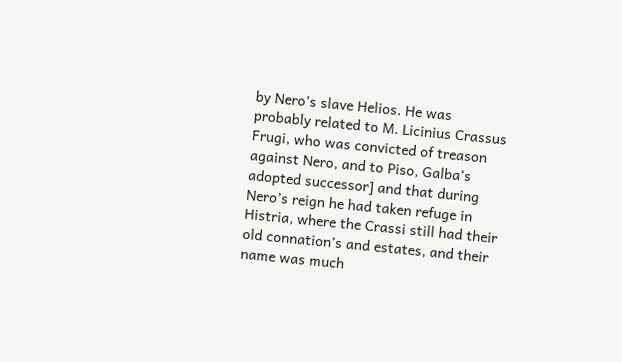by Nero’s slave Helios. He was probably related to M. Licinius Crassus Frugi, who was convicted of treason against Nero, and to Piso, Galba’s adopted successor] and that during Nero’s reign he had taken refuge in Histria, where the Crassi still had their old connation’s and estates, and their name was much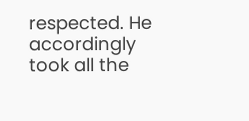respected. He accordingly took all the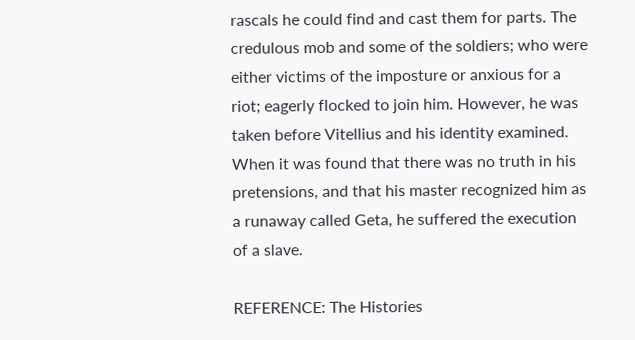rascals he could find and cast them for parts. The credulous mob and some of the soldiers; who were either victims of the imposture or anxious for a riot; eagerly flocked to join him. However, he was taken before Vitellius and his identity examined. When it was found that there was no truth in his pretensions, and that his master recognized him as a runaway called Geta, he suffered the execution of a slave.

REFERENCE: The Histories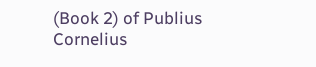(Book 2) of Publius Cornelius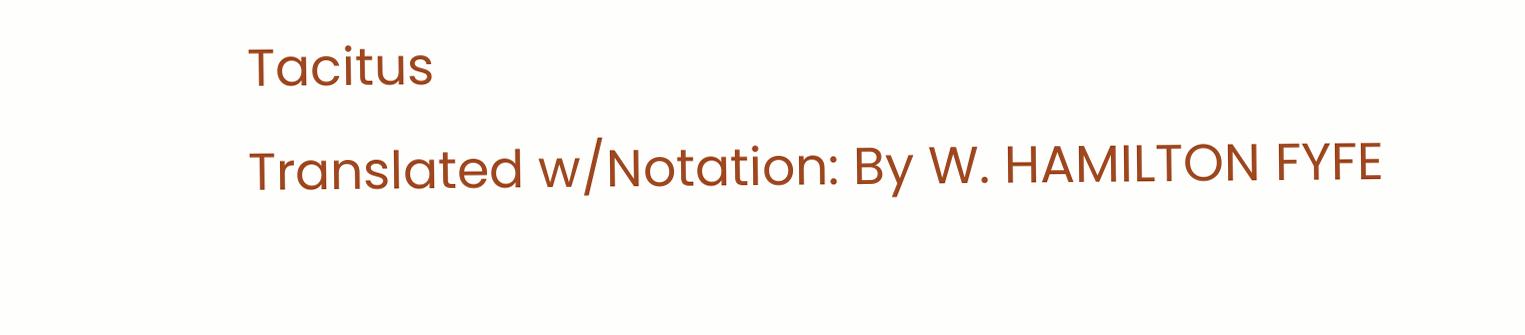Tacitus
Translated w/Notation: By W. HAMILTON FYFE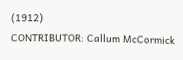(1912)
CONTRIBUTOR: Callum McCormick